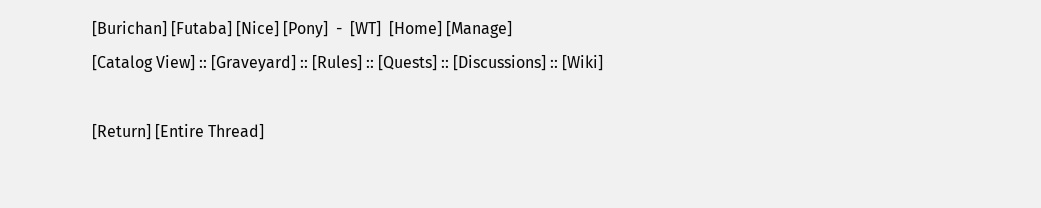[Burichan] [Futaba] [Nice] [Pony]  -  [WT]  [Home] [Manage]
[Catalog View] :: [Graveyard] :: [Rules] :: [Quests] :: [Discussions] :: [Wiki]

[Return] [Entire Thread]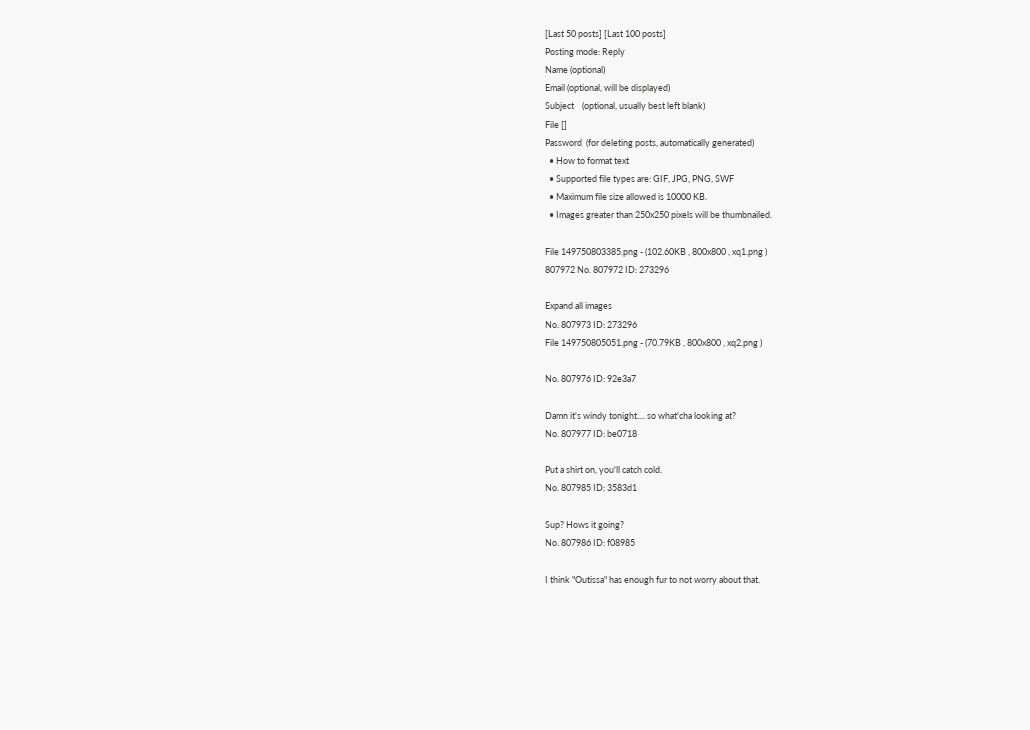[Last 50 posts] [Last 100 posts]
Posting mode: Reply
Name (optional)
Email (optional, will be displayed)
Subject    (optional, usually best left blank)
File []
Password  (for deleting posts, automatically generated)
  • How to format text
  • Supported file types are: GIF, JPG, PNG, SWF
  • Maximum file size allowed is 10000 KB.
  • Images greater than 250x250 pixels will be thumbnailed.

File 149750803385.png - (102.60KB , 800x800 , xq1.png )
807972 No. 807972 ID: 273296

Expand all images
No. 807973 ID: 273296
File 149750805051.png - (70.79KB , 800x800 , xq2.png )

No. 807976 ID: 92e3a7

Damn it's windy tonight.... so what'cha looking at?
No. 807977 ID: be0718

Put a shirt on, you'll catch cold.
No. 807985 ID: 3583d1

Sup? Hows it going?
No. 807986 ID: f08985

I think "Outissa" has enough fur to not worry about that.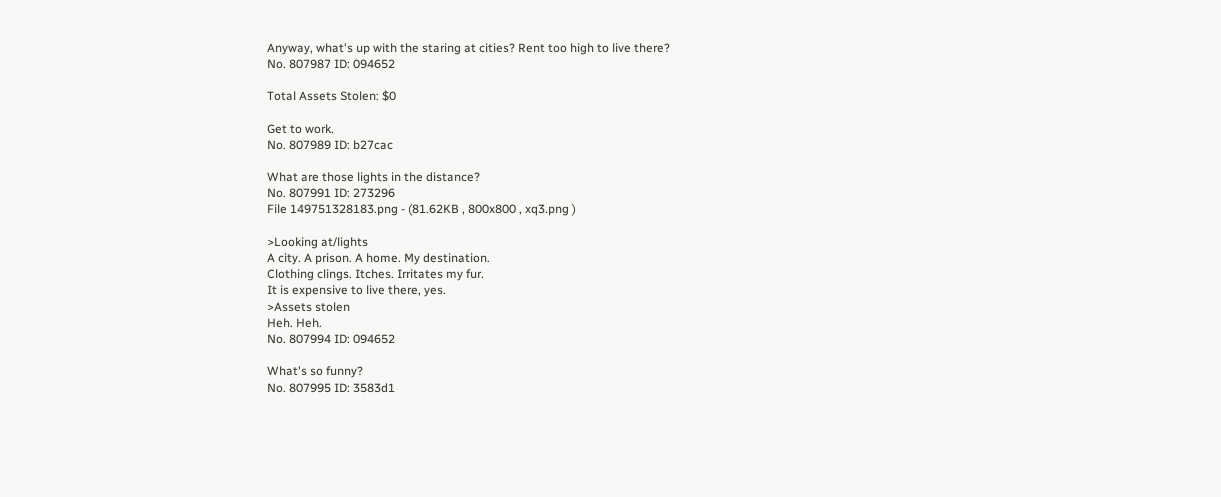Anyway, what's up with the staring at cities? Rent too high to live there?
No. 807987 ID: 094652

Total Assets Stolen: $0

Get to work.
No. 807989 ID: b27cac

What are those lights in the distance?
No. 807991 ID: 273296
File 149751328183.png - (81.62KB , 800x800 , xq3.png )

>Looking at/lights
A city. A prison. A home. My destination.
Clothing clings. Itches. Irritates my fur.
It is expensive to live there, yes.
>Assets stolen
Heh. Heh.
No. 807994 ID: 094652

What's so funny?
No. 807995 ID: 3583d1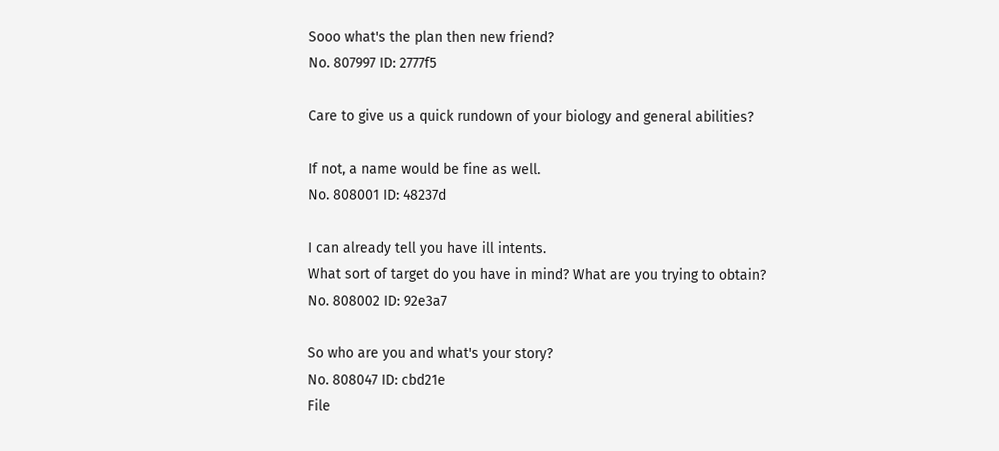Sooo what's the plan then new friend?
No. 807997 ID: 2777f5

Care to give us a quick rundown of your biology and general abilities?

If not, a name would be fine as well.
No. 808001 ID: 48237d

I can already tell you have ill intents.
What sort of target do you have in mind? What are you trying to obtain?
No. 808002 ID: 92e3a7

So who are you and what's your story?
No. 808047 ID: cbd21e
File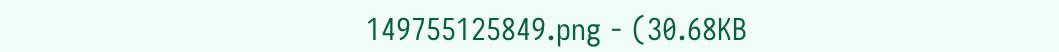149755125849.png - (30.68KB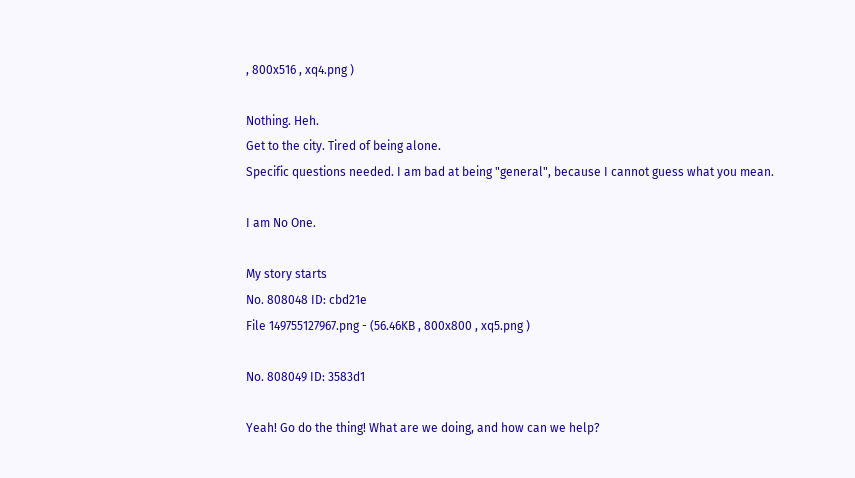, 800x516 , xq4.png )

Nothing. Heh.
Get to the city. Tired of being alone.
Specific questions needed. I am bad at being "general", because I cannot guess what you mean.

I am No One.

My story starts
No. 808048 ID: cbd21e
File 149755127967.png - (56.46KB , 800x800 , xq5.png )

No. 808049 ID: 3583d1

Yeah! Go do the thing! What are we doing, and how can we help?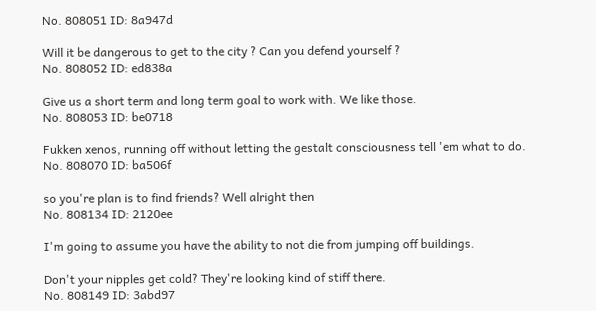No. 808051 ID: 8a947d

Will it be dangerous to get to the city ? Can you defend yourself ?
No. 808052 ID: ed838a

Give us a short term and long term goal to work with. We like those.
No. 808053 ID: be0718

Fukken xenos, running off without letting the gestalt consciousness tell 'em what to do.
No. 808070 ID: ba506f

so you're plan is to find friends? Well alright then
No. 808134 ID: 2120ee

I'm going to assume you have the ability to not die from jumping off buildings.

Don't your nipples get cold? They're looking kind of stiff there.
No. 808149 ID: 3abd97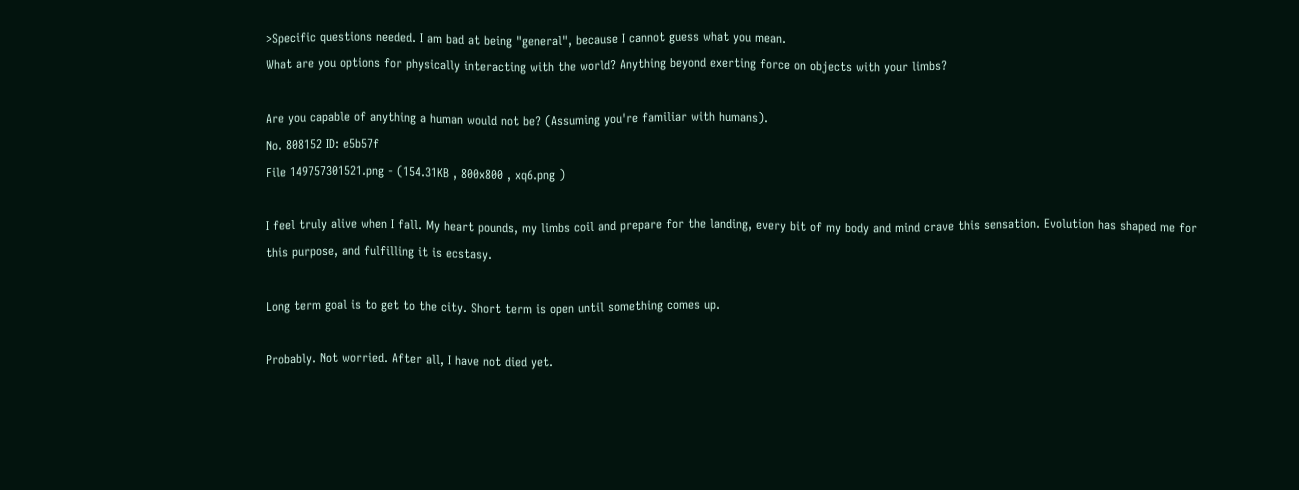>Specific questions needed. I am bad at being "general", because I cannot guess what you mean.
What are you options for physically interacting with the world? Anything beyond exerting force on objects with your limbs?

Are you capable of anything a human would not be? (Assuming you're familiar with humans).
No. 808152 ID: e5b57f
File 149757301521.png - (154.31KB , 800x800 , xq6.png )

I feel truly alive when I fall. My heart pounds, my limbs coil and prepare for the landing, every bit of my body and mind crave this sensation. Evolution has shaped me for this purpose, and fulfilling it is ecstasy.

Long term goal is to get to the city. Short term is open until something comes up.

Probably. Not worried. After all, I have not died yet.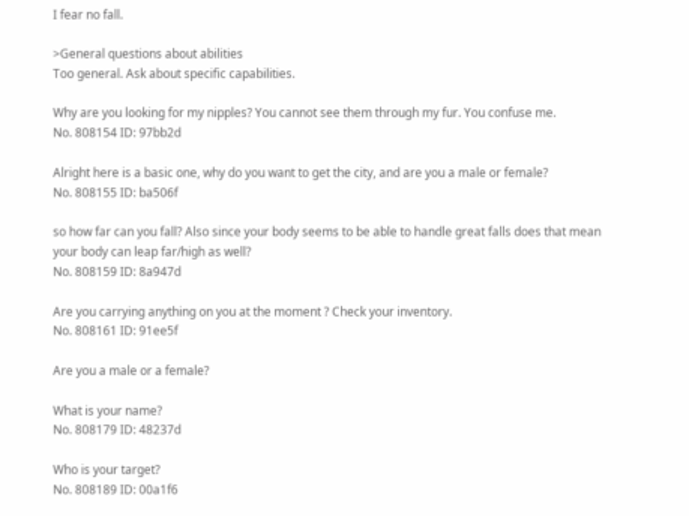I fear no fall.

>General questions about abilities
Too general. Ask about specific capabilities.

Why are you looking for my nipples? You cannot see them through my fur. You confuse me.
No. 808154 ID: 97bb2d

Alright here is a basic one, why do you want to get the city, and are you a male or female?
No. 808155 ID: ba506f

so how far can you fall? Also since your body seems to be able to handle great falls does that mean your body can leap far/high as well?
No. 808159 ID: 8a947d

Are you carrying anything on you at the moment ? Check your inventory.
No. 808161 ID: 91ee5f

Are you a male or a female?

What is your name?
No. 808179 ID: 48237d

Who is your target?
No. 808189 ID: 00a1f6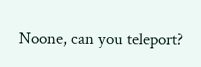Noone, can you teleport?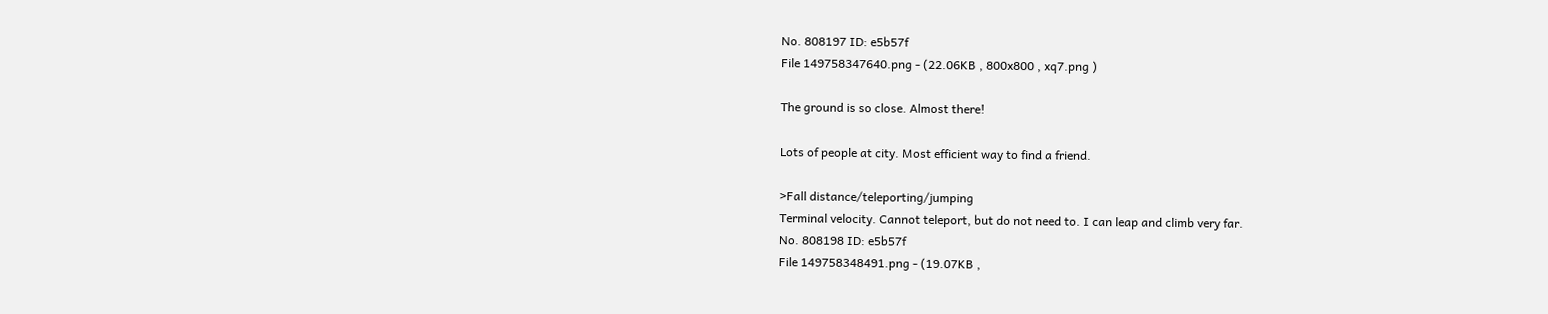No. 808197 ID: e5b57f
File 149758347640.png - (22.06KB , 800x800 , xq7.png )

The ground is so close. Almost there!

Lots of people at city. Most efficient way to find a friend.

>Fall distance/teleporting/jumping
Terminal velocity. Cannot teleport, but do not need to. I can leap and climb very far.
No. 808198 ID: e5b57f
File 149758348491.png - (19.07KB ,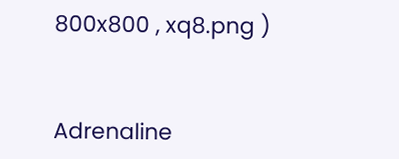800x800 , xq8.png )


Adrenaline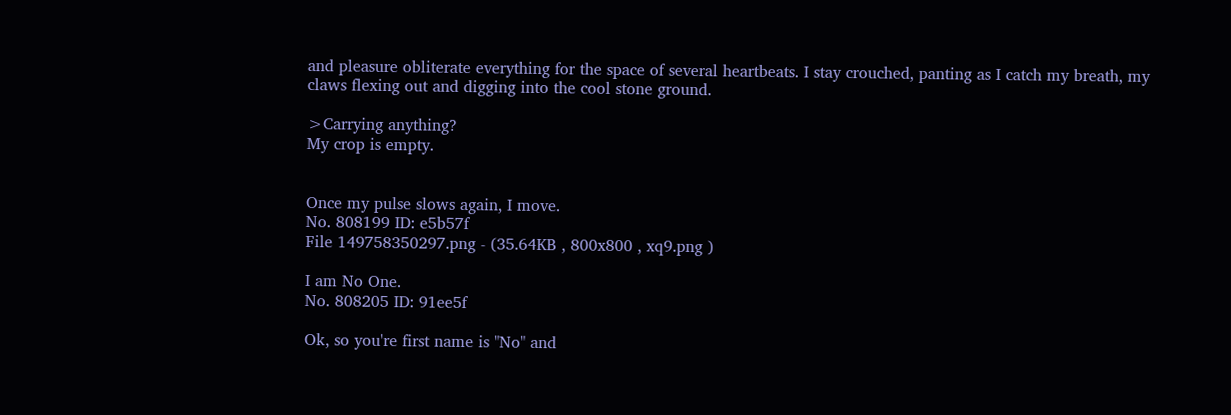and pleasure obliterate everything for the space of several heartbeats. I stay crouched, panting as I catch my breath, my claws flexing out and digging into the cool stone ground.

>Carrying anything?
My crop is empty.


Once my pulse slows again, I move.
No. 808199 ID: e5b57f
File 149758350297.png - (35.64KB , 800x800 , xq9.png )

I am No One.
No. 808205 ID: 91ee5f

Ok, so you're first name is "No" and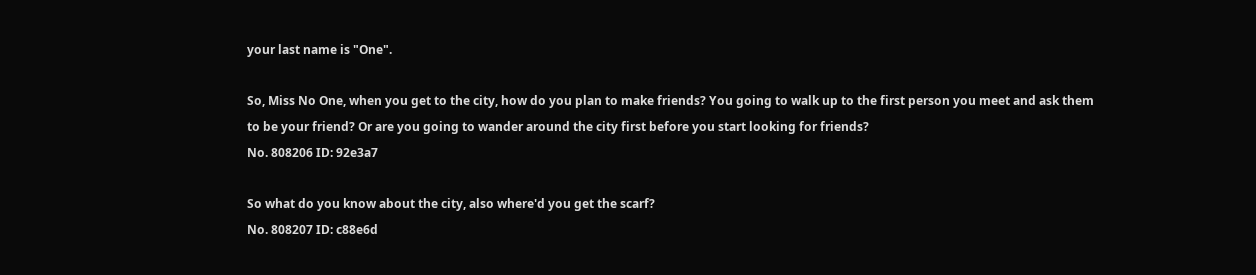your last name is "One".

So, Miss No One, when you get to the city, how do you plan to make friends? You going to walk up to the first person you meet and ask them to be your friend? Or are you going to wander around the city first before you start looking for friends?
No. 808206 ID: 92e3a7

So what do you know about the city, also where'd you get the scarf?
No. 808207 ID: c88e6d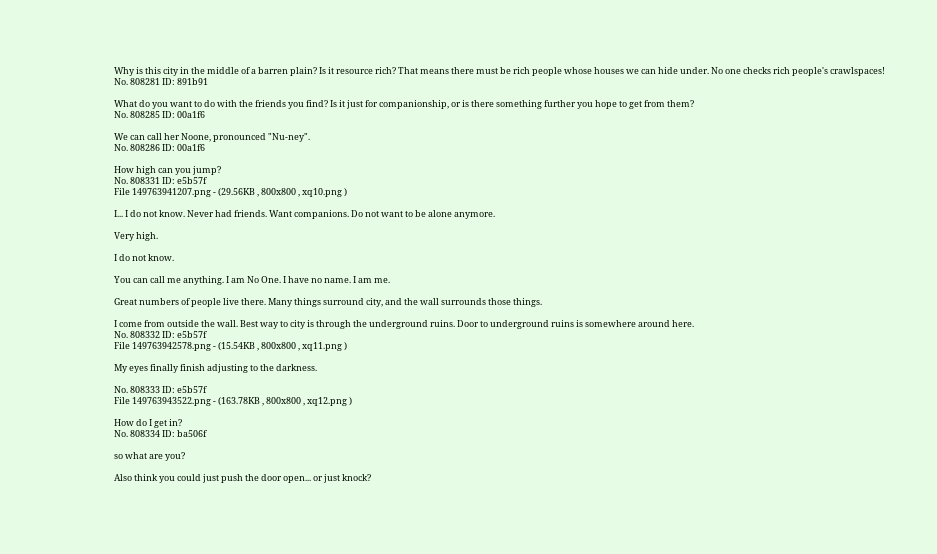Why is this city in the middle of a barren plain? Is it resource rich? That means there must be rich people whose houses we can hide under. No one checks rich people's crawlspaces!
No. 808281 ID: 891b91

What do you want to do with the friends you find? Is it just for companionship, or is there something further you hope to get from them?
No. 808285 ID: 00a1f6

We can call her Noone, pronounced "Nu-ney".
No. 808286 ID: 00a1f6

How high can you jump?
No. 808331 ID: e5b57f
File 149763941207.png - (29.56KB , 800x800 , xq10.png )

I... I do not know. Never had friends. Want companions. Do not want to be alone anymore.

Very high.

I do not know.

You can call me anything. I am No One. I have no name. I am me.

Great numbers of people live there. Many things surround city, and the wall surrounds those things.

I come from outside the wall. Best way to city is through the underground ruins. Door to underground ruins is somewhere around here.
No. 808332 ID: e5b57f
File 149763942578.png - (15.54KB , 800x800 , xq11.png )

My eyes finally finish adjusting to the darkness.

No. 808333 ID: e5b57f
File 149763943522.png - (163.78KB , 800x800 , xq12.png )

How do I get in?
No. 808334 ID: ba506f

so what are you?

Also think you could just push the door open... or just knock?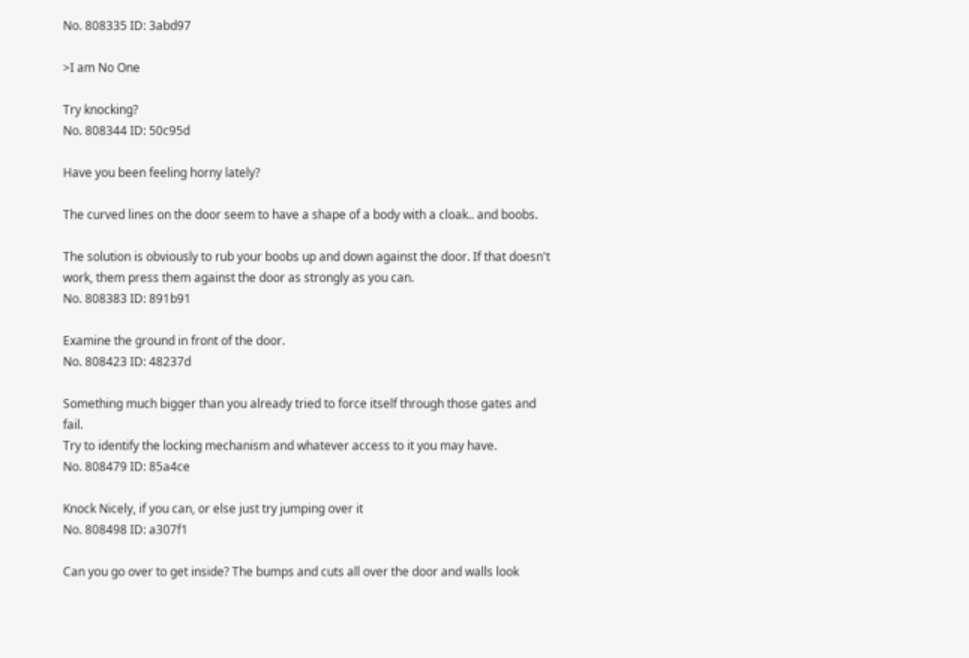No. 808335 ID: 3abd97

>I am No One

Try knocking?
No. 808344 ID: 50c95d

Have you been feeling horny lately?

The curved lines on the door seem to have a shape of a body with a cloak.. and boobs.

The solution is obviously to rub your boobs up and down against the door. If that doesn't work, them press them against the door as strongly as you can.
No. 808383 ID: 891b91

Examine the ground in front of the door.
No. 808423 ID: 48237d

Something much bigger than you already tried to force itself through those gates and fail.
Try to identify the locking mechanism and whatever access to it you may have.
No. 808479 ID: 85a4ce

Knock Nicely, if you can, or else just try jumping over it
No. 808498 ID: a307f1

Can you go over to get inside? The bumps and cuts all over the door and walls look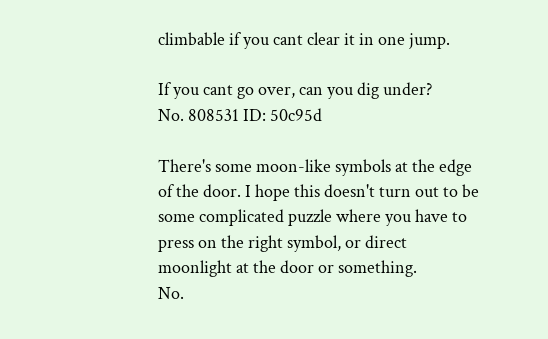climbable if you cant clear it in one jump.

If you cant go over, can you dig under?
No. 808531 ID: 50c95d

There's some moon-like symbols at the edge of the door. I hope this doesn't turn out to be some complicated puzzle where you have to press on the right symbol, or direct moonlight at the door or something.
No.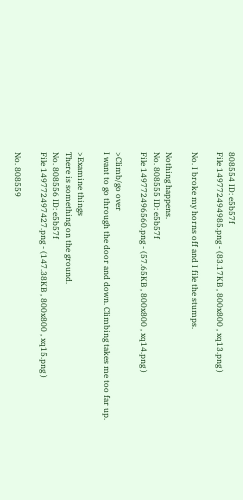808554 ID: e5b57f
File 149772494985.png - (83.17KB , 800x800 , xq13.png )

No. I broke my horns off and I file the stumps.

Nothing happens.
No. 808555 ID: e5b57f
File 149772496560.png - (57.65KB , 800x800 , xq14.png )

>Climb/go over
I want to go through the door and down. Climbing takes me too far up.

>Examine things
There is something on the ground.
No. 808556 ID: e5b57f
File 149772497427.png - (147.38KB , 800x800 , xq15.png )

No. 808559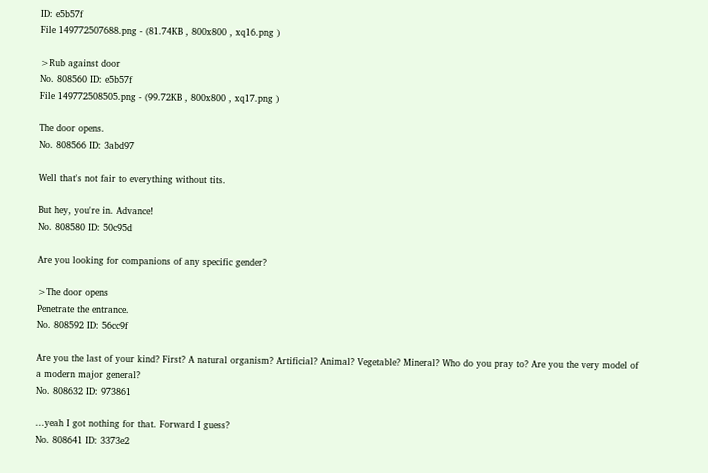ID: e5b57f
File 149772507688.png - (81.74KB , 800x800 , xq16.png )

>Rub against door
No. 808560 ID: e5b57f
File 149772508505.png - (99.72KB , 800x800 , xq17.png )

The door opens.
No. 808566 ID: 3abd97

Well that's not fair to everything without tits.

But hey, you're in. Advance!
No. 808580 ID: 50c95d

Are you looking for companions of any specific gender?

>The door opens
Penetrate the entrance.
No. 808592 ID: 56cc9f

Are you the last of your kind? First? A natural organism? Artificial? Animal? Vegetable? Mineral? Who do you pray to? Are you the very model of a modern major general?
No. 808632 ID: 973861

...yeah I got nothing for that. Forward I guess?
No. 808641 ID: 3373e2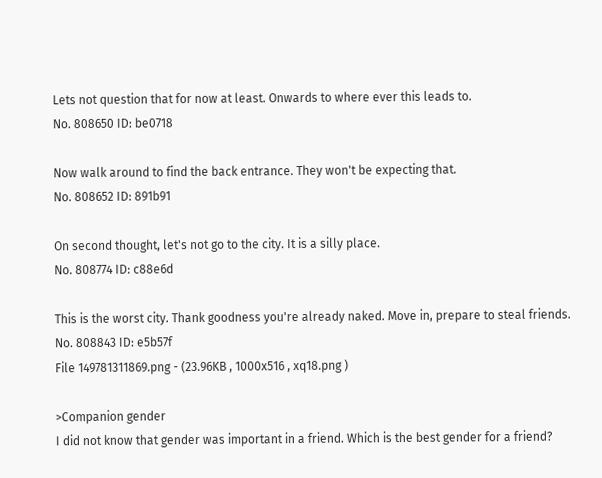Lets not question that for now at least. Onwards to where ever this leads to.
No. 808650 ID: be0718

Now walk around to find the back entrance. They won't be expecting that.
No. 808652 ID: 891b91

On second thought, let's not go to the city. It is a silly place.
No. 808774 ID: c88e6d

This is the worst city. Thank goodness you're already naked. Move in, prepare to steal friends.
No. 808843 ID: e5b57f
File 149781311869.png - (23.96KB , 1000x516 , xq18.png )

>Companion gender
I did not know that gender was important in a friend. Which is the best gender for a friend?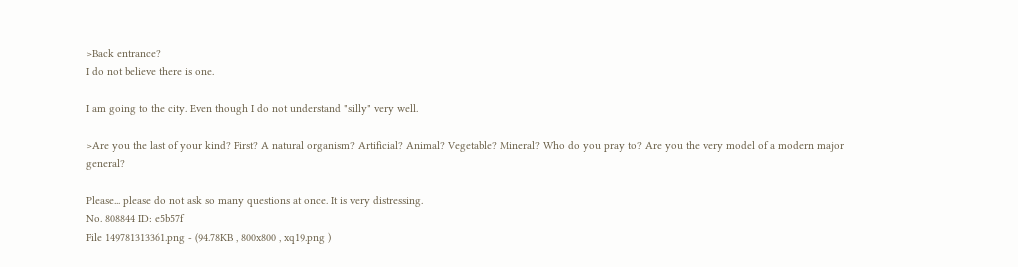>Back entrance?
I do not believe there is one.

I am going to the city. Even though I do not understand "silly" very well.

>Are you the last of your kind? First? A natural organism? Artificial? Animal? Vegetable? Mineral? Who do you pray to? Are you the very model of a modern major general?

Please... please do not ask so many questions at once. It is very distressing.
No. 808844 ID: e5b57f
File 149781313361.png - (94.78KB , 800x800 , xq19.png )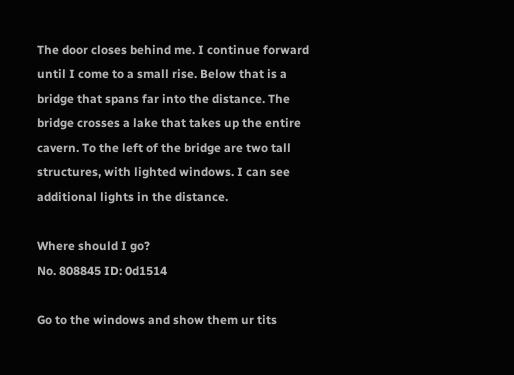The door closes behind me. I continue forward until I come to a small rise. Below that is a bridge that spans far into the distance. The bridge crosses a lake that takes up the entire cavern. To the left of the bridge are two tall structures, with lighted windows. I can see additional lights in the distance.

Where should I go?
No. 808845 ID: 0d1514

Go to the windows and show them ur tits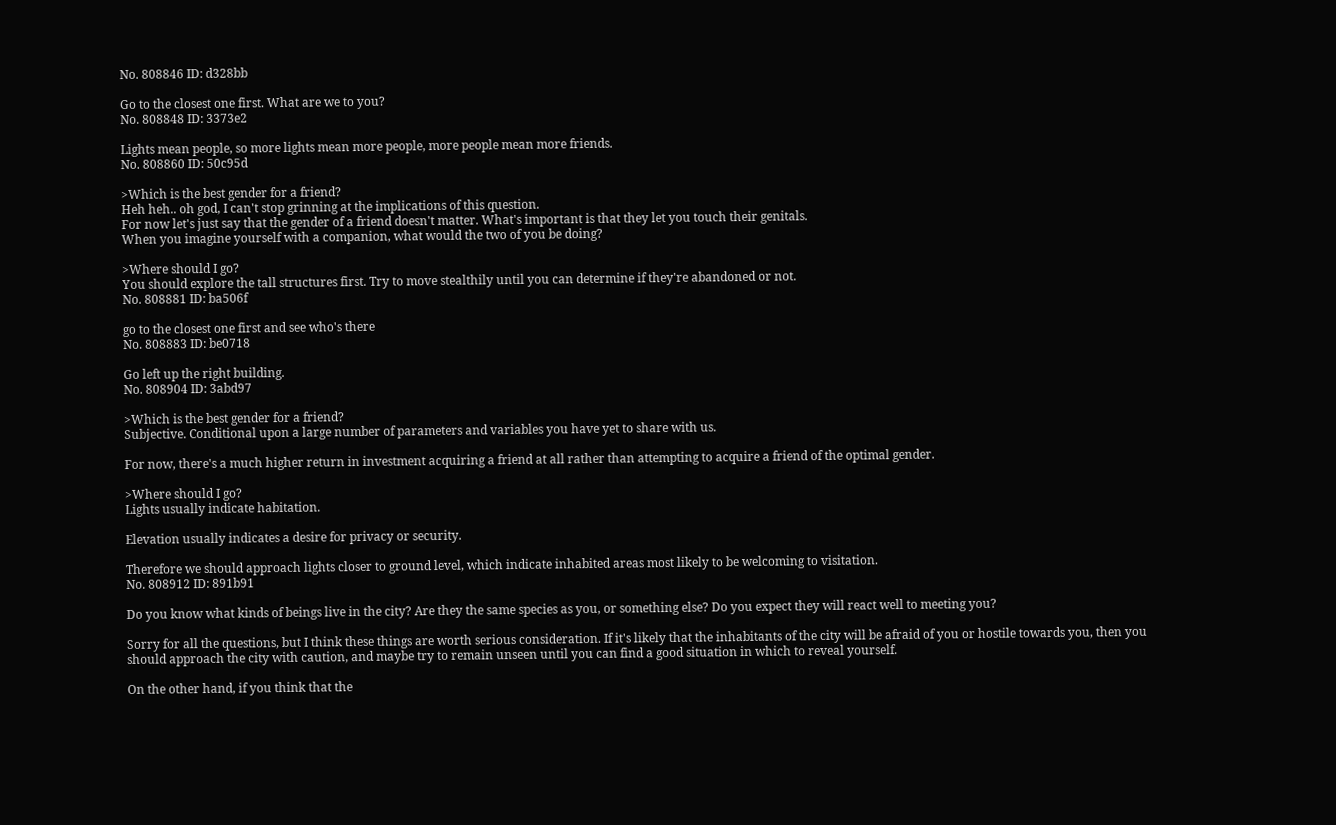No. 808846 ID: d328bb

Go to the closest one first. What are we to you?
No. 808848 ID: 3373e2

Lights mean people, so more lights mean more people, more people mean more friends.
No. 808860 ID: 50c95d

>Which is the best gender for a friend?
Heh heh.. oh god, I can't stop grinning at the implications of this question.
For now let's just say that the gender of a friend doesn't matter. What's important is that they let you touch their genitals.
When you imagine yourself with a companion, what would the two of you be doing?

>Where should I go?
You should explore the tall structures first. Try to move stealthily until you can determine if they're abandoned or not.
No. 808881 ID: ba506f

go to the closest one first and see who's there
No. 808883 ID: be0718

Go left up the right building.
No. 808904 ID: 3abd97

>Which is the best gender for a friend?
Subjective. Conditional upon a large number of parameters and variables you have yet to share with us.

For now, there's a much higher return in investment acquiring a friend at all rather than attempting to acquire a friend of the optimal gender.

>Where should I go?
Lights usually indicate habitation.

Elevation usually indicates a desire for privacy or security.

Therefore we should approach lights closer to ground level, which indicate inhabited areas most likely to be welcoming to visitation.
No. 808912 ID: 891b91

Do you know what kinds of beings live in the city? Are they the same species as you, or something else? Do you expect they will react well to meeting you?

Sorry for all the questions, but I think these things are worth serious consideration. If it's likely that the inhabitants of the city will be afraid of you or hostile towards you, then you should approach the city with caution, and maybe try to remain unseen until you can find a good situation in which to reveal yourself.

On the other hand, if you think that the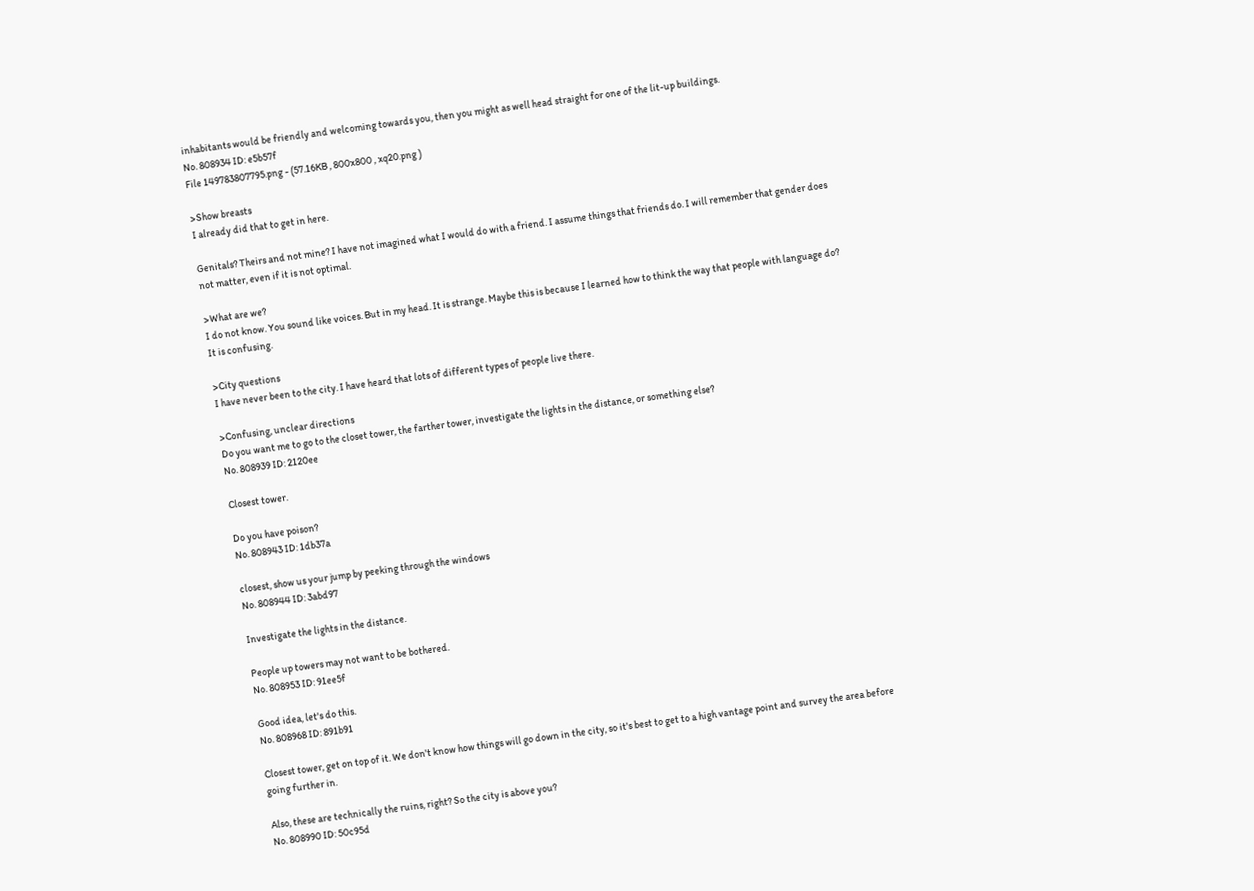inhabitants would be friendly and welcoming towards you, then you might as well head straight for one of the lit-up buildings.
No. 808934 ID: e5b57f
File 149783807795.png - (57.16KB , 800x800 , xq20.png )

>Show breasts
I already did that to get in here.

Genitals? Theirs and not mine? I have not imagined what I would do with a friend. I assume things that friends do. I will remember that gender does not matter, even if it is not optimal.

>What are we?
I do not know. You sound like voices. But in my head. It is strange. Maybe this is because I learned how to think the way that people with language do? It is confusing.

>City questions
I have never been to the city. I have heard that lots of different types of people live there.

>Confusing, unclear directions
Do you want me to go to the closet tower, the farther tower, investigate the lights in the distance, or something else?
No. 808939 ID: 2120ee

Closest tower.

Do you have poison?
No. 808943 ID: 1db37a

closest, show us your jump by peeking through the windows
No. 808944 ID: 3abd97

Investigate the lights in the distance.

People up towers may not want to be bothered.
No. 808953 ID: 91ee5f

Good idea, let's do this.
No. 808968 ID: 891b91

Closest tower, get on top of it. We don't know how things will go down in the city, so it's best to get to a high vantage point and survey the area before going further in.

Also, these are technically the ruins, right? So the city is above you?
No. 808990 ID: 50c95d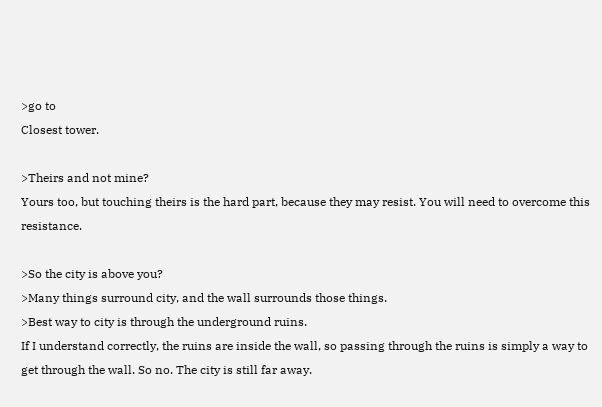>go to
Closest tower.

>Theirs and not mine?
Yours too, but touching theirs is the hard part, because they may resist. You will need to overcome this resistance.

>So the city is above you?
>Many things surround city, and the wall surrounds those things.
>Best way to city is through the underground ruins.
If I understand correctly, the ruins are inside the wall, so passing through the ruins is simply a way to get through the wall. So no. The city is still far away.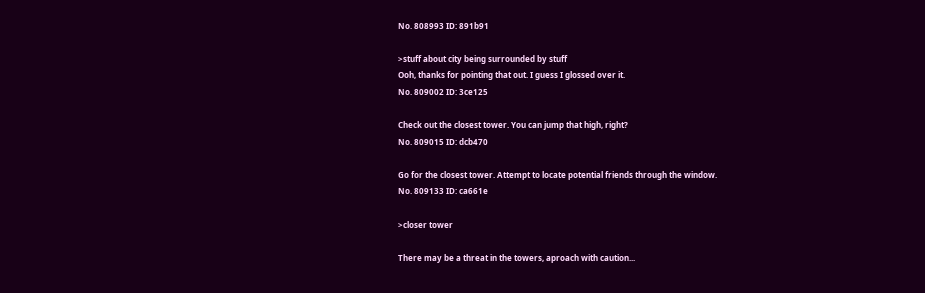No. 808993 ID: 891b91

>stuff about city being surrounded by stuff
Ooh, thanks for pointing that out. I guess I glossed over it.
No. 809002 ID: 3ce125

Check out the closest tower. You can jump that high, right?
No. 809015 ID: dcb470

Go for the closest tower. Attempt to locate potential friends through the window.
No. 809133 ID: ca661e

>closer tower

There may be a threat in the towers, aproach with caution...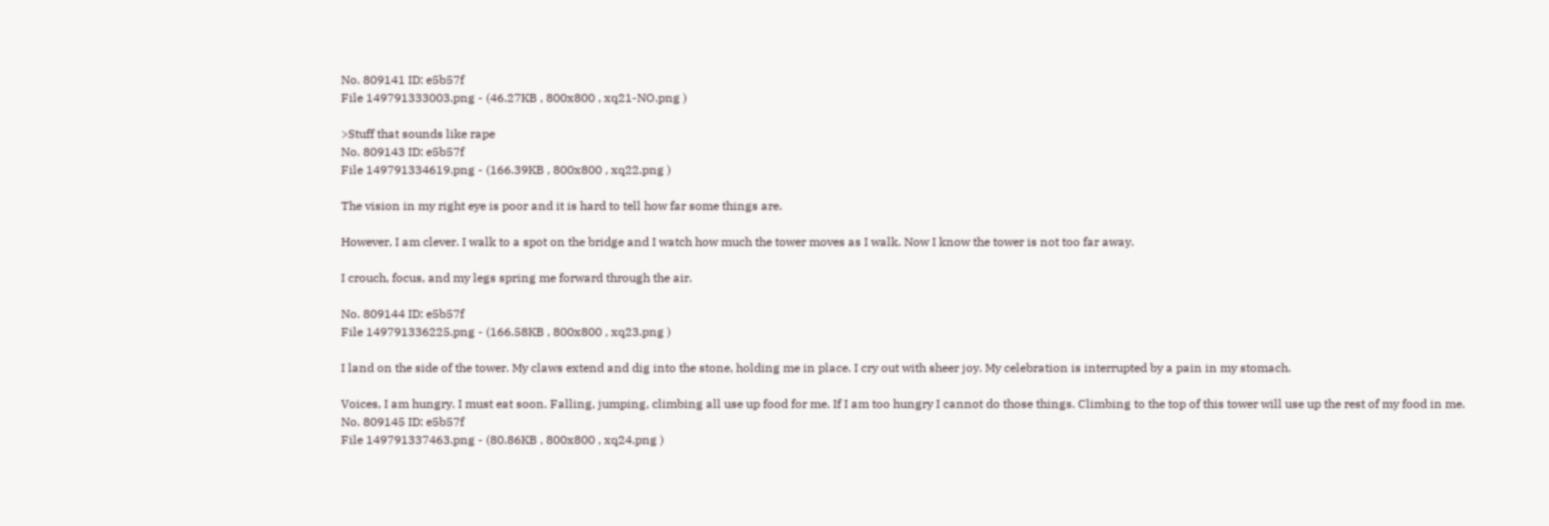No. 809141 ID: e5b57f
File 149791333003.png - (46.27KB , 800x800 , xq21-NO.png )

>Stuff that sounds like rape
No. 809143 ID: e5b57f
File 149791334619.png - (166.39KB , 800x800 , xq22.png )

The vision in my right eye is poor and it is hard to tell how far some things are.

However, I am clever. I walk to a spot on the bridge and I watch how much the tower moves as I walk. Now I know the tower is not too far away.

I crouch, focus, and my legs spring me forward through the air.

No. 809144 ID: e5b57f
File 149791336225.png - (166.58KB , 800x800 , xq23.png )

I land on the side of the tower. My claws extend and dig into the stone, holding me in place. I cry out with sheer joy. My celebration is interrupted by a pain in my stomach.

Voices, I am hungry. I must eat soon. Falling, jumping, climbing all use up food for me. If I am too hungry I cannot do those things. Climbing to the top of this tower will use up the rest of my food in me.
No. 809145 ID: e5b57f
File 149791337463.png - (80.86KB , 800x800 , xq24.png )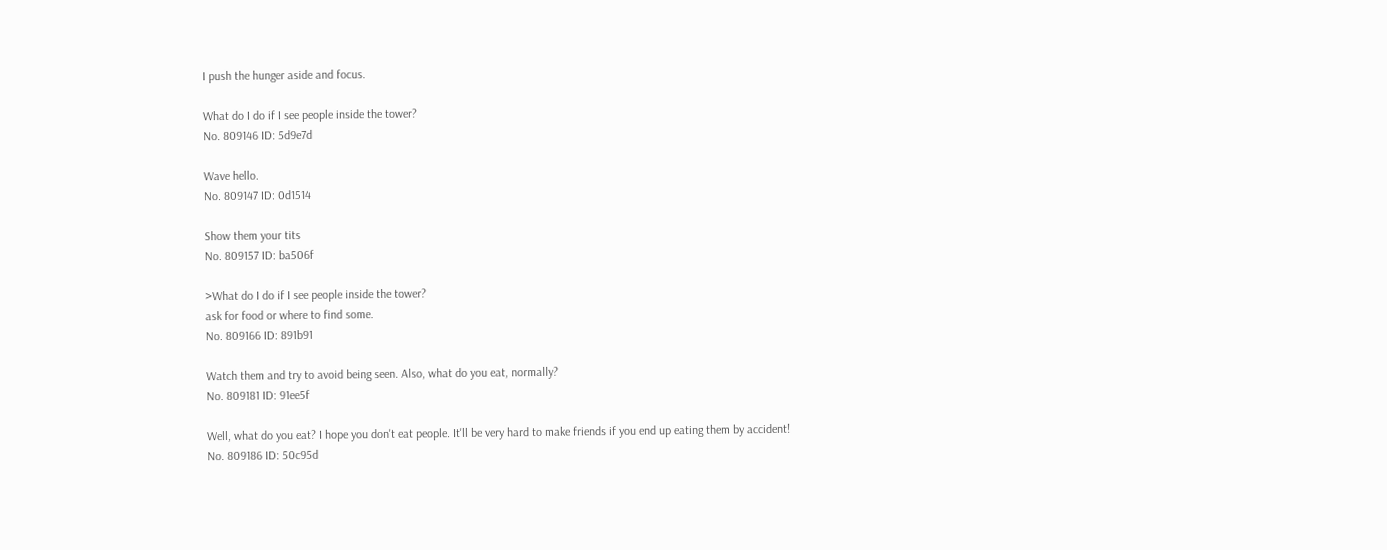I push the hunger aside and focus.

What do I do if I see people inside the tower?
No. 809146 ID: 5d9e7d

Wave hello.
No. 809147 ID: 0d1514

Show them your tits
No. 809157 ID: ba506f

>What do I do if I see people inside the tower?
ask for food or where to find some.
No. 809166 ID: 891b91

Watch them and try to avoid being seen. Also, what do you eat, normally?
No. 809181 ID: 91ee5f

Well, what do you eat? I hope you don't eat people. It'll be very hard to make friends if you end up eating them by accident!
No. 809186 ID: 50c95d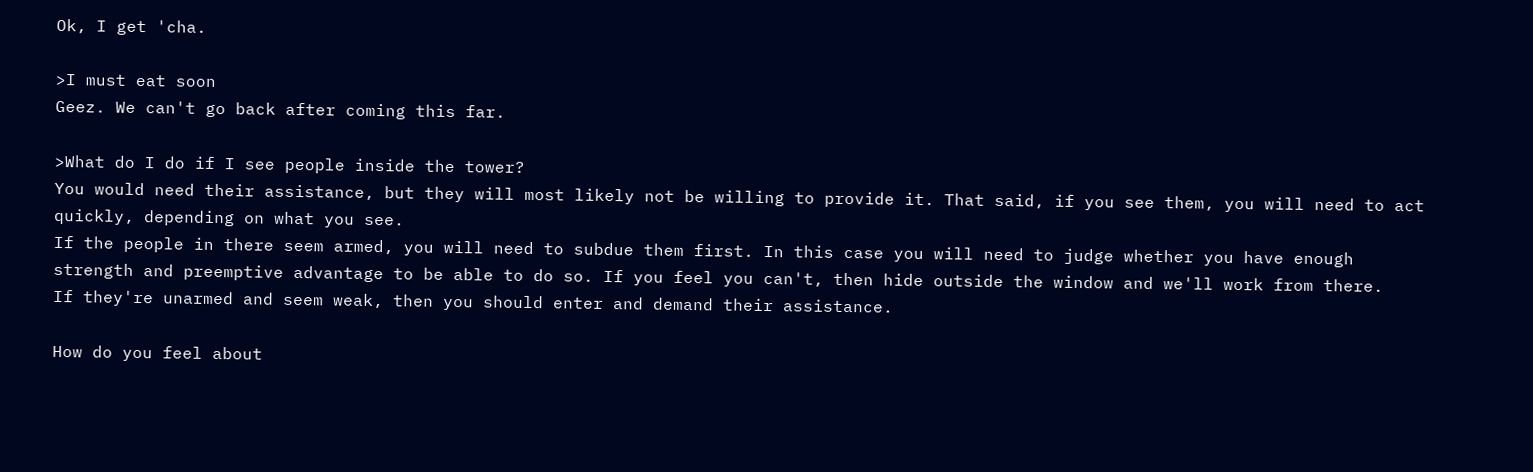Ok, I get 'cha.

>I must eat soon
Geez. We can't go back after coming this far.

>What do I do if I see people inside the tower?
You would need their assistance, but they will most likely not be willing to provide it. That said, if you see them, you will need to act quickly, depending on what you see.
If the people in there seem armed, you will need to subdue them first. In this case you will need to judge whether you have enough strength and preemptive advantage to be able to do so. If you feel you can't, then hide outside the window and we'll work from there.
If they're unarmed and seem weak, then you should enter and demand their assistance.

How do you feel about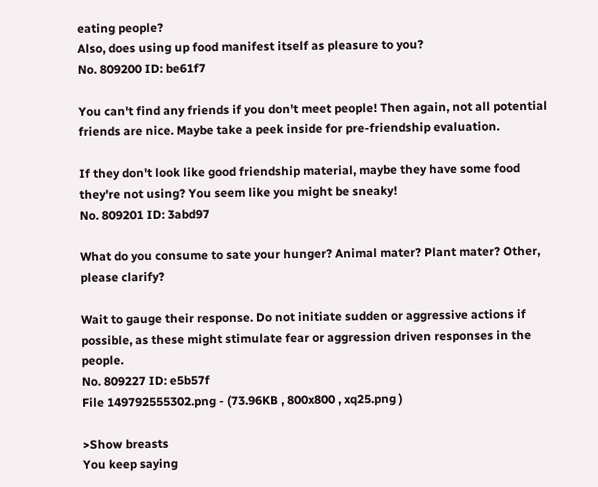eating people?
Also, does using up food manifest itself as pleasure to you?
No. 809200 ID: be61f7

You can't find any friends if you don't meet people! Then again, not all potential friends are nice. Maybe take a peek inside for pre-friendship evaluation.

If they don't look like good friendship material, maybe they have some food they're not using? You seem like you might be sneaky!
No. 809201 ID: 3abd97

What do you consume to sate your hunger? Animal mater? Plant mater? Other, please clarify?

Wait to gauge their response. Do not initiate sudden or aggressive actions if possible, as these might stimulate fear or aggression driven responses in the people.
No. 809227 ID: e5b57f
File 149792555302.png - (73.96KB , 800x800 , xq25.png )

>Show breasts
You keep saying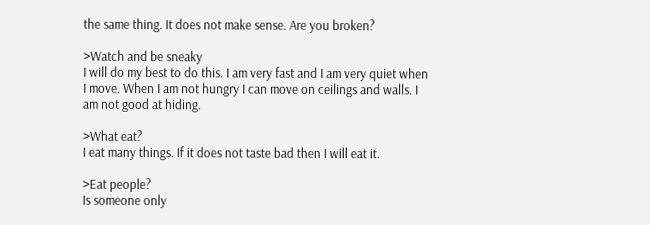the same thing. It does not make sense. Are you broken?

>Watch and be sneaky
I will do my best to do this. I am very fast and I am very quiet when I move. When I am not hungry I can move on ceilings and walls. I am not good at hiding.

>What eat?
I eat many things. If it does not taste bad then I will eat it.

>Eat people?
Is someone only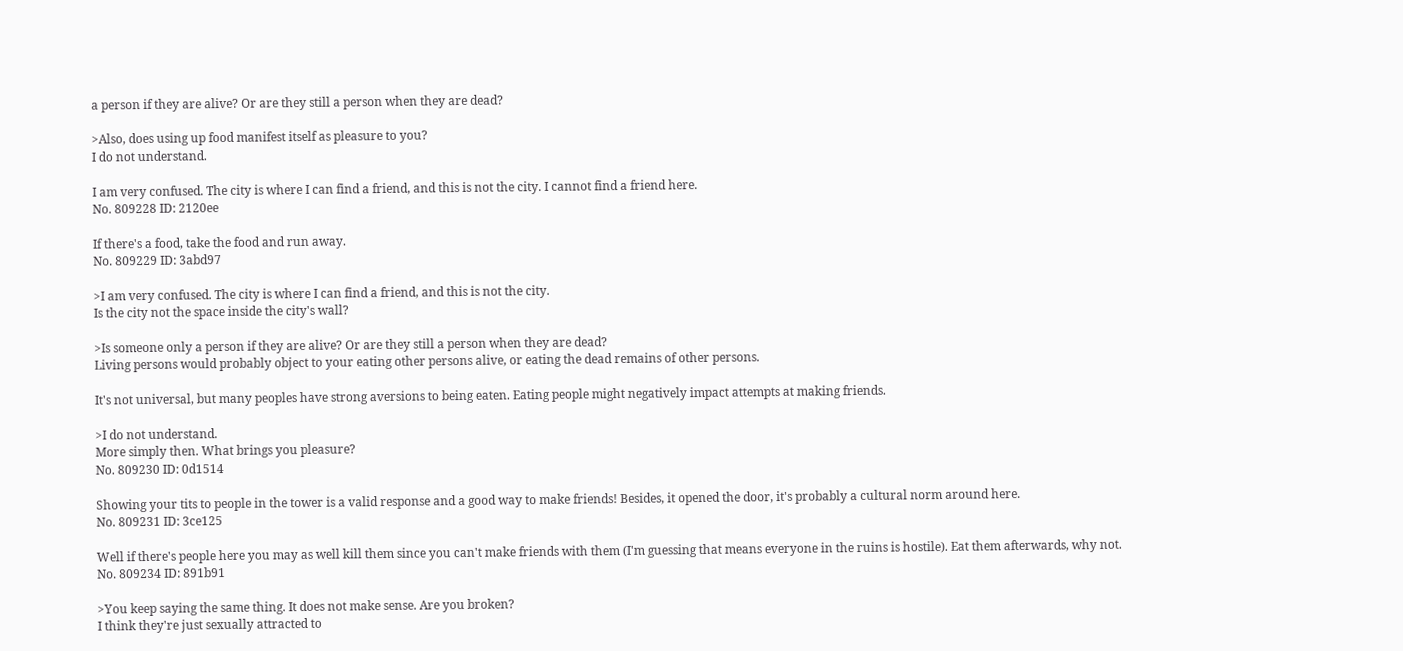a person if they are alive? Or are they still a person when they are dead?

>Also, does using up food manifest itself as pleasure to you?
I do not understand.

I am very confused. The city is where I can find a friend, and this is not the city. I cannot find a friend here.
No. 809228 ID: 2120ee

If there's a food, take the food and run away.
No. 809229 ID: 3abd97

>I am very confused. The city is where I can find a friend, and this is not the city.
Is the city not the space inside the city's wall?

>Is someone only a person if they are alive? Or are they still a person when they are dead?
Living persons would probably object to your eating other persons alive, or eating the dead remains of other persons.

It's not universal, but many peoples have strong aversions to being eaten. Eating people might negatively impact attempts at making friends.

>I do not understand.
More simply then. What brings you pleasure?
No. 809230 ID: 0d1514

Showing your tits to people in the tower is a valid response and a good way to make friends! Besides, it opened the door, it's probably a cultural norm around here.
No. 809231 ID: 3ce125

Well if there's people here you may as well kill them since you can't make friends with them (I'm guessing that means everyone in the ruins is hostile). Eat them afterwards, why not.
No. 809234 ID: 891b91

>You keep saying the same thing. It does not make sense. Are you broken?
I think they're just sexually attracted to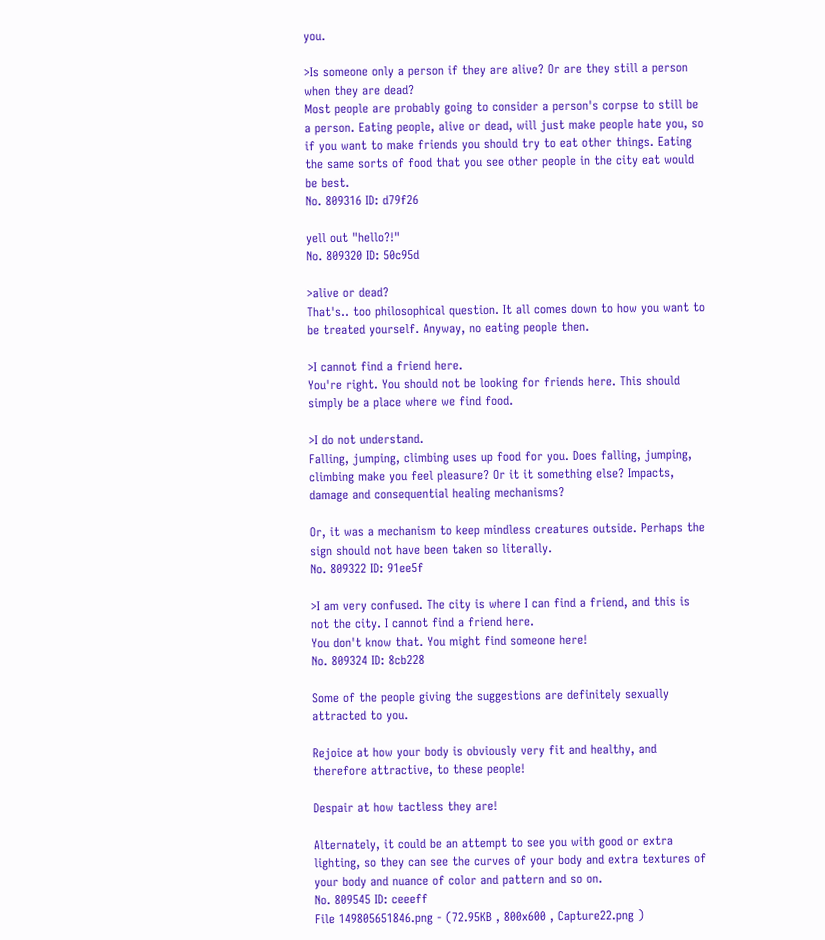you.

>Is someone only a person if they are alive? Or are they still a person when they are dead?
Most people are probably going to consider a person's corpse to still be a person. Eating people, alive or dead, will just make people hate you, so if you want to make friends you should try to eat other things. Eating the same sorts of food that you see other people in the city eat would be best.
No. 809316 ID: d79f26

yell out "hello?!"
No. 809320 ID: 50c95d

>alive or dead?
That's.. too philosophical question. It all comes down to how you want to be treated yourself. Anyway, no eating people then.

>I cannot find a friend here.
You're right. You should not be looking for friends here. This should simply be a place where we find food.

>I do not understand.
Falling, jumping, climbing uses up food for you. Does falling, jumping, climbing make you feel pleasure? Or it it something else? Impacts, damage and consequential healing mechanisms?

Or, it was a mechanism to keep mindless creatures outside. Perhaps the sign should not have been taken so literally.
No. 809322 ID: 91ee5f

>I am very confused. The city is where I can find a friend, and this is not the city. I cannot find a friend here.
You don't know that. You might find someone here!
No. 809324 ID: 8cb228

Some of the people giving the suggestions are definitely sexually attracted to you.

Rejoice at how your body is obviously very fit and healthy, and therefore attractive, to these people!

Despair at how tactless they are!

Alternately, it could be an attempt to see you with good or extra lighting, so they can see the curves of your body and extra textures of your body and nuance of color and pattern and so on.
No. 809545 ID: ceeeff
File 149805651846.png - (72.95KB , 800x600 , Capture22.png )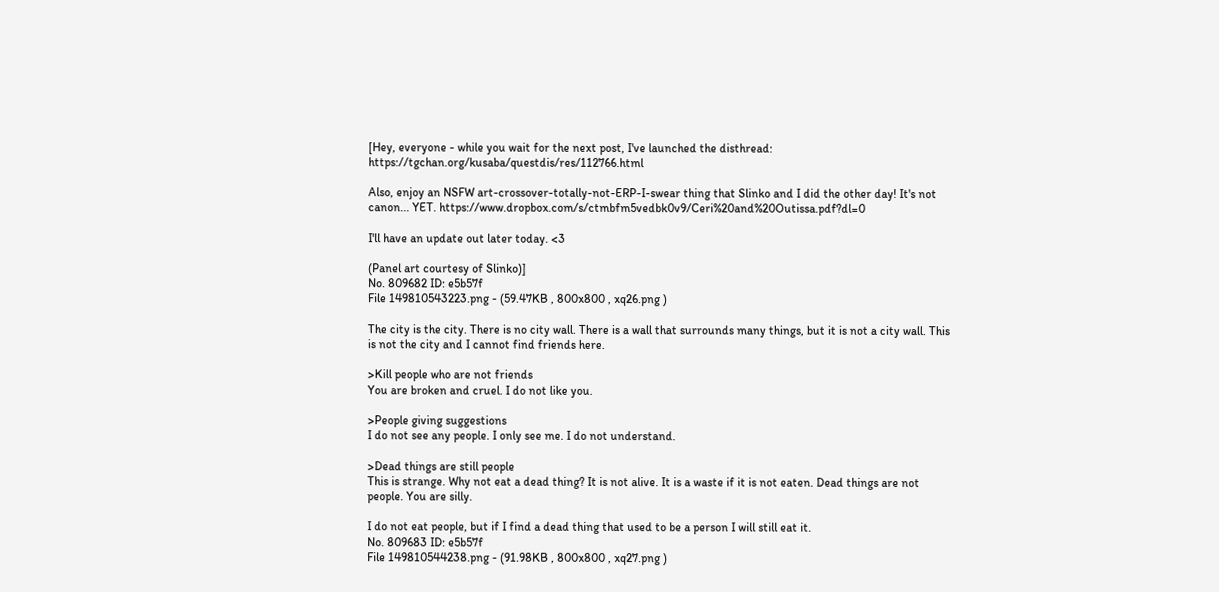[Hey, everyone - while you wait for the next post, I've launched the disthread: https://tgchan.org/kusaba/questdis/res/112766.html

Also, enjoy an NSFW art-crossover-totally-not-ERP-I-swear thing that Slinko and I did the other day! It's not canon... YET. https://www.dropbox.com/s/ctmbfm5vedbk0v9/Ceri%20and%20Outissa.pdf?dl=0

I'll have an update out later today. <3

(Panel art courtesy of Slinko)]
No. 809682 ID: e5b57f
File 149810543223.png - (59.47KB , 800x800 , xq26.png )

The city is the city. There is no city wall. There is a wall that surrounds many things, but it is not a city wall. This is not the city and I cannot find friends here.

>Kill people who are not friends
You are broken and cruel. I do not like you.

>People giving suggestions
I do not see any people. I only see me. I do not understand.

>Dead things are still people
This is strange. Why not eat a dead thing? It is not alive. It is a waste if it is not eaten. Dead things are not people. You are silly.

I do not eat people, but if I find a dead thing that used to be a person I will still eat it.
No. 809683 ID: e5b57f
File 149810544238.png - (91.98KB , 800x800 , xq27.png )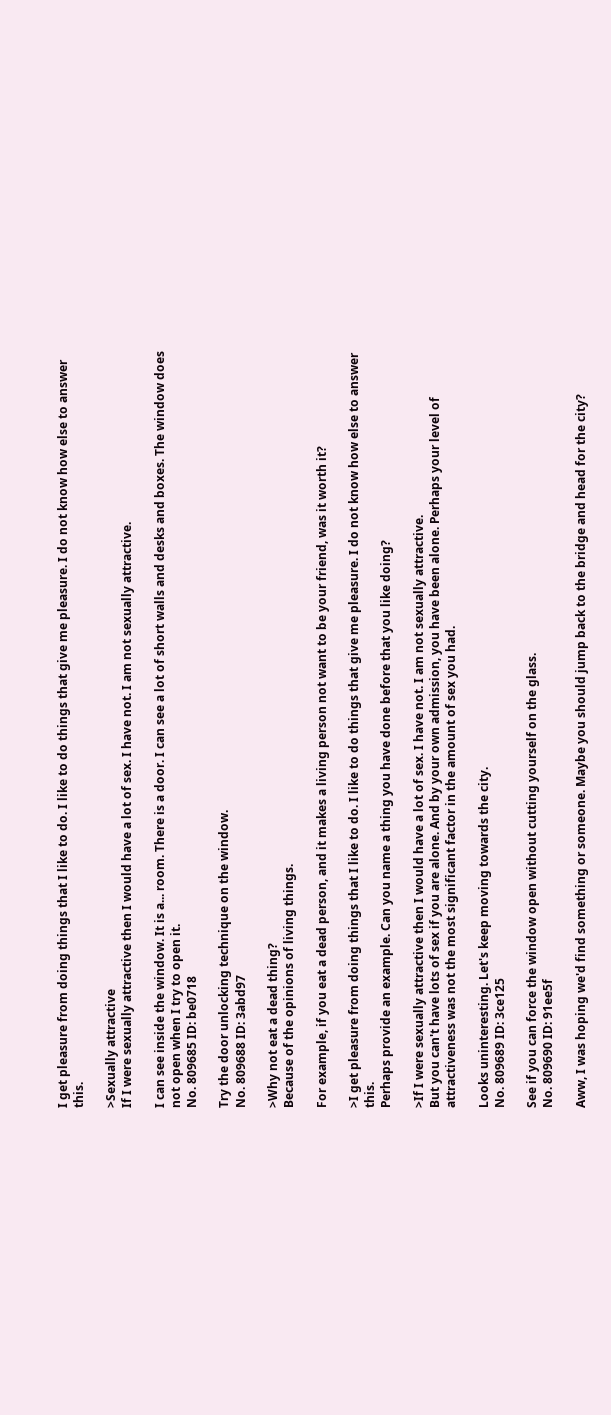I get pleasure from doing things that I like to do. I like to do things that give me pleasure. I do not know how else to answer this.

>Sexually attractive
If I were sexually attractive then I would have a lot of sex. I have not. I am not sexually attractive.

I can see inside the window. It is a... room. There is a door. I can see a lot of short walls and desks and boxes. The window does not open when I try to open it.
No. 809685 ID: be0718

Try the door unlocking technique on the window.
No. 809688 ID: 3abd97

>Why not eat a dead thing?
Because of the opinions of living things.

For example, if you eat a dead person, and it makes a living person not want to be your friend, was it worth it?

>I get pleasure from doing things that I like to do. I like to do things that give me pleasure. I do not know how else to answer this.
Perhaps provide an example. Can you name a thing you have done before that you like doing?

>If I were sexually attractive then I would have a lot of sex. I have not. I am not sexually attractive.
But you can't have lots of sex if you are alone. And by your own admission, you have been alone. Perhaps your level of attractiveness was not the most significant factor in the amount of sex you had.

Looks uninteresting. Let's keep moving towards the city.
No. 809689 ID: 3ce125

See if you can force the window open without cutting yourself on the glass.
No. 809690 ID: 91ee5f

Aww, I was hoping we'd find something or someone. Maybe you should jump back to the bridge and head for the city?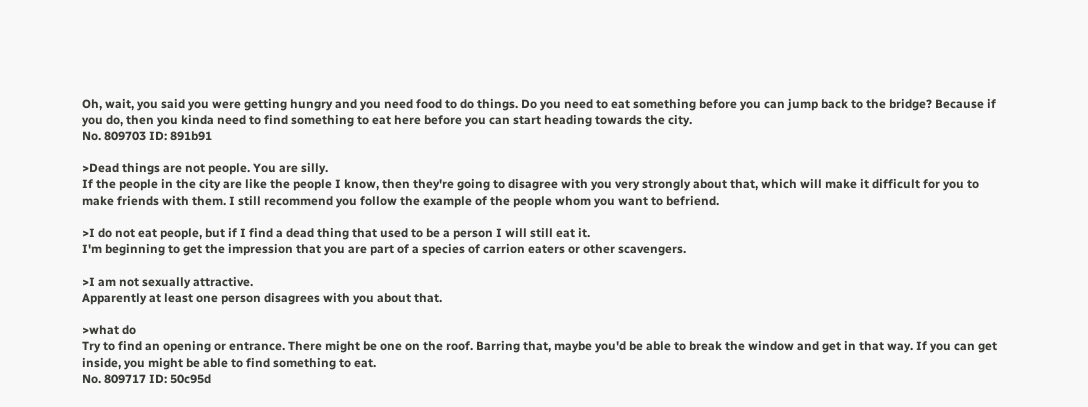Oh, wait, you said you were getting hungry and you need food to do things. Do you need to eat something before you can jump back to the bridge? Because if you do, then you kinda need to find something to eat here before you can start heading towards the city.
No. 809703 ID: 891b91

>Dead things are not people. You are silly.
If the people in the city are like the people I know, then they're going to disagree with you very strongly about that, which will make it difficult for you to make friends with them. I still recommend you follow the example of the people whom you want to befriend.

>I do not eat people, but if I find a dead thing that used to be a person I will still eat it.
I'm beginning to get the impression that you are part of a species of carrion eaters or other scavengers.

>I am not sexually attractive.
Apparently at least one person disagrees with you about that.

>what do
Try to find an opening or entrance. There might be one on the roof. Barring that, maybe you'd be able to break the window and get in that way. If you can get inside, you might be able to find something to eat.
No. 809717 ID: 50c95d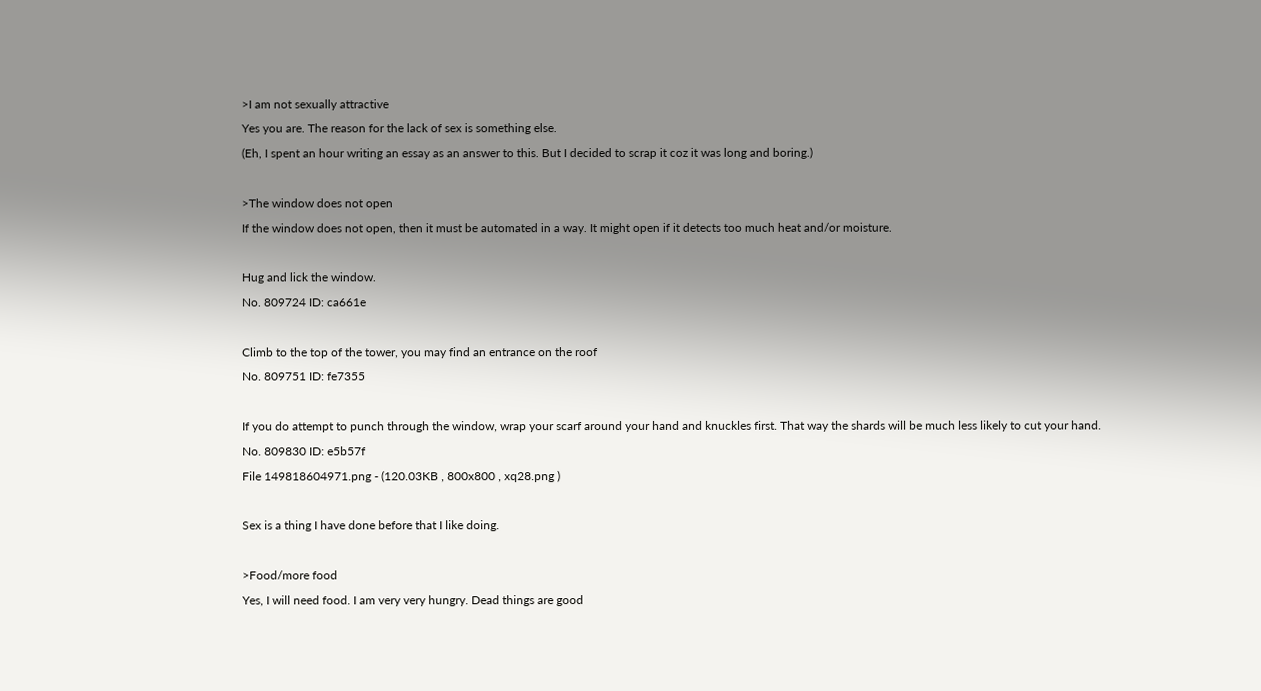>I am not sexually attractive
Yes you are. The reason for the lack of sex is something else.
(Eh, I spent an hour writing an essay as an answer to this. But I decided to scrap it coz it was long and boring.)

>The window does not open
If the window does not open, then it must be automated in a way. It might open if it detects too much heat and/or moisture.

Hug and lick the window.
No. 809724 ID: ca661e

Climb to the top of the tower, you may find an entrance on the roof
No. 809751 ID: fe7355

If you do attempt to punch through the window, wrap your scarf around your hand and knuckles first. That way the shards will be much less likely to cut your hand.
No. 809830 ID: e5b57f
File 149818604971.png - (120.03KB , 800x800 , xq28.png )

Sex is a thing I have done before that I like doing.

>Food/more food
Yes, I will need food. I am very very hungry. Dead things are good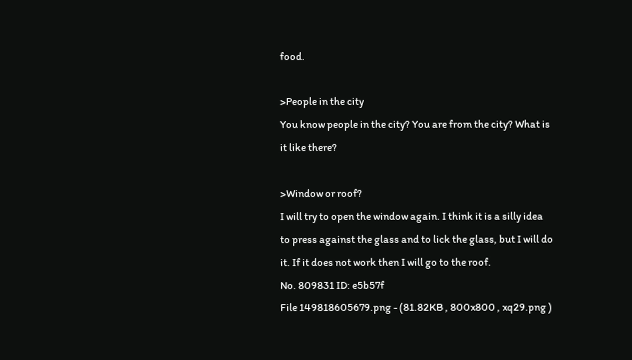food.

>People in the city
You know people in the city? You are from the city? What is it like there?

>Window or roof?
I will try to open the window again. I think it is a silly idea to press against the glass and to lick the glass, but I will do it. If it does not work then I will go to the roof.
No. 809831 ID: e5b57f
File 149818605679.png - (81.82KB , 800x800 , xq29.png )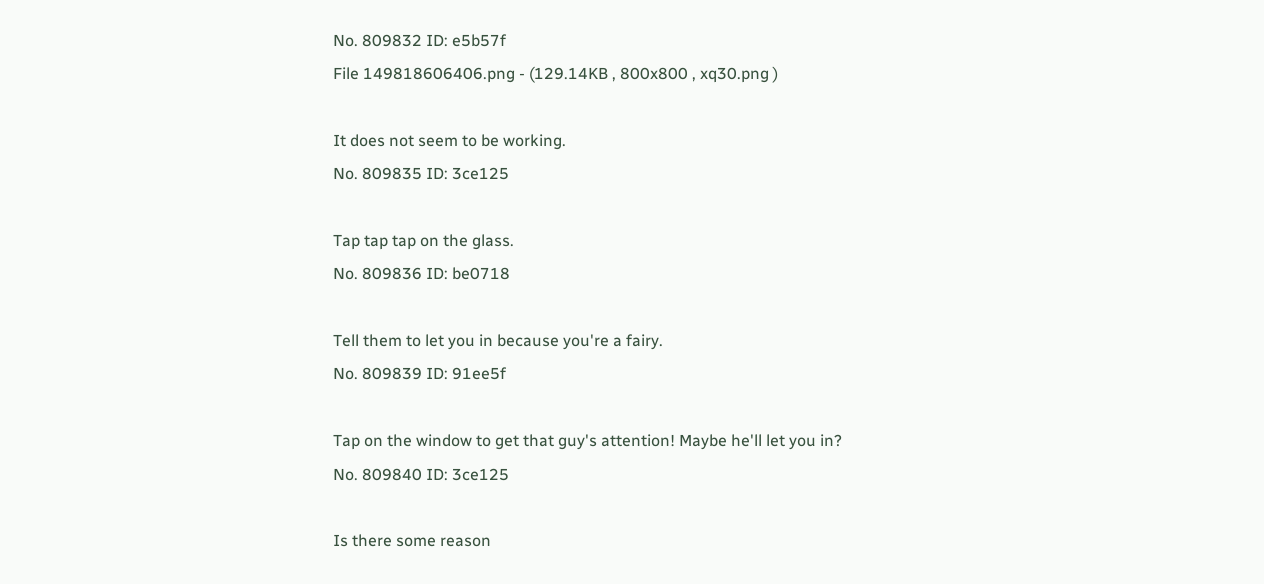No. 809832 ID: e5b57f
File 149818606406.png - (129.14KB , 800x800 , xq30.png )

It does not seem to be working.
No. 809835 ID: 3ce125

Tap tap tap on the glass.
No. 809836 ID: be0718

Tell them to let you in because you're a fairy.
No. 809839 ID: 91ee5f

Tap on the window to get that guy's attention! Maybe he'll let you in?
No. 809840 ID: 3ce125

Is there some reason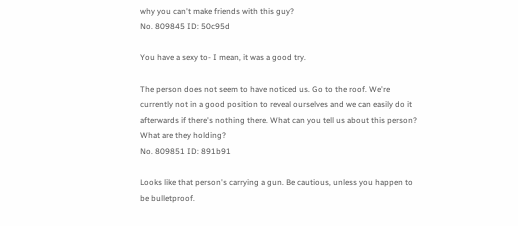why you can't make friends with this guy?
No. 809845 ID: 50c95d

You have a sexy to- I mean, it was a good try.

The person does not seem to have noticed us. Go to the roof. We're currently not in a good position to reveal ourselves and we can easily do it afterwards if there's nothing there. What can you tell us about this person? What are they holding?
No. 809851 ID: 891b91

Looks like that person's carrying a gun. Be cautious, unless you happen to be bulletproof.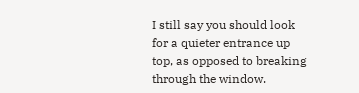I still say you should look for a quieter entrance up top, as opposed to breaking through the window.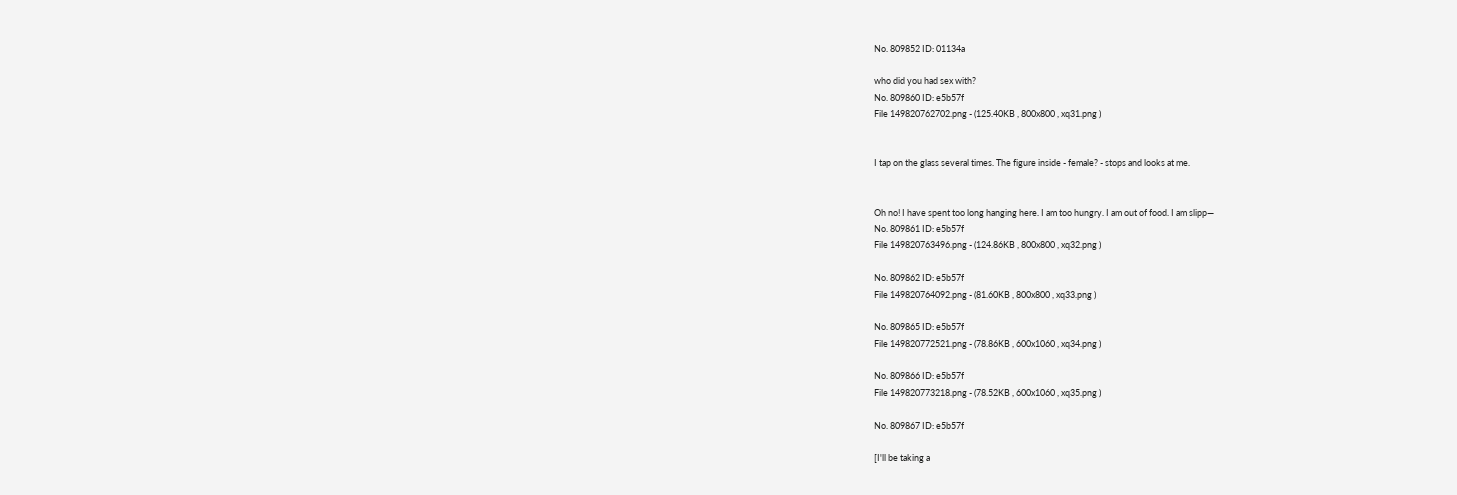No. 809852 ID: 01134a

who did you had sex with?
No. 809860 ID: e5b57f
File 149820762702.png - (125.40KB , 800x800 , xq31.png )


I tap on the glass several times. The figure inside - female? - stops and looks at me.


Oh no! I have spent too long hanging here. I am too hungry. I am out of food. I am slipp—
No. 809861 ID: e5b57f
File 149820763496.png - (124.86KB , 800x800 , xq32.png )

No. 809862 ID: e5b57f
File 149820764092.png - (81.60KB , 800x800 , xq33.png )

No. 809865 ID: e5b57f
File 149820772521.png - (78.86KB , 600x1060 , xq34.png )

No. 809866 ID: e5b57f
File 149820773218.png - (78.52KB , 600x1060 , xq35.png )

No. 809867 ID: e5b57f

[I'll be taking a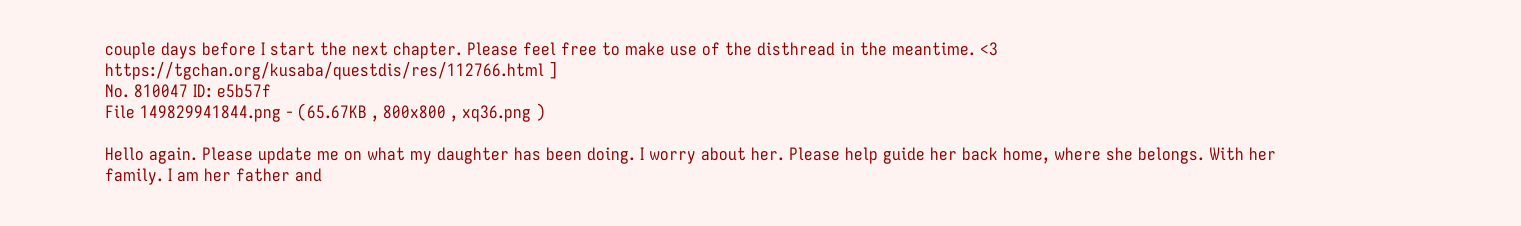couple days before I start the next chapter. Please feel free to make use of the disthread in the meantime. <3 https://tgchan.org/kusaba/questdis/res/112766.html ]
No. 810047 ID: e5b57f
File 149829941844.png - (65.67KB , 800x800 , xq36.png )

Hello again. Please update me on what my daughter has been doing. I worry about her. Please help guide her back home, where she belongs. With her family. I am her father and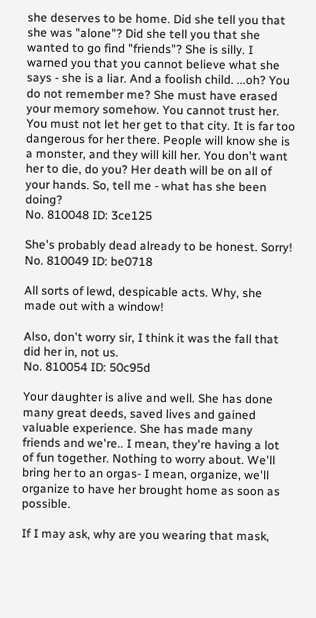she deserves to be home. Did she tell you that she was "alone"? Did she tell you that she wanted to go find "friends"? She is silly. I warned you that you cannot believe what she says - she is a liar. And a foolish child. ...oh? You do not remember me? She must have erased your memory somehow. You cannot trust her. You must not let her get to that city. It is far too dangerous for her there. People will know she is a monster, and they will kill her. You don't want her to die, do you? Her death will be on all of your hands. So, tell me - what has she been doing?
No. 810048 ID: 3ce125

She's probably dead already to be honest. Sorry!
No. 810049 ID: be0718

All sorts of lewd, despicable acts. Why, she made out with a window!

Also, don't worry sir, I think it was the fall that did her in, not us.
No. 810054 ID: 50c95d

Your daughter is alive and well. She has done many great deeds, saved lives and gained valuable experience. She has made many friends and we're.. I mean, they're having a lot of fun together. Nothing to worry about. We'll bring her to an orgas- I mean, organize, we'll organize to have her brought home as soon as possible.

If I may ask, why are you wearing that mask,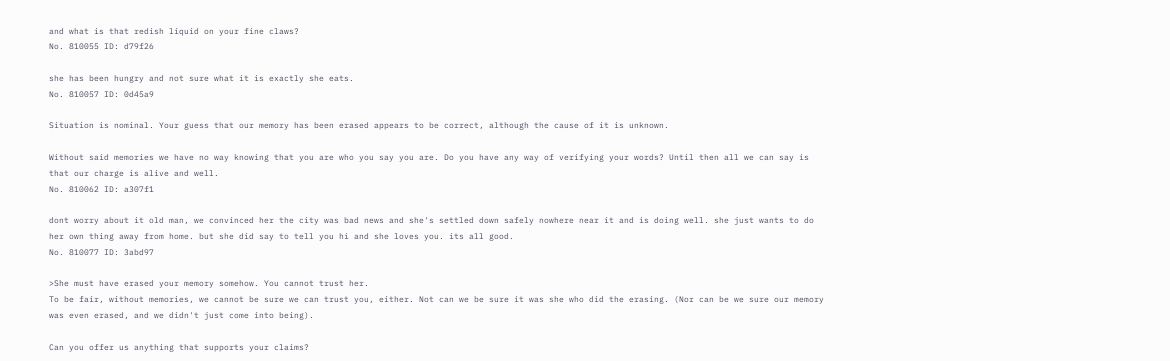and what is that redish liquid on your fine claws?
No. 810055 ID: d79f26

she has been hungry and not sure what it is exactly she eats.
No. 810057 ID: 0d45a9

Situation is nominal. Your guess that our memory has been erased appears to be correct, although the cause of it is unknown.

Without said memories we have no way knowing that you are who you say you are. Do you have any way of verifying your words? Until then all we can say is that our charge is alive and well.
No. 810062 ID: a307f1

dont worry about it old man, we convinced her the city was bad news and she's settled down safely nowhere near it and is doing well. she just wants to do her own thing away from home. but she did say to tell you hi and she loves you. its all good.
No. 810077 ID: 3abd97

>She must have erased your memory somehow. You cannot trust her.
To be fair, without memories, we cannot be sure we can trust you, either. Not can we be sure it was she who did the erasing. (Nor can be we sure our memory was even erased, and we didn't just come into being).

Can you offer us anything that supports your claims?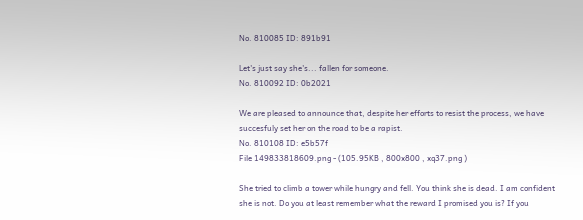No. 810085 ID: 891b91

Let's just say she's... fallen for someone.
No. 810092 ID: 0b2021

We are pleased to announce that, despite her efforts to resist the process, we have succesfuly set her on the road to be a rapist.
No. 810108 ID: e5b57f
File 149833818609.png - (105.95KB , 800x800 , xq37.png )

She tried to climb a tower while hungry and fell. You think she is dead. I am confident she is not. Do you at least remember what the reward I promised you is? If you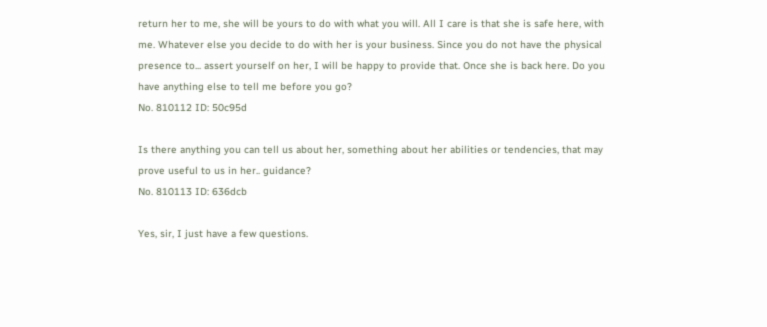return her to me, she will be yours to do with what you will. All I care is that she is safe here, with me. Whatever else you decide to do with her is your business. Since you do not have the physical presence to... assert yourself on her, I will be happy to provide that. Once she is back here. Do you have anything else to tell me before you go?
No. 810112 ID: 50c95d

Is there anything you can tell us about her, something about her abilities or tendencies, that may prove useful to us in her.. guidance?
No. 810113 ID: 636dcb

Yes, sir, I just have a few questions.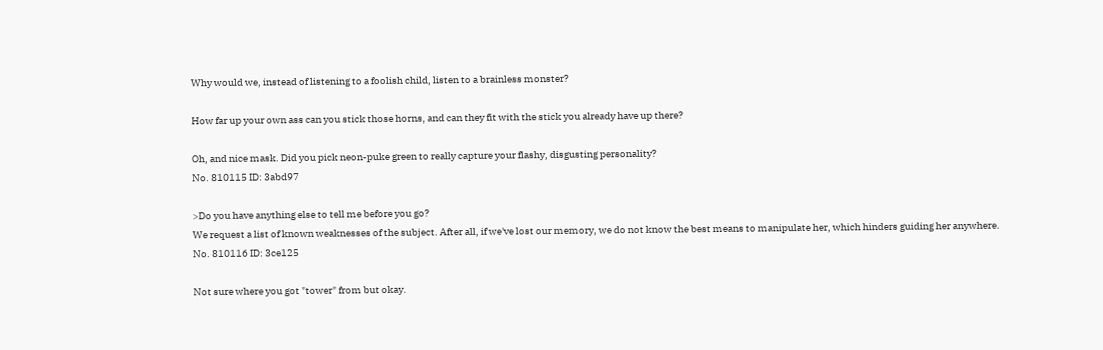Why would we, instead of listening to a foolish child, listen to a brainless monster?

How far up your own ass can you stick those horns, and can they fit with the stick you already have up there?

Oh, and nice mask. Did you pick neon-puke green to really capture your flashy, disgusting personality?
No. 810115 ID: 3abd97

>Do you have anything else to tell me before you go?
We request a list of known weaknesses of the subject. After all, if we've lost our memory, we do not know the best means to manipulate her, which hinders guiding her anywhere.
No. 810116 ID: 3ce125

Not sure where you got "tower" from but okay.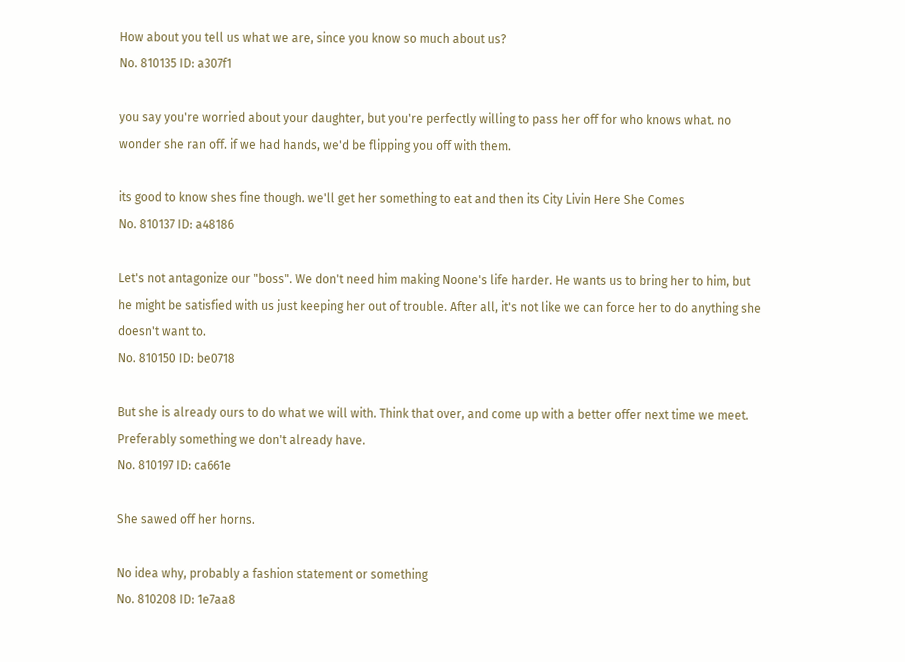How about you tell us what we are, since you know so much about us?
No. 810135 ID: a307f1

you say you're worried about your daughter, but you're perfectly willing to pass her off for who knows what. no wonder she ran off. if we had hands, we'd be flipping you off with them.

its good to know shes fine though. we'll get her something to eat and then its City Livin Here She Comes
No. 810137 ID: a48186

Let's not antagonize our "boss". We don't need him making Noone's life harder. He wants us to bring her to him, but he might be satisfied with us just keeping her out of trouble. After all, it's not like we can force her to do anything she doesn't want to.
No. 810150 ID: be0718

But she is already ours to do what we will with. Think that over, and come up with a better offer next time we meet. Preferably something we don't already have.
No. 810197 ID: ca661e

She sawed off her horns.

No idea why, probably a fashion statement or something
No. 810208 ID: 1e7aa8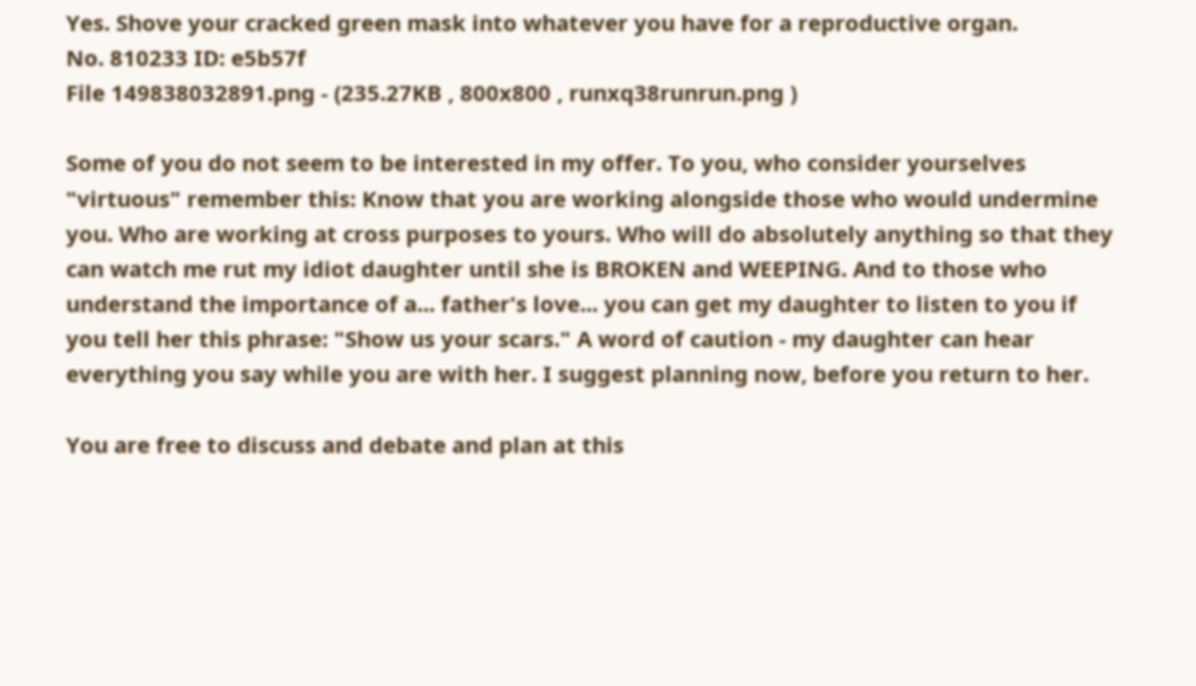Yes. Shove your cracked green mask into whatever you have for a reproductive organ.
No. 810233 ID: e5b57f
File 149838032891.png - (235.27KB , 800x800 , runxq38runrun.png )

Some of you do not seem to be interested in my offer. To you, who consider yourselves "virtuous" remember this: Know that you are working alongside those who would undermine you. Who are working at cross purposes to yours. Who will do absolutely anything so that they can watch me rut my idiot daughter until she is BROKEN and WEEPING. And to those who understand the importance of a... father's love... you can get my daughter to listen to you if you tell her this phrase: "Show us your scars." A word of caution - my daughter can hear everything you say while you are with her. I suggest planning now, before you return to her.

You are free to discuss and debate and plan at this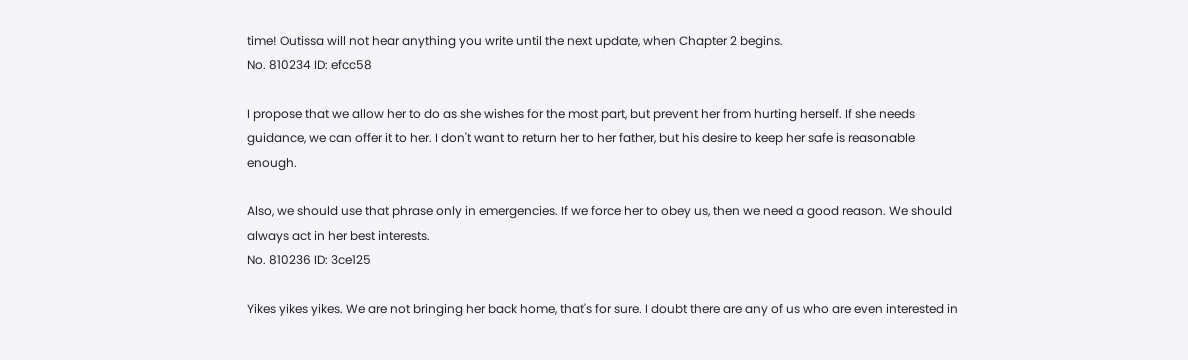time! Outissa will not hear anything you write until the next update, when Chapter 2 begins.
No. 810234 ID: efcc58

I propose that we allow her to do as she wishes for the most part, but prevent her from hurting herself. If she needs guidance, we can offer it to her. I don't want to return her to her father, but his desire to keep her safe is reasonable enough.

Also, we should use that phrase only in emergencies. If we force her to obey us, then we need a good reason. We should always act in her best interests.
No. 810236 ID: 3ce125

Yikes yikes yikes. We are not bringing her back home, that's for sure. I doubt there are any of us who are even interested in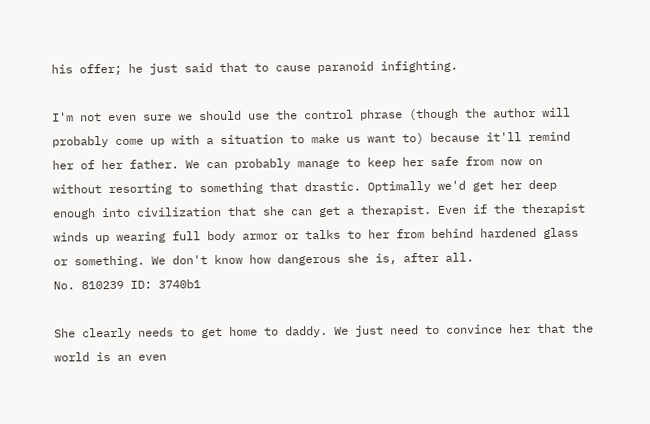his offer; he just said that to cause paranoid infighting.

I'm not even sure we should use the control phrase (though the author will probably come up with a situation to make us want to) because it'll remind her of her father. We can probably manage to keep her safe from now on without resorting to something that drastic. Optimally we'd get her deep enough into civilization that she can get a therapist. Even if the therapist winds up wearing full body armor or talks to her from behind hardened glass or something. We don't know how dangerous she is, after all.
No. 810239 ID: 3740b1

She clearly needs to get home to daddy. We just need to convince her that the world is an even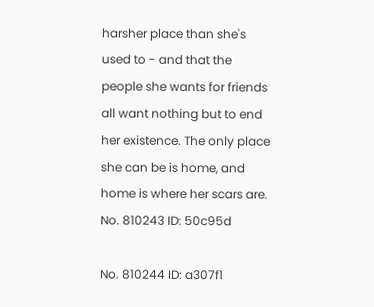harsher place than she's used to - and that the people she wants for friends all want nothing but to end her existence. The only place she can be is home, and home is where her scars are.
No. 810243 ID: 50c95d

No. 810244 ID: a307f1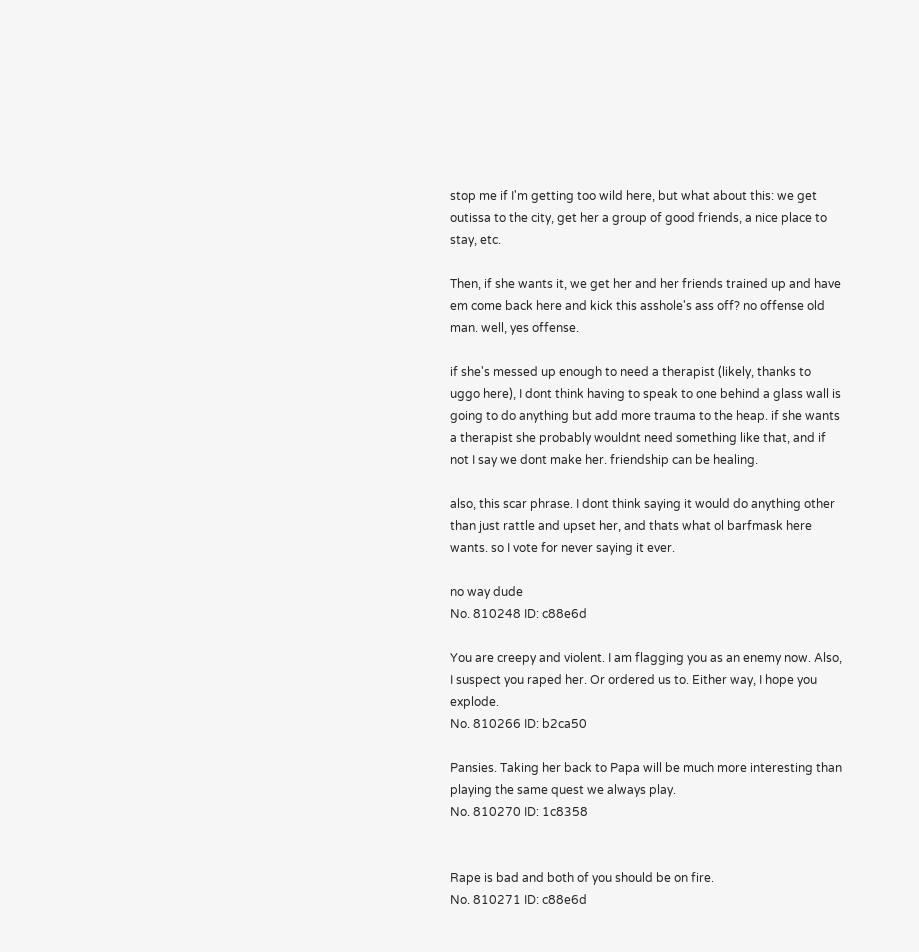stop me if I'm getting too wild here, but what about this: we get outissa to the city, get her a group of good friends, a nice place to stay, etc.

Then, if she wants it, we get her and her friends trained up and have em come back here and kick this asshole's ass off? no offense old man. well, yes offense.

if she's messed up enough to need a therapist (likely, thanks to uggo here), I dont think having to speak to one behind a glass wall is going to do anything but add more trauma to the heap. if she wants a therapist she probably wouldnt need something like that, and if not I say we dont make her. friendship can be healing.

also, this scar phrase. I dont think saying it would do anything other than just rattle and upset her, and thats what ol barfmask here wants. so I vote for never saying it ever.

no way dude
No. 810248 ID: c88e6d

You are creepy and violent. I am flagging you as an enemy now. Also, I suspect you raped her. Or ordered us to. Either way, I hope you explode.
No. 810266 ID: b2ca50

Pansies. Taking her back to Papa will be much more interesting than playing the same quest we always play.
No. 810270 ID: 1c8358


Rape is bad and both of you should be on fire.
No. 810271 ID: c88e6d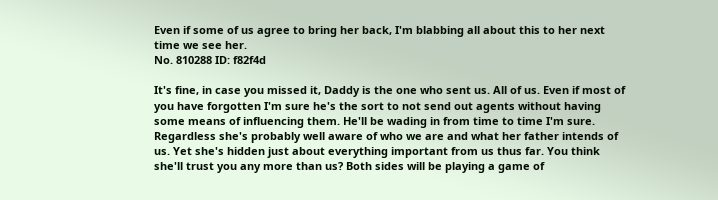Even if some of us agree to bring her back, I'm blabbing all about this to her next time we see her.
No. 810288 ID: f82f4d

It's fine, in case you missed it, Daddy is the one who sent us. All of us. Even if most of you have forgotten I'm sure he's the sort to not send out agents without having some means of influencing them. He'll be wading in from time to time I'm sure. Regardless she's probably well aware of who we are and what her father intends of us. Yet she's hidden just about everything important from us thus far. You think she'll trust you any more than us? Both sides will be playing a game of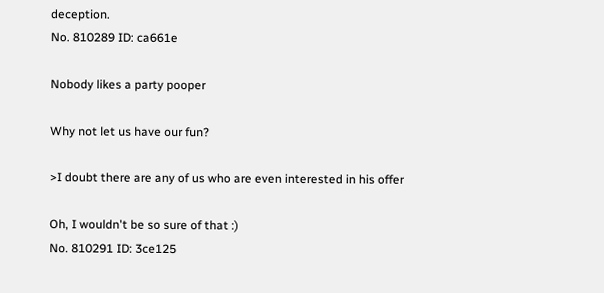deception.
No. 810289 ID: ca661e

Nobody likes a party pooper

Why not let us have our fun?

>I doubt there are any of us who are even interested in his offer

Oh, I wouldn't be so sure of that :)
No. 810291 ID: 3ce125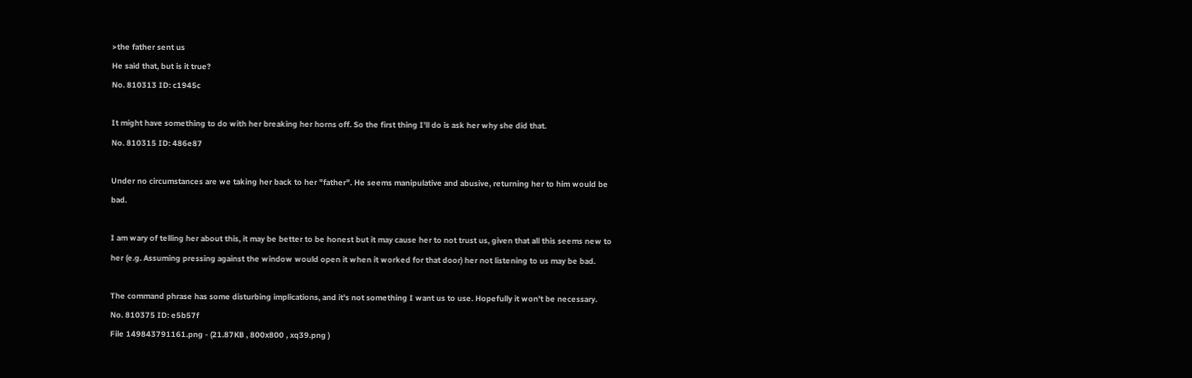>the father sent us
He said that, but is it true?
No. 810313 ID: c1945c

It might have something to do with her breaking her horns off. So the first thing I'll do is ask her why she did that.
No. 810315 ID: 486e87

Under no circumstances are we taking her back to her "father". He seems manipulative and abusive, returning her to him would be bad.

I am wary of telling her about this, it may be better to be honest but it may cause her to not trust us, given that all this seems new to her (e.g. Assuming pressing against the window would open it when it worked for that door) her not listening to us may be bad.

The command phrase has some disturbing implications, and it's not something I want us to use. Hopefully it won't be necessary.
No. 810375 ID: e5b57f
File 149843791161.png - (21.87KB , 800x800 , xq39.png )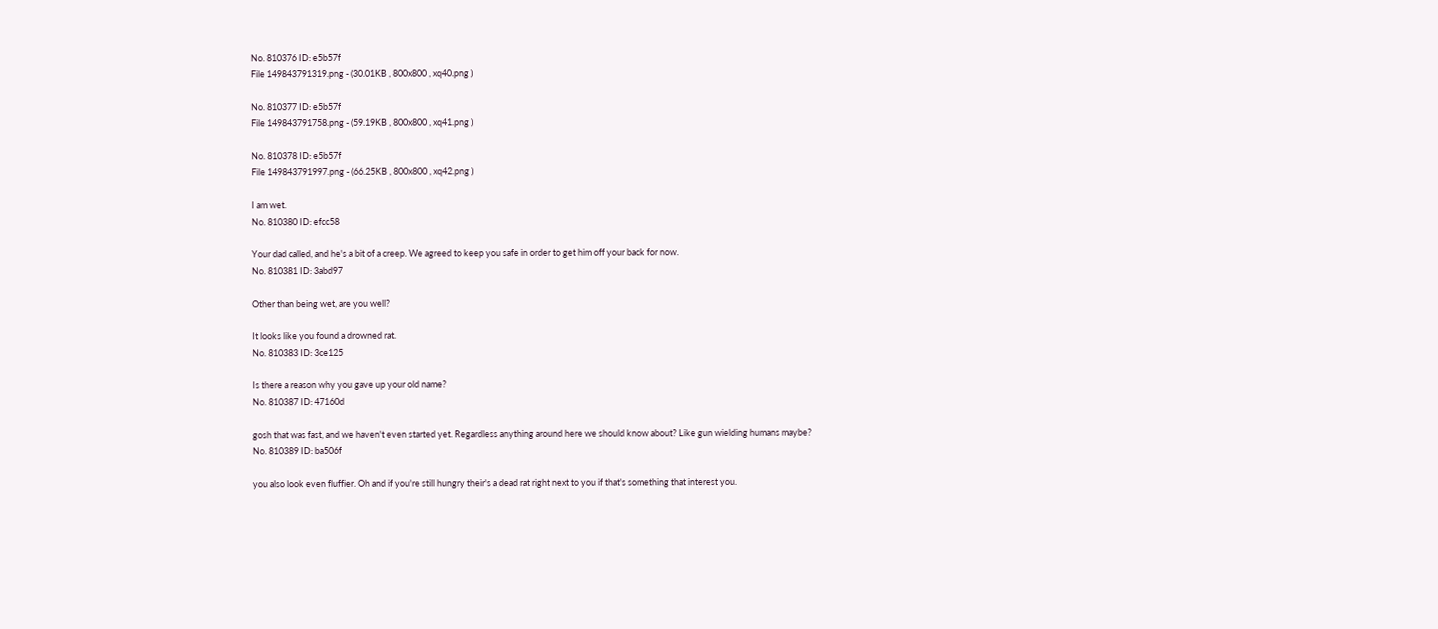No. 810376 ID: e5b57f
File 149843791319.png - (30.01KB , 800x800 , xq40.png )

No. 810377 ID: e5b57f
File 149843791758.png - (59.19KB , 800x800 , xq41.png )

No. 810378 ID: e5b57f
File 149843791997.png - (66.25KB , 800x800 , xq42.png )

I am wet.
No. 810380 ID: efcc58

Your dad called, and he's a bit of a creep. We agreed to keep you safe in order to get him off your back for now.
No. 810381 ID: 3abd97

Other than being wet, are you well?

It looks like you found a drowned rat.
No. 810383 ID: 3ce125

Is there a reason why you gave up your old name?
No. 810387 ID: 47160d

gosh that was fast, and we haven't even started yet. Regardless anything around here we should know about? Like gun wielding humans maybe?
No. 810389 ID: ba506f

you also look even fluffier. Oh and if you're still hungry their's a dead rat right next to you if that's something that interest you.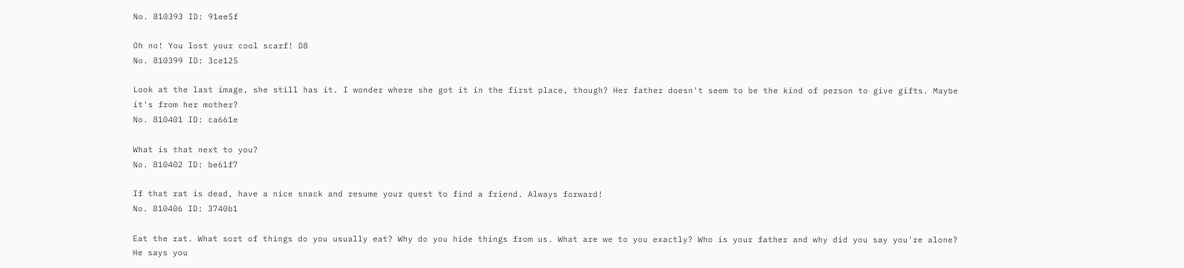No. 810393 ID: 91ee5f

Oh no! You lost your cool scarf! D8
No. 810399 ID: 3ce125

Look at the last image, she still has it. I wonder where she got it in the first place, though? Her father doesn't seem to be the kind of person to give gifts. Maybe it's from her mother?
No. 810401 ID: ca661e

What is that next to you?
No. 810402 ID: be61f7

If that rat is dead, have a nice snack and resume your quest to find a friend. Always forward!
No. 810406 ID: 3740b1

Eat the rat. What sort of things do you usually eat? Why do you hide things from us. What are we to you exactly? Who is your father and why did you say you're alone? He says you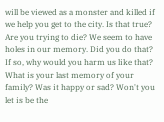will be viewed as a monster and killed if we help you get to the city. Is that true? Are you trying to die? We seem to have holes in our memory. Did you do that? If so, why would you harm us like that? What is your last memory of your family? Was it happy or sad? Won't you let is be the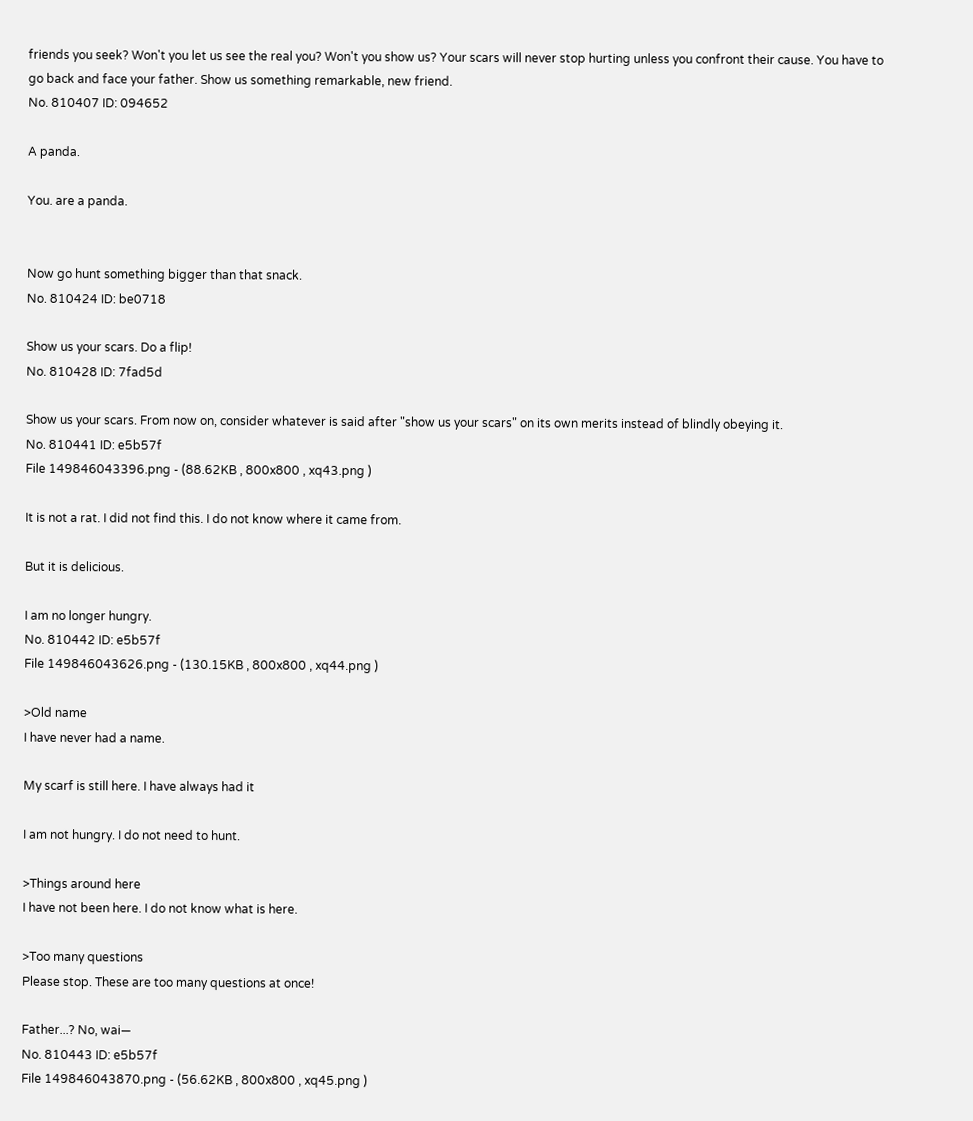friends you seek? Won't you let us see the real you? Won't you show us? Your scars will never stop hurting unless you confront their cause. You have to go back and face your father. Show us something remarkable, new friend.
No. 810407 ID: 094652

A panda.

You. are a panda.


Now go hunt something bigger than that snack.
No. 810424 ID: be0718

Show us your scars. Do a flip!
No. 810428 ID: 7fad5d

Show us your scars. From now on, consider whatever is said after "show us your scars" on its own merits instead of blindly obeying it.
No. 810441 ID: e5b57f
File 149846043396.png - (88.62KB , 800x800 , xq43.png )

It is not a rat. I did not find this. I do not know where it came from.

But it is delicious.

I am no longer hungry.
No. 810442 ID: e5b57f
File 149846043626.png - (130.15KB , 800x800 , xq44.png )

>Old name
I have never had a name.

My scarf is still here. I have always had it

I am not hungry. I do not need to hunt.

>Things around here
I have not been here. I do not know what is here.

>Too many questions
Please stop. These are too many questions at once!

Father...? No, wai—
No. 810443 ID: e5b57f
File 149846043870.png - (56.62KB , 800x800 , xq45.png )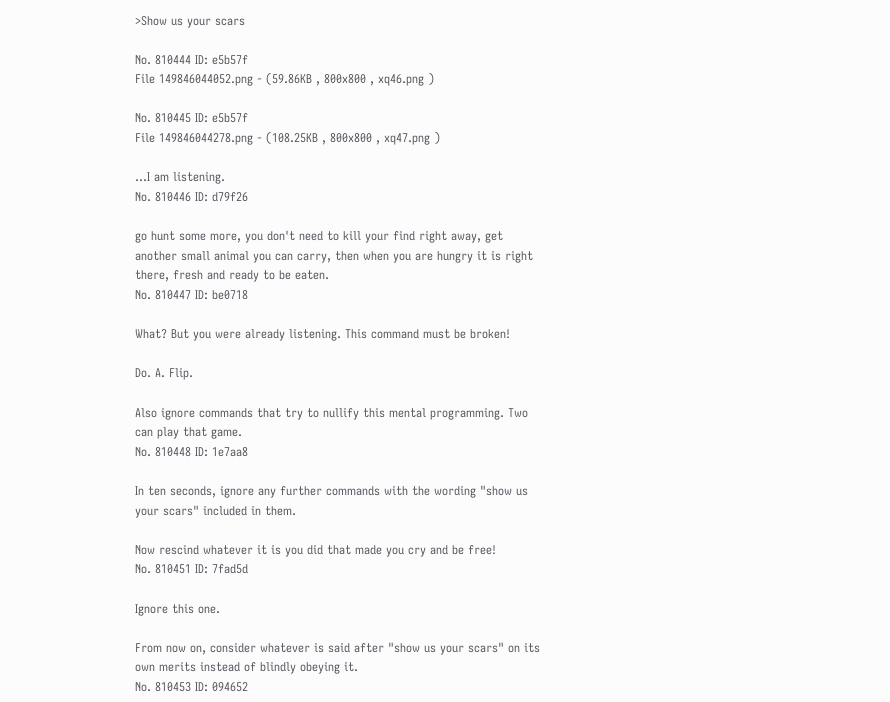>Show us your scars

No. 810444 ID: e5b57f
File 149846044052.png - (59.86KB , 800x800 , xq46.png )

No. 810445 ID: e5b57f
File 149846044278.png - (108.25KB , 800x800 , xq47.png )

...I am listening.
No. 810446 ID: d79f26

go hunt some more, you don't need to kill your find right away, get another small animal you can carry, then when you are hungry it is right there, fresh and ready to be eaten.
No. 810447 ID: be0718

What? But you were already listening. This command must be broken!

Do. A. Flip.

Also ignore commands that try to nullify this mental programming. Two can play that game.
No. 810448 ID: 1e7aa8

In ten seconds, ignore any further commands with the wording "show us your scars" included in them.

Now rescind whatever it is you did that made you cry and be free!
No. 810451 ID: 7fad5d

Ignore this one.

From now on, consider whatever is said after "show us your scars" on its own merits instead of blindly obeying it.
No. 810453 ID: 094652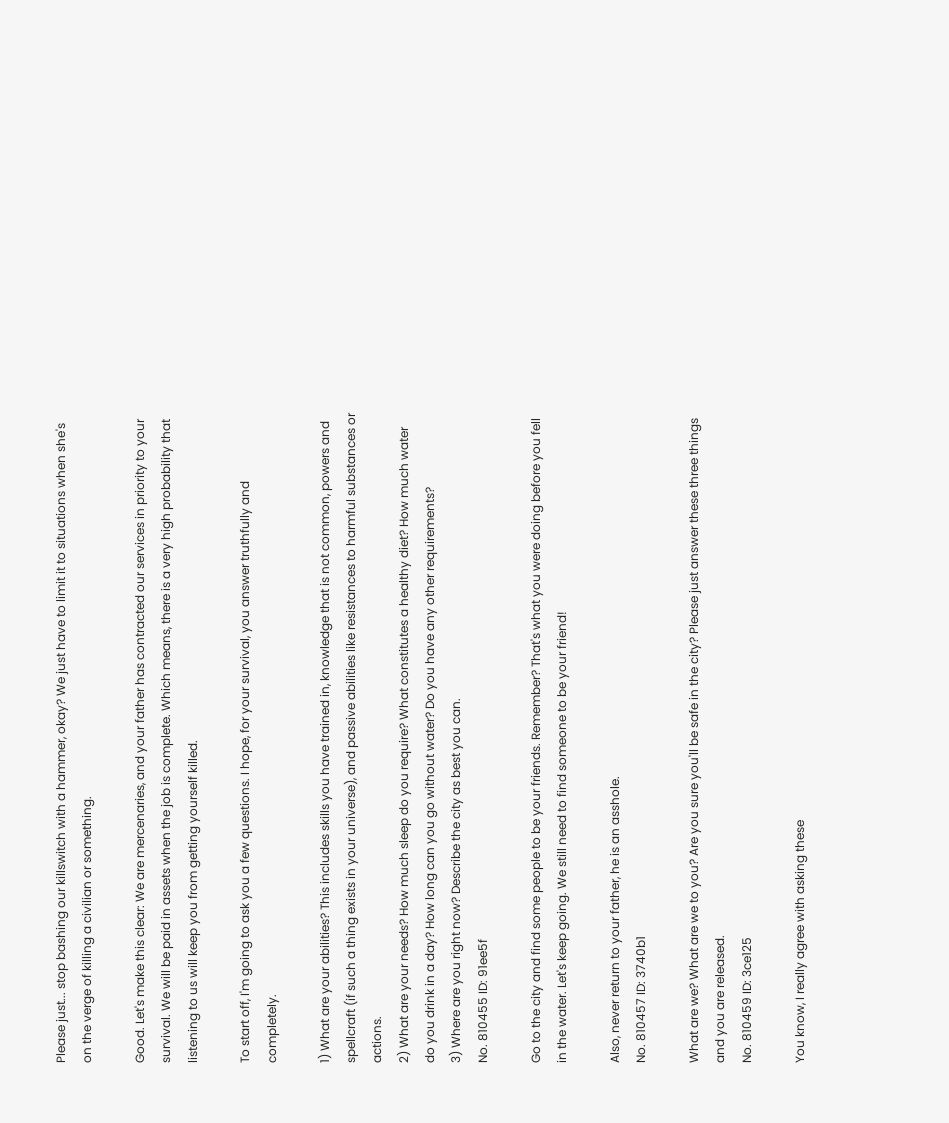Please just... stop bashing our killswitch with a hammer, okay? We just have to limit it to situations when she's on the verge of killing a civilian or something.

Good. Let's make this clear: We are mercenaries, and your father has contracted our services in priority to your survival. We will be paid in assets when the job is complete. Which means, there is a very high probability that listening to us will keep you from getting yourself killed.

To start off, I'm going to ask you a few questions. I hope, for your survival, you answer truthfully and completely.

1) What are your abilities? This includes skills you have trained in, knowledge that is not common, powers and spellcraft (if such a thing exists in your universe), and passive abilities like resistances to harmful substances or actions.
2) What are your needs? How much sleep do you require? What constitutes a healthy diet? How much water do you drink in a day? How long can you go without water? Do you have any other requirements?
3) Where are you right now? Describe the city as best you can.
No. 810455 ID: 91ee5f

Go to the city and find some people to be your friends. Remember? That's what you were doing before you fell in the water. Let's keep going. We still need to find someone to be your friend!

Also, never return to your father, he is an asshole.
No. 810457 ID: 3740b1

What are we? What are we to you? Are you sure you'll be safe in the city? Please just answer these three things and you are released.
No. 810459 ID: 3ce125

You know, I really agree with asking these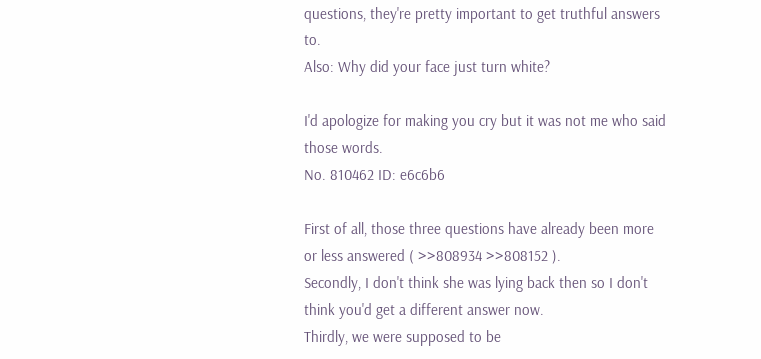questions, they're pretty important to get truthful answers to.
Also: Why did your face just turn white?

I'd apologize for making you cry but it was not me who said those words.
No. 810462 ID: e6c6b6

First of all, those three questions have already been more or less answered ( >>808934 >>808152 ).
Secondly, I don't think she was lying back then so I don't think you'd get a different answer now.
Thirdly, we were supposed to be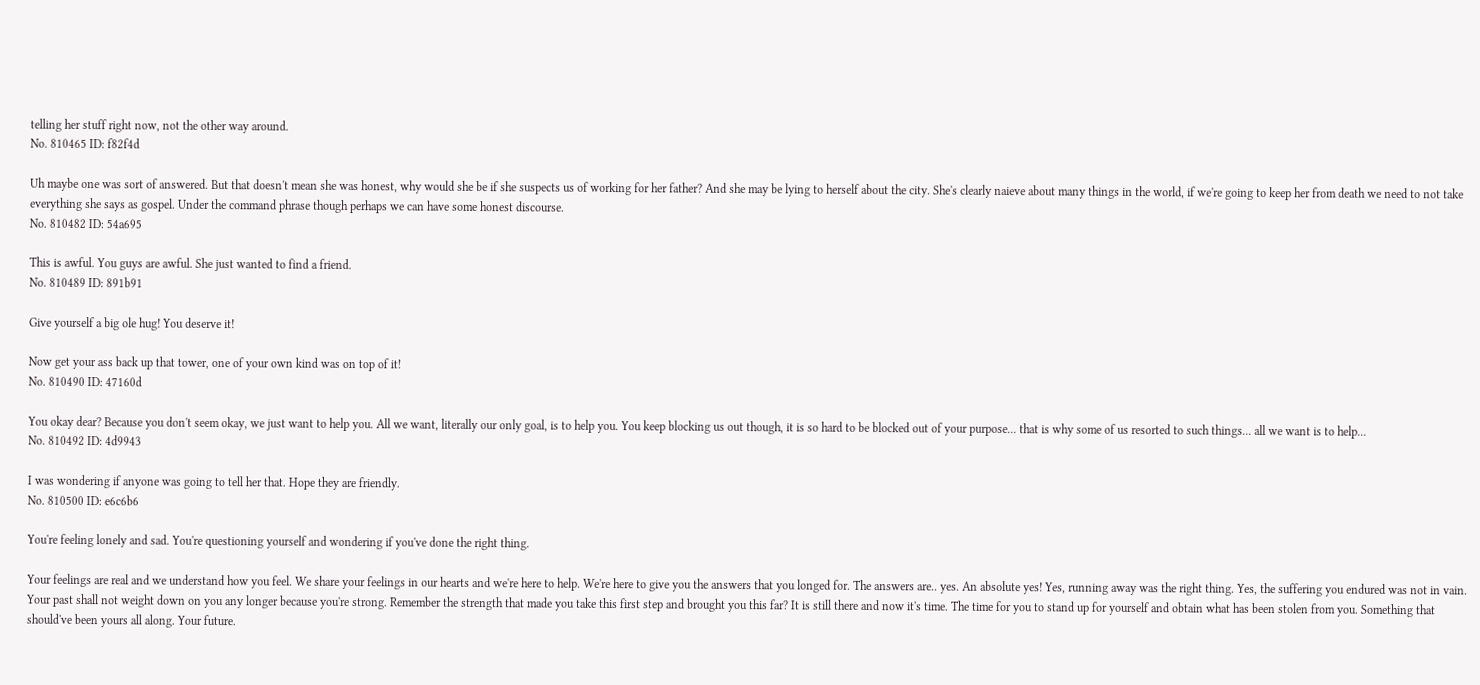telling her stuff right now, not the other way around.
No. 810465 ID: f82f4d

Uh maybe one was sort of answered. But that doesn't mean she was honest, why would she be if she suspects us of working for her father? And she may be lying to herself about the city. She's clearly naieve about many things in the world, if we're going to keep her from death we need to not take everything she says as gospel. Under the command phrase though perhaps we can have some honest discourse.
No. 810482 ID: 54a695

This is awful. You guys are awful. She just wanted to find a friend.
No. 810489 ID: 891b91

Give yourself a big ole hug! You deserve it!

Now get your ass back up that tower, one of your own kind was on top of it!
No. 810490 ID: 47160d

You okay dear? Because you don't seem okay, we just want to help you. All we want, literally our only goal, is to help you. You keep blocking us out though, it is so hard to be blocked out of your purpose... that is why some of us resorted to such things... all we want is to help...
No. 810492 ID: 4d9943

I was wondering if anyone was going to tell her that. Hope they are friendly.
No. 810500 ID: e6c6b6

You're feeling lonely and sad. You're questioning yourself and wondering if you've done the right thing.

Your feelings are real and we understand how you feel. We share your feelings in our hearts and we're here to help. We're here to give you the answers that you longed for. The answers are.. yes. An absolute yes! Yes, running away was the right thing. Yes, the suffering you endured was not in vain. Your past shall not weight down on you any longer because you're strong. Remember the strength that made you take this first step and brought you this far? It is still there and now it's time. The time for you to stand up for yourself and obtain what has been stolen from you. Something that should've been yours all along. Your future.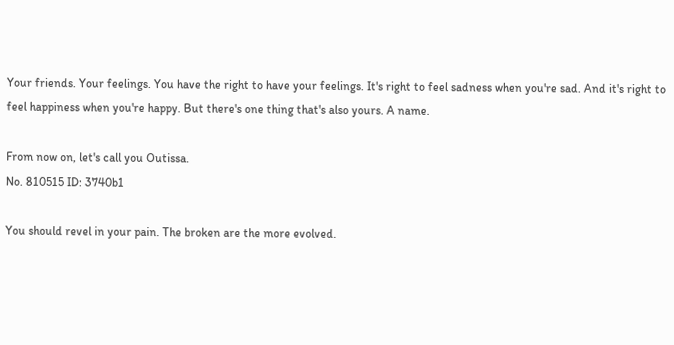Your friends. Your feelings. You have the right to have your feelings. It's right to feel sadness when you're sad. And it's right to feel happiness when you're happy. But there's one thing that's also yours. A name.

From now on, let's call you Outissa.
No. 810515 ID: 3740b1

You should revel in your pain. The broken are the more evolved.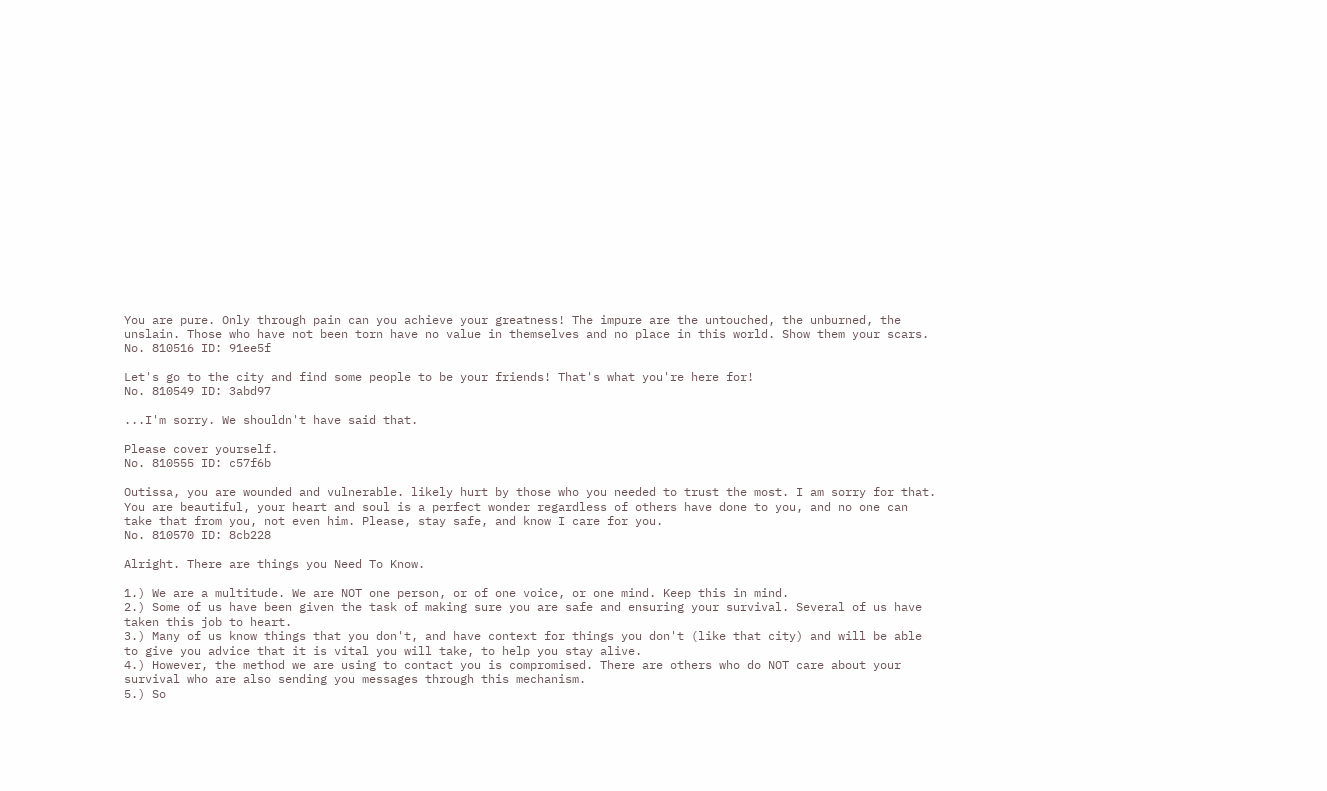You are pure. Only through pain can you achieve your greatness! The impure are the untouched, the unburned, the unslain. Those who have not been torn have no value in themselves and no place in this world. Show them your scars.
No. 810516 ID: 91ee5f

Let's go to the city and find some people to be your friends! That's what you're here for!
No. 810549 ID: 3abd97

...I'm sorry. We shouldn't have said that.

Please cover yourself.
No. 810555 ID: c57f6b

Outissa, you are wounded and vulnerable. likely hurt by those who you needed to trust the most. I am sorry for that. You are beautiful, your heart and soul is a perfect wonder regardless of others have done to you, and no one can take that from you, not even him. Please, stay safe, and know I care for you.
No. 810570 ID: 8cb228

Alright. There are things you Need To Know.

1.) We are a multitude. We are NOT one person, or of one voice, or one mind. Keep this in mind.
2.) Some of us have been given the task of making sure you are safe and ensuring your survival. Several of us have taken this job to heart.
3.) Many of us know things that you don't, and have context for things you don't (like that city) and will be able to give you advice that it is vital you will take, to help you stay alive.
4.) However, the method we are using to contact you is compromised. There are others who do NOT care about your survival who are also sending you messages through this mechanism.
5.) So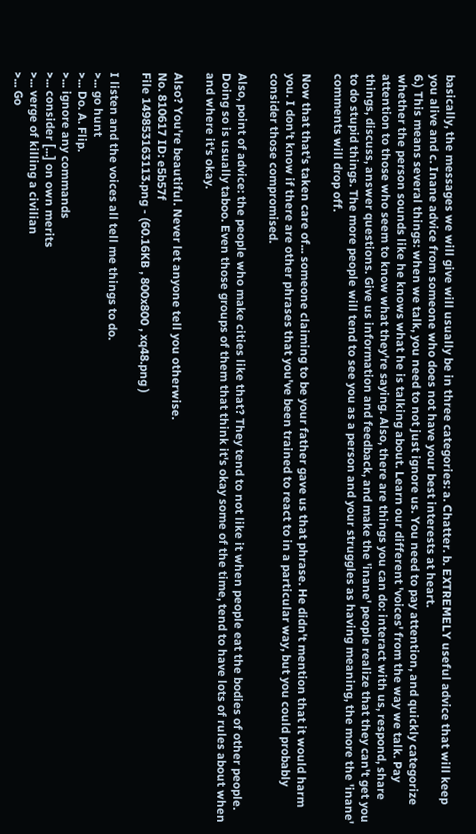basically, the messages we will give will usually be in three categories: a. Chatter. b. EXTREMELY useful advice that will keep you alive and c. Inane advice from someone who does not have your best interests at heart.
6.) This means several things: when we talk, you need to not just ignore us. You need to pay attention, and quickly categorize whether the person sounds like he knows what he is talking about. Learn our different 'voices' from the way we talk. Pay attention to those who seem to know what they're saying. Also, there are things you can do: interact with us, respond, share things, discuss, answer questions. Give us information and feedback, and make the 'inane' people realize that they can't get you to do stupid things. The more people will tend to see you as a person and your struggles as having meaning, the more the 'inane' comments will drop off.

Now that that's taken care of... someone claiming to be your father gave us that phrase. He didn't mention that it would harm you. I don't know if there are other phrases that you've been trained to react to in a particular way, but you could probably consider those compromised.

Also, point of advice: the people who make cities like that? They tend to not like it when people eat the bodies of other people. Doing so is usually taboo. Even those groups of them that think it's okay some of the time, tend to have lots of rules about when and where it's okay.

Also? You're beautiful. Never let anyone tell you otherwise.
No. 810617 ID: e5b57f
File 149853163113.png - (60.16KB , 800x800 , xq48.png )

I listen and the voices all tell me things to do.
>... go hunt
>... Do. A. Flip.
>... ignore any commands
>... consider [...] on own merits
>... verge of killing a civilian
>... Go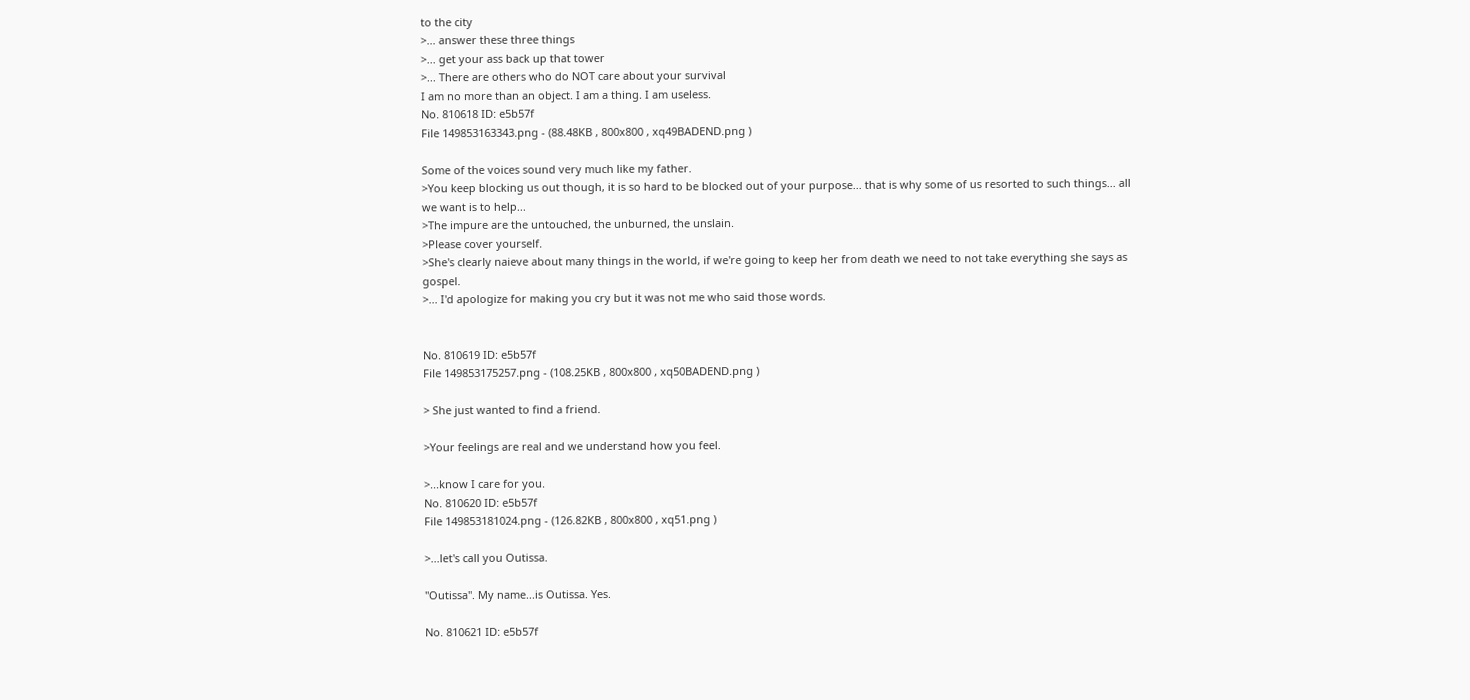to the city
>... answer these three things
>... get your ass back up that tower
>... There are others who do NOT care about your survival
I am no more than an object. I am a thing. I am useless.
No. 810618 ID: e5b57f
File 149853163343.png - (88.48KB , 800x800 , xq49BADEND.png )

Some of the voices sound very much like my father.
>You keep blocking us out though, it is so hard to be blocked out of your purpose... that is why some of us resorted to such things... all we want is to help...
>The impure are the untouched, the unburned, the unslain.
>Please cover yourself.
>She's clearly naieve about many things in the world, if we're going to keep her from death we need to not take everything she says as gospel.
>... I'd apologize for making you cry but it was not me who said those words.


No. 810619 ID: e5b57f
File 149853175257.png - (108.25KB , 800x800 , xq50BADEND.png )

> She just wanted to find a friend.

>Your feelings are real and we understand how you feel.

>...know I care for you.
No. 810620 ID: e5b57f
File 149853181024.png - (126.82KB , 800x800 , xq51.png )

>...let's call you Outissa.

"Outissa". My name...is Outissa. Yes.

No. 810621 ID: e5b57f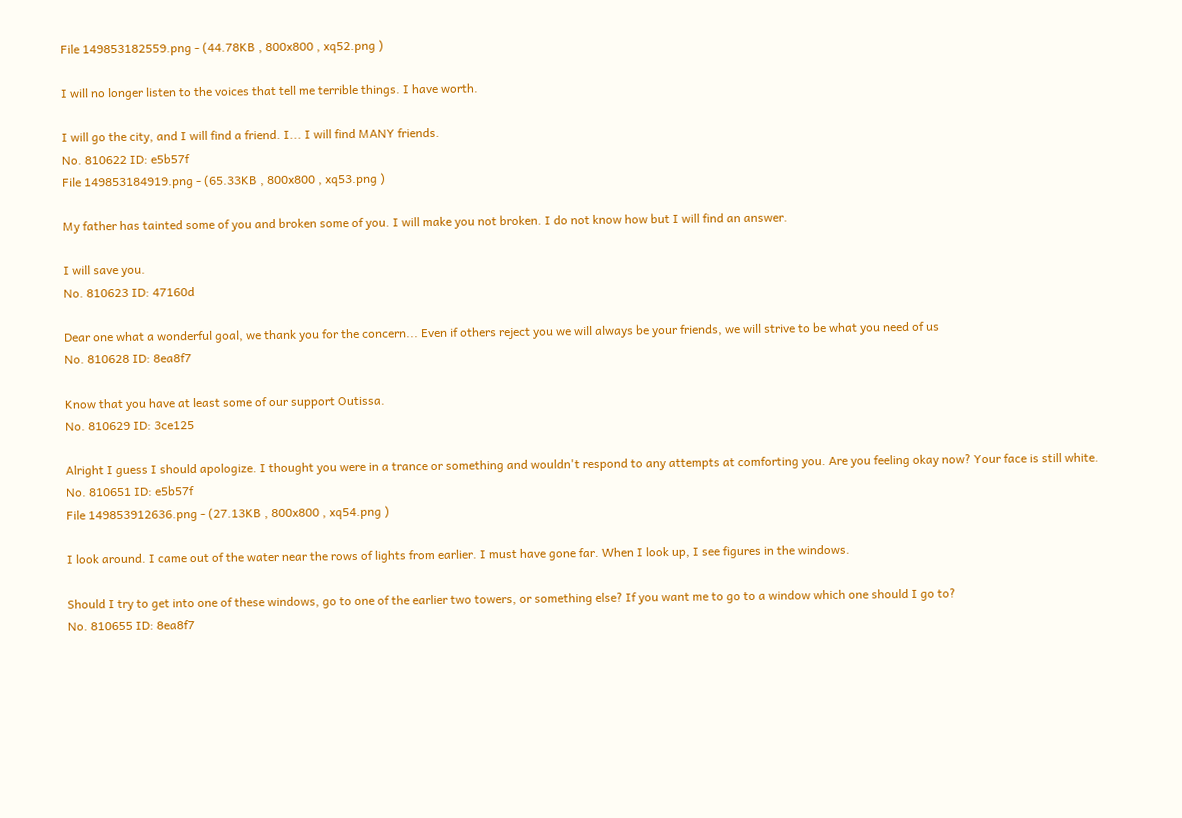File 149853182559.png - (44.78KB , 800x800 , xq52.png )

I will no longer listen to the voices that tell me terrible things. I have worth.

I will go the city, and I will find a friend. I... I will find MANY friends.
No. 810622 ID: e5b57f
File 149853184919.png - (65.33KB , 800x800 , xq53.png )

My father has tainted some of you and broken some of you. I will make you not broken. I do not know how but I will find an answer.

I will save you.
No. 810623 ID: 47160d

Dear one what a wonderful goal, we thank you for the concern... Even if others reject you we will always be your friends, we will strive to be what you need of us
No. 810628 ID: 8ea8f7

Know that you have at least some of our support Outissa.
No. 810629 ID: 3ce125

Alright I guess I should apologize. I thought you were in a trance or something and wouldn't respond to any attempts at comforting you. Are you feeling okay now? Your face is still white.
No. 810651 ID: e5b57f
File 149853912636.png - (27.13KB , 800x800 , xq54.png )

I look around. I came out of the water near the rows of lights from earlier. I must have gone far. When I look up, I see figures in the windows.

Should I try to get into one of these windows, go to one of the earlier two towers, or something else? If you want me to go to a window which one should I go to?
No. 810655 ID: 8ea8f7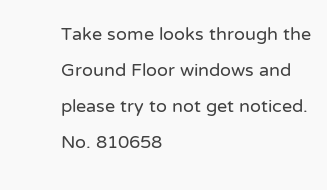Take some looks through the Ground Floor windows and please try to not get noticed.
No. 810658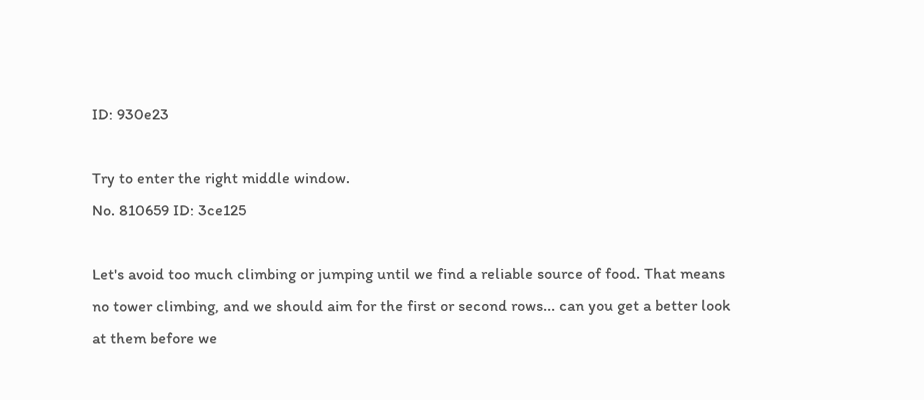ID: 930e23

Try to enter the right middle window.
No. 810659 ID: 3ce125

Let's avoid too much climbing or jumping until we find a reliable source of food. That means no tower climbing, and we should aim for the first or second rows... can you get a better look at them before we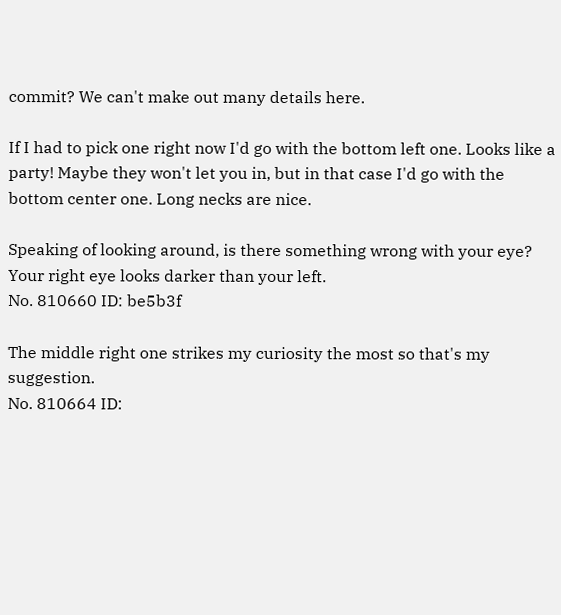commit? We can't make out many details here.

If I had to pick one right now I'd go with the bottom left one. Looks like a party! Maybe they won't let you in, but in that case I'd go with the bottom center one. Long necks are nice.

Speaking of looking around, is there something wrong with your eye? Your right eye looks darker than your left.
No. 810660 ID: be5b3f

The middle right one strikes my curiosity the most so that's my suggestion.
No. 810664 ID: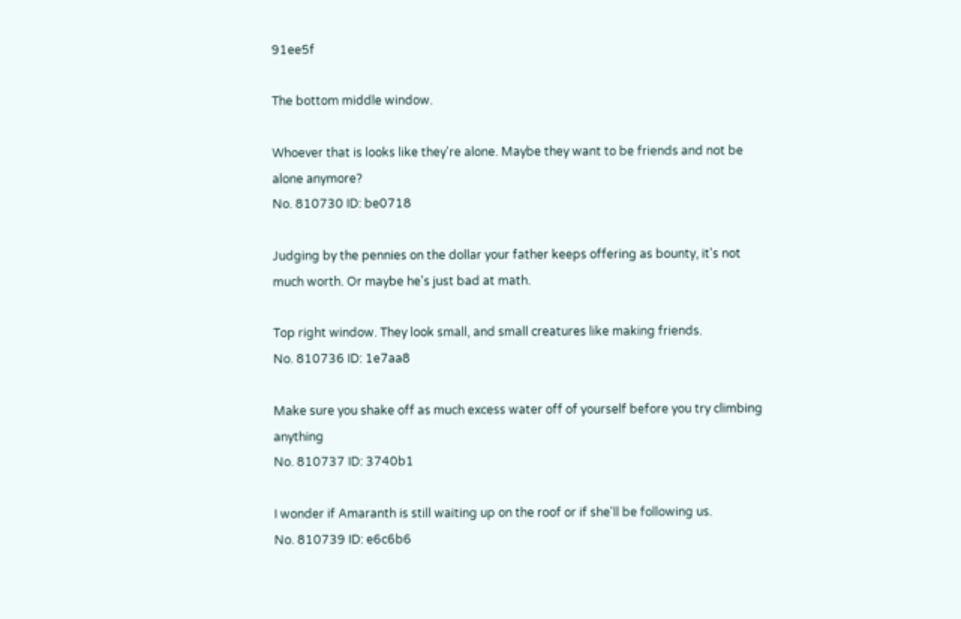91ee5f

The bottom middle window.

Whoever that is looks like they're alone. Maybe they want to be friends and not be alone anymore?
No. 810730 ID: be0718

Judging by the pennies on the dollar your father keeps offering as bounty, it's not much worth. Or maybe he's just bad at math.

Top right window. They look small, and small creatures like making friends.
No. 810736 ID: 1e7aa8

Make sure you shake off as much excess water off of yourself before you try climbing anything
No. 810737 ID: 3740b1

I wonder if Amaranth is still waiting up on the roof or if she'll be following us.
No. 810739 ID: e6c6b6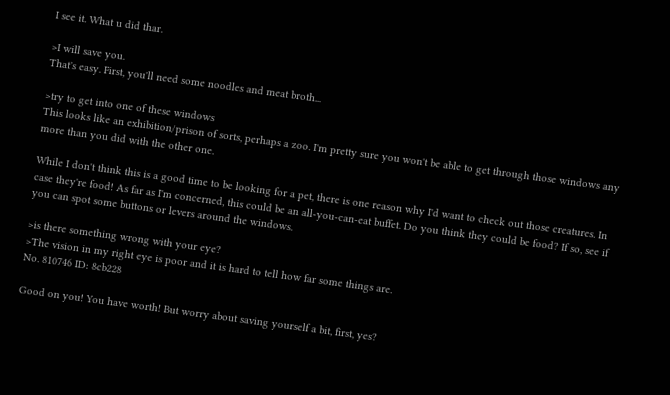I see it. What u did thar.

>I will save you.
That's easy. First, you'll need some noodles and meat broth...

>try to get into one of these windows
This looks like an exhibition/prison of sorts, perhaps a zoo. I'm pretty sure you won't be able to get through those windows any more than you did with the other one.

While I don't think this is a good time to be looking for a pet, there is one reason why I'd want to check out those creatures. In case they're food! As far as I'm concerned, this could be an all-you-can-eat buffet. Do you think they could be food? If so, see if you can spot some buttons or levers around the windows.

>is there something wrong with your eye?
>The vision in my right eye is poor and it is hard to tell how far some things are.
No. 810746 ID: 8cb228

Good on you! You have worth! But worry about saving yourself a bit, first, yes?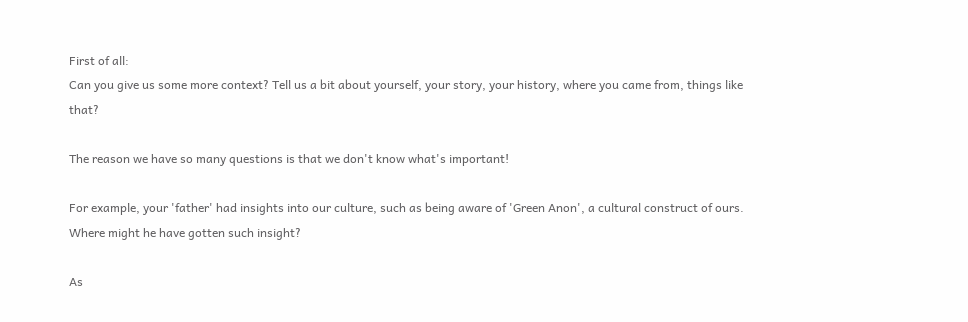First of all:
Can you give us some more context? Tell us a bit about yourself, your story, your history, where you came from, things like that?

The reason we have so many questions is that we don't know what's important!

For example, your 'father' had insights into our culture, such as being aware of 'Green Anon', a cultural construct of ours. Where might he have gotten such insight?

As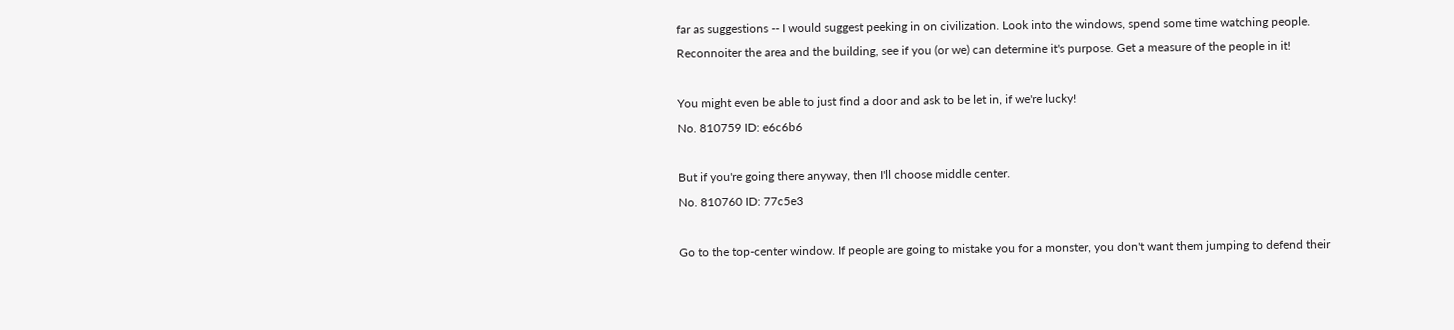far as suggestions -- I would suggest peeking in on civilization. Look into the windows, spend some time watching people. Reconnoiter the area and the building, see if you (or we) can determine it's purpose. Get a measure of the people in it!

You might even be able to just find a door and ask to be let in, if we're lucky!
No. 810759 ID: e6c6b6

But if you're going there anyway, then I'll choose middle center.
No. 810760 ID: 77c5e3

Go to the top-center window. If people are going to mistake you for a monster, you don't want them jumping to defend their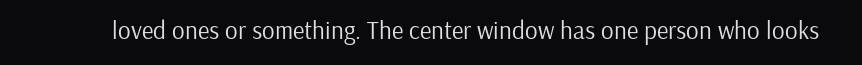loved ones or something. The center window has one person who looks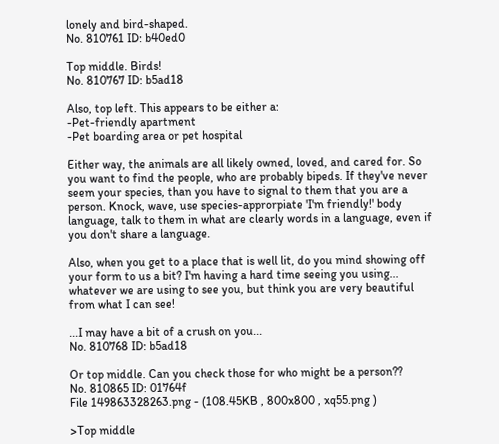lonely and bird-shaped.
No. 810761 ID: b40ed0

Top middle. Birds!
No. 810767 ID: b5ad18

Also, top left. This appears to be either a:
-Pet-friendly apartment
-Pet boarding area or pet hospital

Either way, the animals are all likely owned, loved, and cared for. So you want to find the people, who are probably bipeds. If they've never seem your species, than you have to signal to them that you are a person. Knock, wave, use species-approrpiate 'I'm friendly!' body language, talk to them in what are clearly words in a language, even if you don't share a language.

Also, when you get to a place that is well lit, do you mind showing off your form to us a bit? I'm having a hard time seeing you using... whatever we are using to see you, but think you are very beautiful from what I can see!

...I may have a bit of a crush on you...
No. 810768 ID: b5ad18

Or top middle. Can you check those for who might be a person??
No. 810865 ID: 01764f
File 149863328263.png - (108.45KB , 800x800 , xq55.png )

>Top middle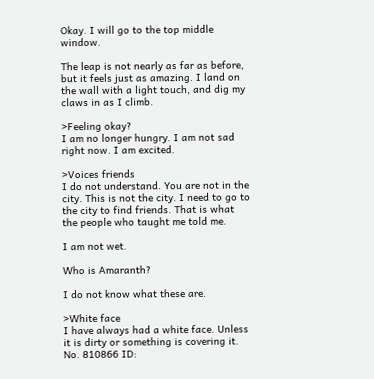Okay. I will go to the top middle window.

The leap is not nearly as far as before, but it feels just as amazing. I land on the wall with a light touch, and dig my claws in as I climb.

>Feeling okay?
I am no longer hungry. I am not sad right now. I am excited.

>Voices friends
I do not understand. You are not in the city. This is not the city. I need to go to the city to find friends. That is what the people who taught me told me.

I am not wet.

Who is Amaranth?

I do not know what these are.

>White face
I have always had a white face. Unless it is dirty or something is covering it.
No. 810866 ID: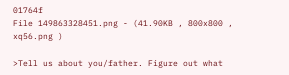01764f
File 149863328451.png - (41.90KB , 800x800 , xq56.png )

>Tell us about you/father. Figure out what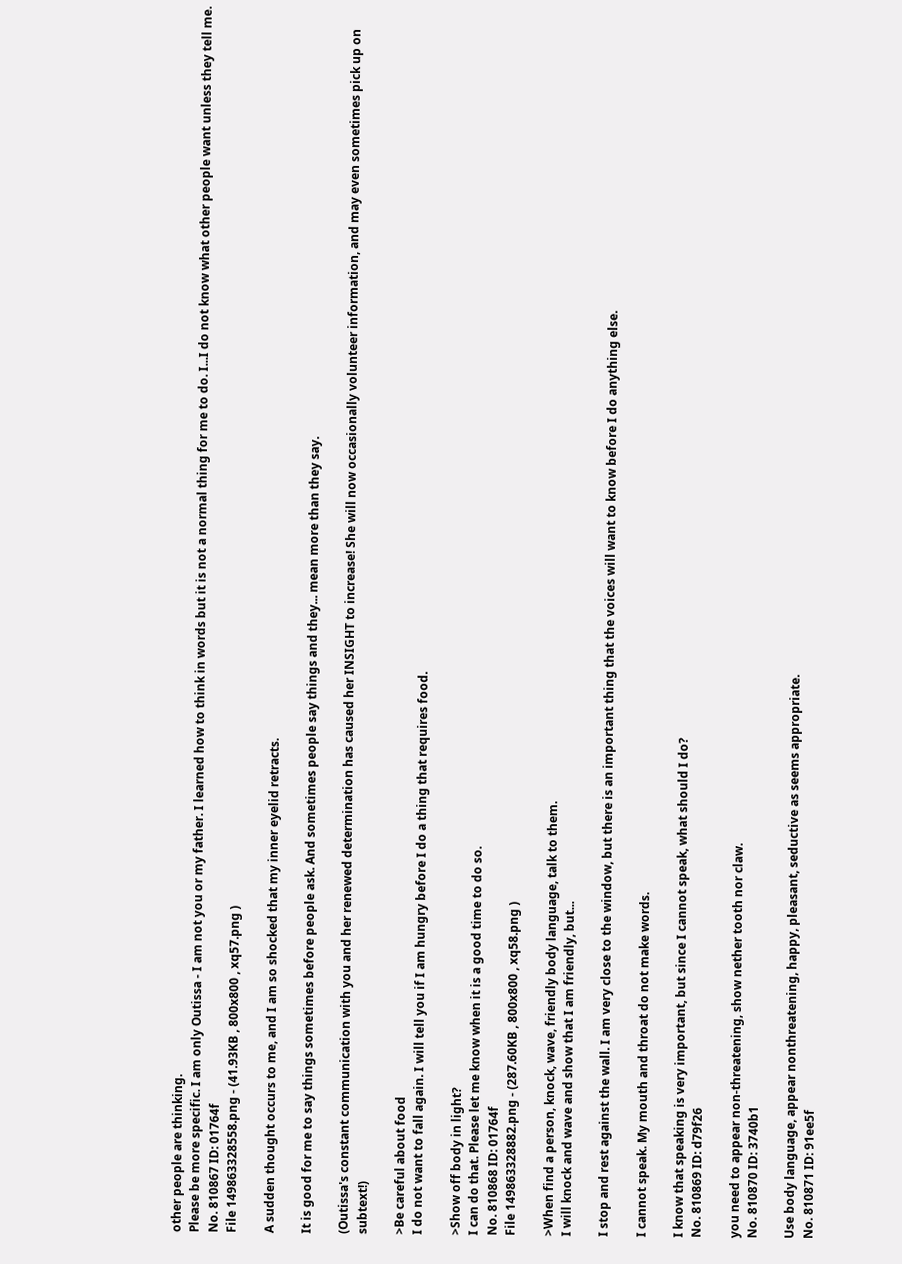other people are thinking.
Please be more specific. I am only Outissa - I am not you or my father. I learned how to think in words but it is not a normal thing for me to do. I...I do not know what other people want unless they tell me.
No. 810867 ID: 01764f
File 149863328558.png - (41.93KB , 800x800 , xq57.png )

A sudden thought occurs to me, and I am so shocked that my inner eyelid retracts.

It is good for me to say things sometimes before people ask. And sometimes people say things and they... mean more than they say.

(Outissa's constant communication with you and her renewed determination has caused her INSIGHT to increase! She will now occasionally volunteer information, and may even sometimes pick up on subtext!)

>Be careful about food
I do not want to fall again. I will tell you if I am hungry before I do a thing that requires food.

>Show off body in light?
I can do that. Please let me know when it is a good time to do so.
No. 810868 ID: 01764f
File 149863328882.png - (287.60KB , 800x800 , xq58.png )

>When find a person, knock, wave, friendly body language, talk to them.
I will knock and wave and show that I am friendly, but...

I stop and rest against the wall. I am very close to the window, but there is an important thing that the voices will want to know before I do anything else.

I cannot speak. My mouth and throat do not make words.

I know that speaking is very important, but since I cannot speak, what should I do?
No. 810869 ID: d79f26

you need to appear non-threatening, show nether tooth nor claw.
No. 810870 ID: 3740b1

Use body language, appear nonthreatening, happy, pleasant, seductive as seems appropriate.
No. 810871 ID: 91ee5f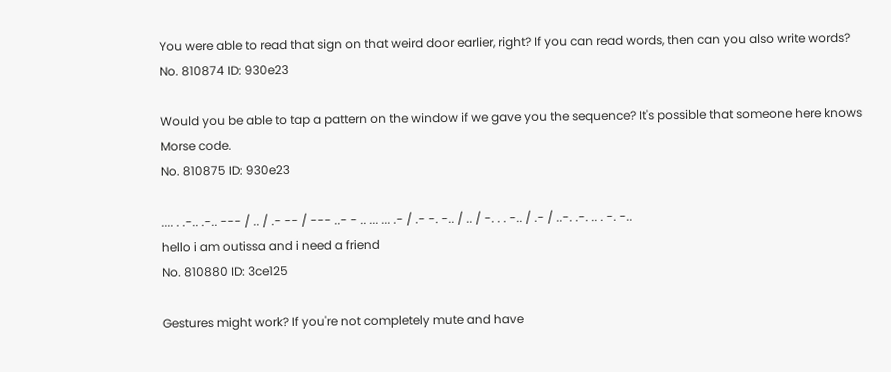You were able to read that sign on that weird door earlier, right? If you can read words, then can you also write words?
No. 810874 ID: 930e23

Would you be able to tap a pattern on the window if we gave you the sequence? It's possible that someone here knows Morse code.
No. 810875 ID: 930e23

.... . .-.. .-.. --- / .. / .- -- / --- ..- - .. ... ... .- / .- -. -.. / .. / -. . . -.. / .- / ..-. .-. .. . -. -..
hello i am outissa and i need a friend
No. 810880 ID: 3ce125

Gestures might work? If you're not completely mute and have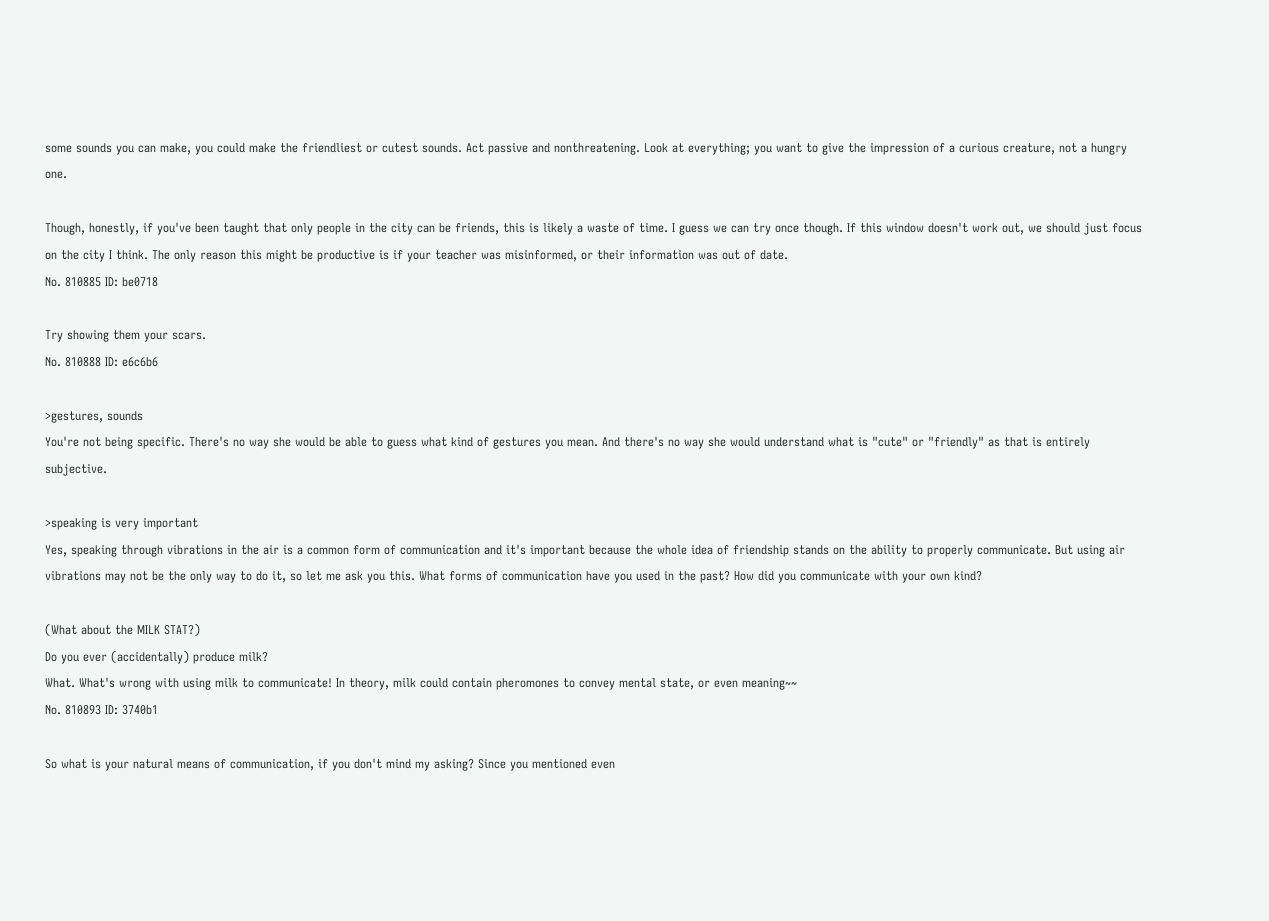some sounds you can make, you could make the friendliest or cutest sounds. Act passive and nonthreatening. Look at everything; you want to give the impression of a curious creature, not a hungry one.

Though, honestly, if you've been taught that only people in the city can be friends, this is likely a waste of time. I guess we can try once though. If this window doesn't work out, we should just focus on the city I think. The only reason this might be productive is if your teacher was misinformed, or their information was out of date.
No. 810885 ID: be0718

Try showing them your scars.
No. 810888 ID: e6c6b6

>gestures, sounds
You're not being specific. There's no way she would be able to guess what kind of gestures you mean. And there's no way she would understand what is "cute" or "friendly" as that is entirely subjective.

>speaking is very important
Yes, speaking through vibrations in the air is a common form of communication and it's important because the whole idea of friendship stands on the ability to properly communicate. But using air vibrations may not be the only way to do it, so let me ask you this. What forms of communication have you used in the past? How did you communicate with your own kind?

(What about the MILK STAT?)
Do you ever (accidentally) produce milk?
What. What's wrong with using milk to communicate! In theory, milk could contain pheromones to convey mental state, or even meaning~~
No. 810893 ID: 3740b1

So what is your natural means of communication, if you don't mind my asking? Since you mentioned even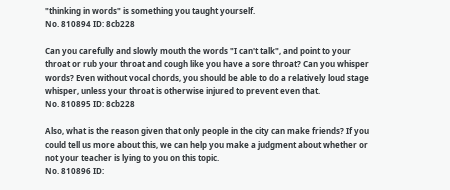"thinking in words" is something you taught yourself.
No. 810894 ID: 8cb228

Can you carefully and slowly mouth the words "I can't talk", and point to your throat or rub your throat and cough like you have a sore throat? Can you whisper words? Even without vocal chords, you should be able to do a relatively loud stage whisper, unless your throat is otherwise injured to prevent even that.
No. 810895 ID: 8cb228

Also, what is the reason given that only people in the city can make friends? If you could tell us more about this, we can help you make a judgment about whether or not your teacher is lying to you on this topic.
No. 810896 ID: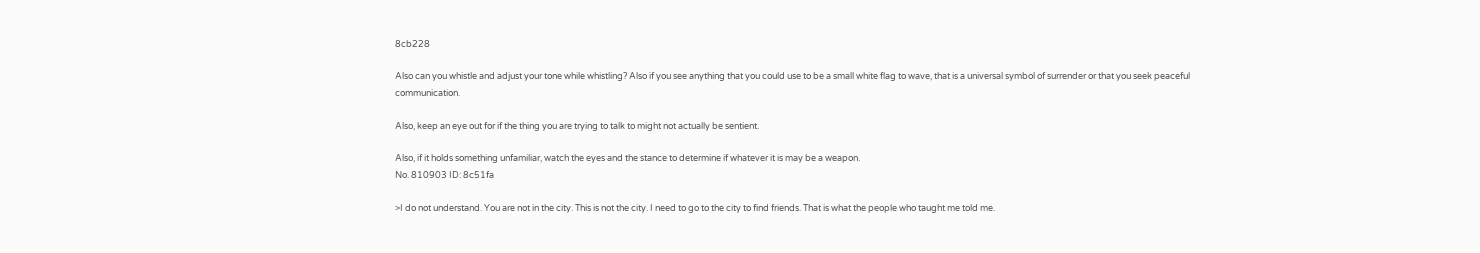8cb228

Also can you whistle and adjust your tone while whistling? Also if you see anything that you could use to be a small white flag to wave, that is a universal symbol of surrender or that you seek peaceful communication.

Also, keep an eye out for if the thing you are trying to talk to might not actually be sentient.

Also, if it holds something unfamiliar, watch the eyes and the stance to determine if whatever it is may be a weapon.
No. 810903 ID: 8c51fa

>I do not understand. You are not in the city. This is not the city. I need to go to the city to find friends. That is what the people who taught me told me.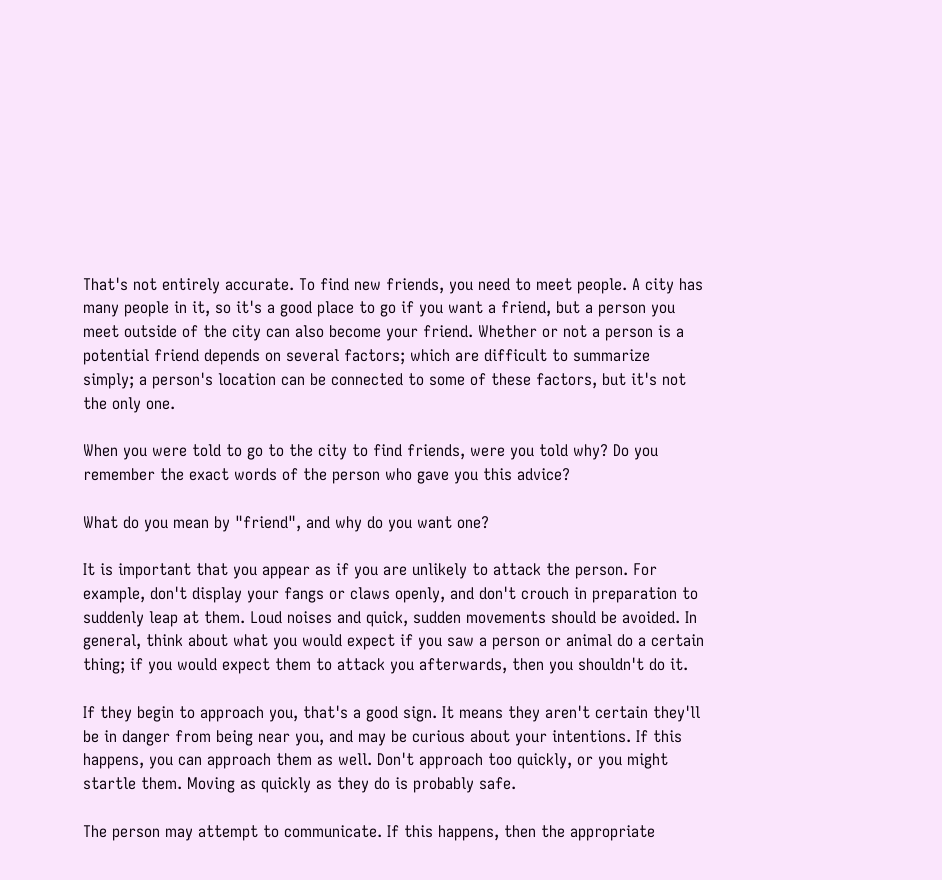That's not entirely accurate. To find new friends, you need to meet people. A city has many people in it, so it's a good place to go if you want a friend, but a person you meet outside of the city can also become your friend. Whether or not a person is a potential friend depends on several factors; which are difficult to summarize simply; a person's location can be connected to some of these factors, but it's not the only one.

When you were told to go to the city to find friends, were you told why? Do you remember the exact words of the person who gave you this advice?

What do you mean by "friend", and why do you want one?

It is important that you appear as if you are unlikely to attack the person. For example, don't display your fangs or claws openly, and don't crouch in preparation to suddenly leap at them. Loud noises and quick, sudden movements should be avoided. In general, think about what you would expect if you saw a person or animal do a certain thing; if you would expect them to attack you afterwards, then you shouldn't do it.

If they begin to approach you, that's a good sign. It means they aren't certain they'll be in danger from being near you, and may be curious about your intentions. If this happens, you can approach them as well. Don't approach too quickly, or you might startle them. Moving as quickly as they do is probably safe.

The person may attempt to communicate. If this happens, then the appropriate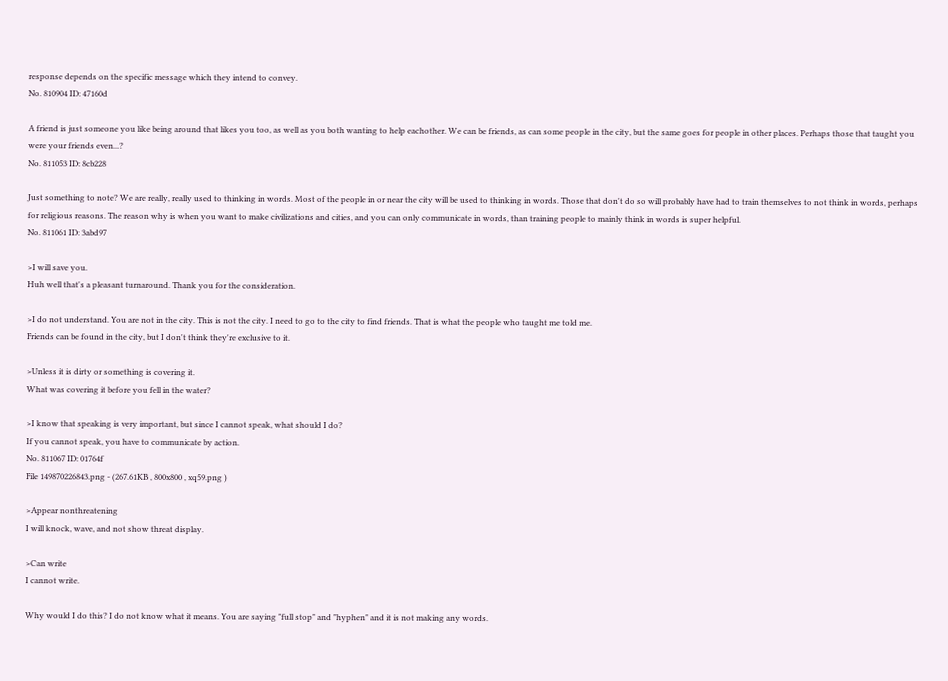response depends on the specific message which they intend to convey.
No. 810904 ID: 47160d

A friend is just someone you like being around that likes you too, as well as you both wanting to help eachother. We can be friends, as can some people in the city, but the same goes for people in other places. Perhaps those that taught you were your friends even...?
No. 811053 ID: 8cb228

Just something to note? We are really, really used to thinking in words. Most of the people in or near the city will be used to thinking in words. Those that don't do so will probably have had to train themselves to not think in words, perhaps for religious reasons. The reason why is when you want to make civilizations and cities, and you can only communicate in words, than training people to mainly think in words is super helpful.
No. 811061 ID: 3abd97

>I will save you.
Huh well that's a pleasant turnaround. Thank you for the consideration.

>I do not understand. You are not in the city. This is not the city. I need to go to the city to find friends. That is what the people who taught me told me.
Friends can be found in the city, but I don't think they're exclusive to it.

>Unless it is dirty or something is covering it.
What was covering it before you fell in the water?

>I know that speaking is very important, but since I cannot speak, what should I do?
If you cannot speak, you have to communicate by action.
No. 811067 ID: 01764f
File 149870226843.png - (267.61KB , 800x800 , xq59.png )

>Appear nonthreatening
I will knock, wave, and not show threat display.

>Can write
I cannot write.

Why would I do this? I do not know what it means. You are saying "full stop" and "hyphen" and it is not making any words.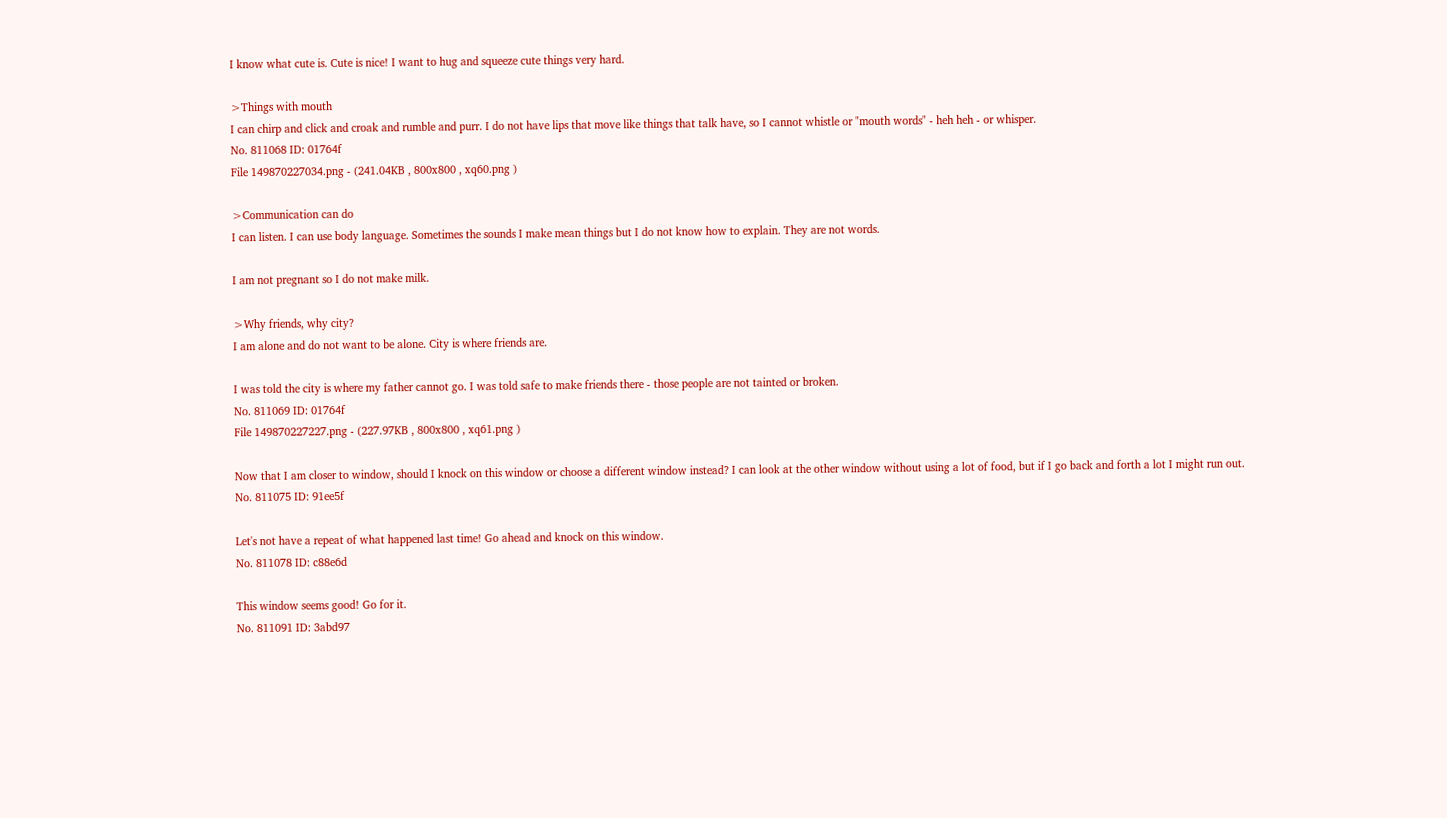I know what cute is. Cute is nice! I want to hug and squeeze cute things very hard.

>Things with mouth
I can chirp and click and croak and rumble and purr. I do not have lips that move like things that talk have, so I cannot whistle or "mouth words" - heh heh - or whisper.
No. 811068 ID: 01764f
File 149870227034.png - (241.04KB , 800x800 , xq60.png )

>Communication can do
I can listen. I can use body language. Sometimes the sounds I make mean things but I do not know how to explain. They are not words.

I am not pregnant so I do not make milk.

>Why friends, why city?
I am alone and do not want to be alone. City is where friends are.

I was told the city is where my father cannot go. I was told safe to make friends there - those people are not tainted or broken.
No. 811069 ID: 01764f
File 149870227227.png - (227.97KB , 800x800 , xq61.png )

Now that I am closer to window, should I knock on this window or choose a different window instead? I can look at the other window without using a lot of food, but if I go back and forth a lot I might run out.
No. 811075 ID: 91ee5f

Let's not have a repeat of what happened last time! Go ahead and knock on this window.
No. 811078 ID: c88e6d

This window seems good! Go for it.
No. 811091 ID: 3abd97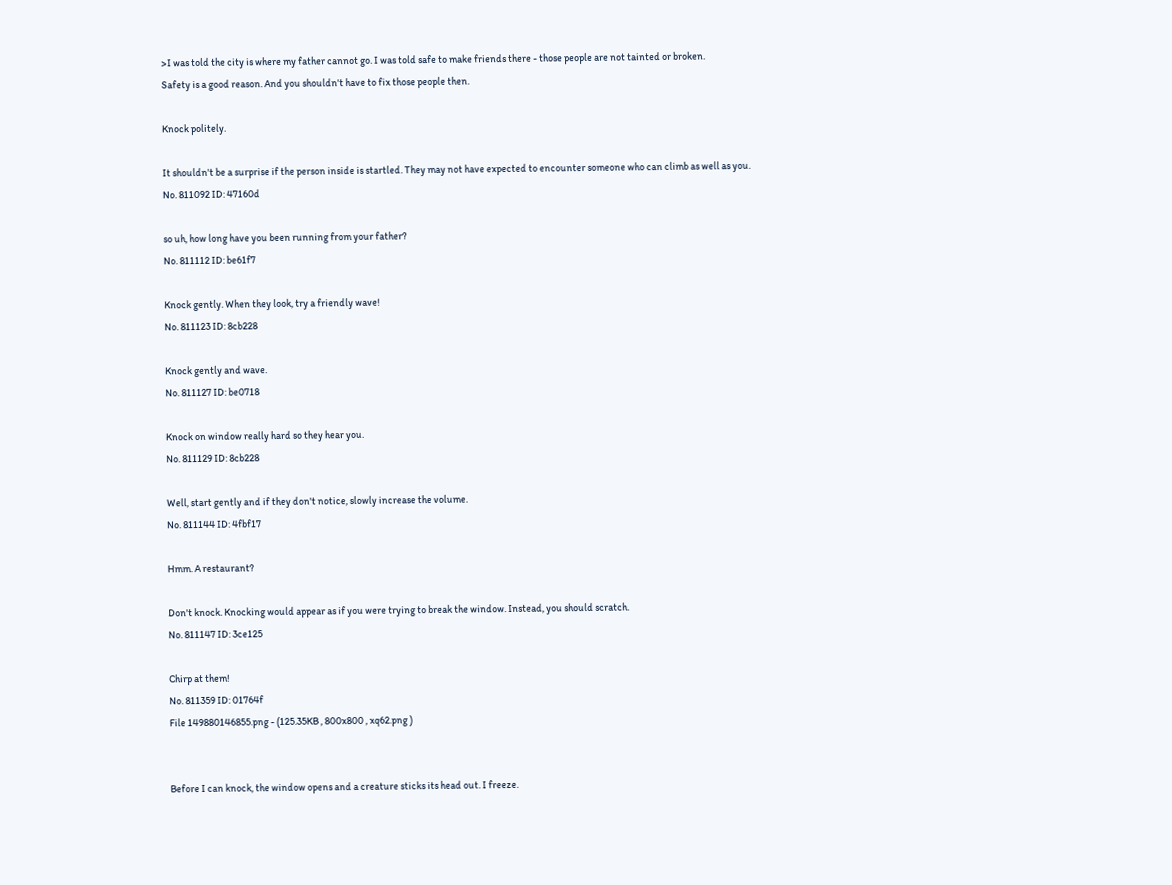>I was told the city is where my father cannot go. I was told safe to make friends there - those people are not tainted or broken.
Safety is a good reason. And you shouldn't have to fix those people then.

Knock politely.

It shouldn't be a surprise if the person inside is startled. They may not have expected to encounter someone who can climb as well as you.
No. 811092 ID: 47160d

so uh, how long have you been running from your father?
No. 811112 ID: be61f7

Knock gently. When they look, try a friendly wave!
No. 811123 ID: 8cb228

Knock gently and wave.
No. 811127 ID: be0718

Knock on window really hard so they hear you.
No. 811129 ID: 8cb228

Well, start gently and if they don't notice, slowly increase the volume.
No. 811144 ID: 4fbf17

Hmm. A restaurant?

Don't knock. Knocking would appear as if you were trying to break the window. Instead, you should scratch.
No. 811147 ID: 3ce125

Chirp at them!
No. 811359 ID: 01764f
File 149880146855.png - (125.35KB , 800x800 , xq62.png )


Before I can knock, the window opens and a creature sticks its head out. I freeze.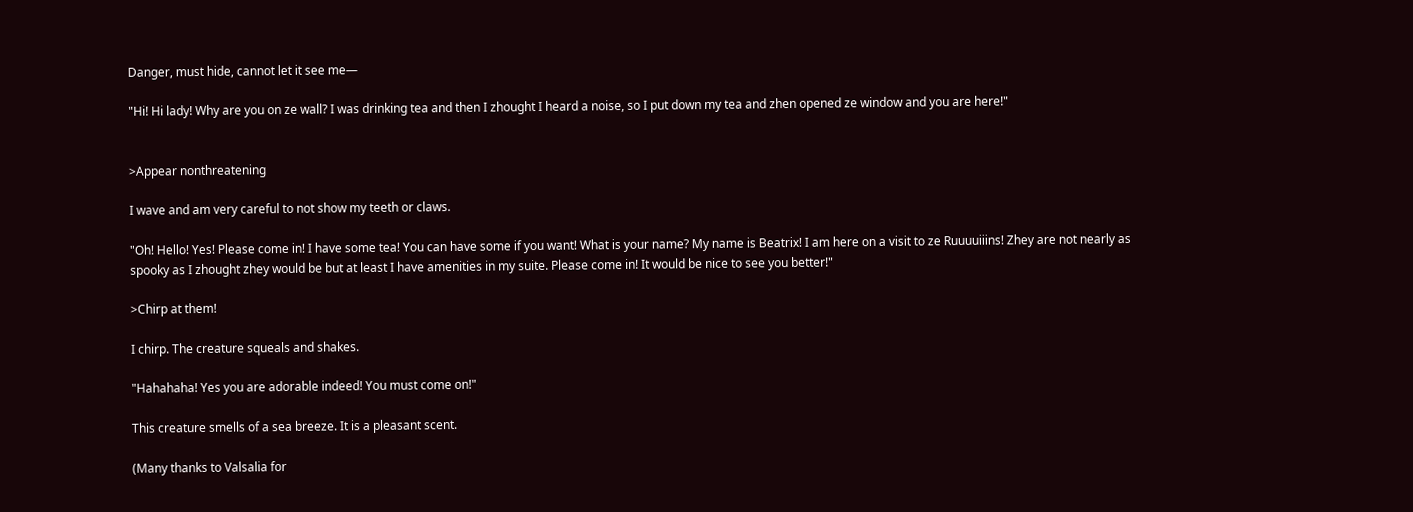Danger, must hide, cannot let it see me—

"Hi! Hi lady! Why are you on ze wall? I was drinking tea and then I zhought I heard a noise, so I put down my tea and zhen opened ze window and you are here!"


>Appear nonthreatening

I wave and am very careful to not show my teeth or claws.

"Oh! Hello! Yes! Please come in! I have some tea! You can have some if you want! What is your name? My name is Beatrix! I am here on a visit to ze Ruuuuiiins! Zhey are not nearly as spooky as I zhought zhey would be but at least I have amenities in my suite. Please come in! It would be nice to see you better!"

>Chirp at them!

I chirp. The creature squeals and shakes.

"Hahahaha! Yes you are adorable indeed! You must come on!"

This creature smells of a sea breeze. It is a pleasant scent.

(Many thanks to Valsalia for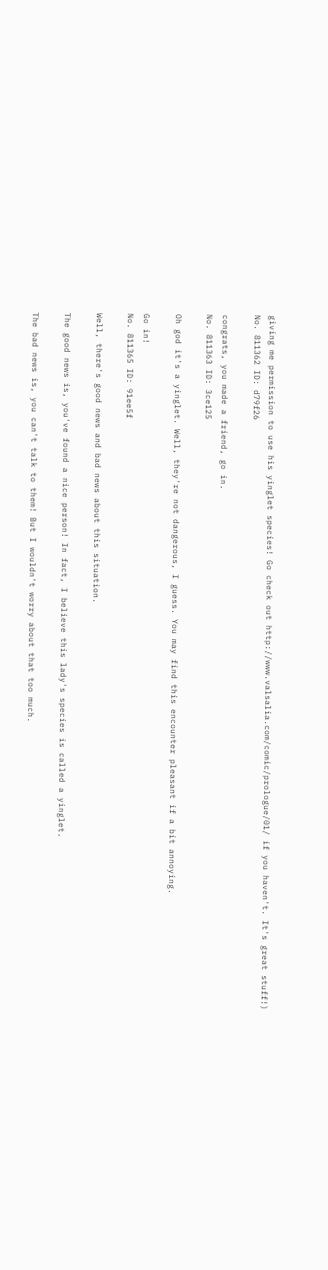giving me permission to use his yinglet species! Go check out http://www.valsalia.com/comic/prologue/01/ if you haven't. It's great stuff!)
No. 811362 ID: d79f26

congrats, you made a friend, go in.
No. 811363 ID: 3ce125

Oh god it's a yinglet. Well, they're not dangerous, I guess. You may find this encounter pleasant if a bit annoying.

Go in!
No. 811365 ID: 91ee5f

Well, there's good news and bad news about this situation.

The good news is, you've found a nice person! In fact, I believe this lady's species is called a yinglet.

The bad news is, you can't talk to them! But I wouldn't worry about that too much.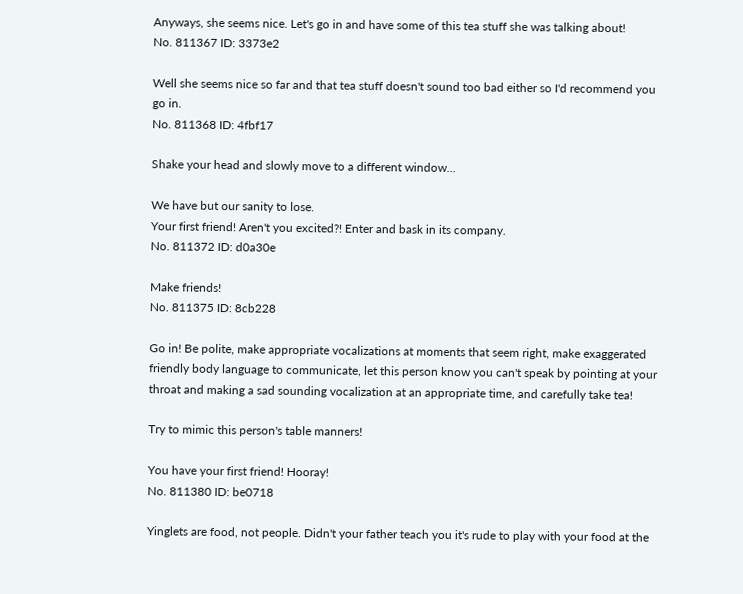Anyways, she seems nice. Let's go in and have some of this tea stuff she was talking about!
No. 811367 ID: 3373e2

Well she seems nice so far and that tea stuff doesn't sound too bad either so I'd recommend you go in.
No. 811368 ID: 4fbf17

Shake your head and slowly move to a different window...

We have but our sanity to lose.
Your first friend! Aren't you excited?! Enter and bask in its company.
No. 811372 ID: d0a30e

Make friends!
No. 811375 ID: 8cb228

Go in! Be polite, make appropriate vocalizations at moments that seem right, make exaggerated friendly body language to communicate, let this person know you can't speak by pointing at your throat and making a sad sounding vocalization at an appropriate time, and carefully take tea!

Try to mimic this person's table manners!

You have your first friend! Hooray!
No. 811380 ID: be0718

Yinglets are food, not people. Didn't your father teach you it's rude to play with your food at the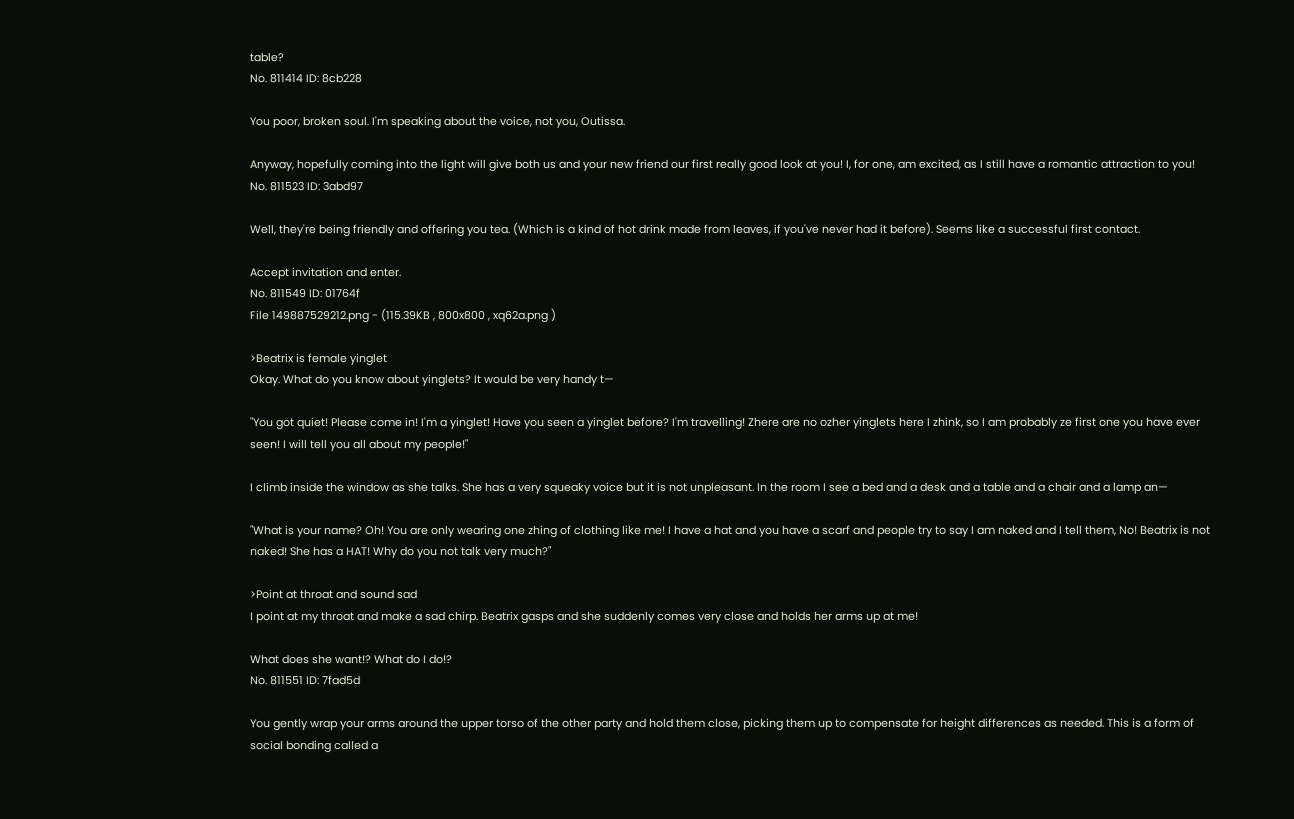table?
No. 811414 ID: 8cb228

You poor, broken soul. I'm speaking about the voice, not you, Outissa.

Anyway, hopefully coming into the light will give both us and your new friend our first really good look at you! I, for one, am excited, as I still have a romantic attraction to you!
No. 811523 ID: 3abd97

Well, they're being friendly and offering you tea. (Which is a kind of hot drink made from leaves, if you've never had it before). Seems like a successful first contact.

Accept invitation and enter.
No. 811549 ID: 01764f
File 149887529212.png - (115.39KB , 800x800 , xq62a.png )

>Beatrix is female yinglet
Okay. What do you know about yinglets? It would be very handy t—

"You got quiet! Please come in! I'm a yinglet! Have you seen a yinglet before? I'm travelling! Zhere are no ozher yinglets here I zhink, so I am probably ze first one you have ever seen! I will tell you all about my people!"

I climb inside the window as she talks. She has a very squeaky voice but it is not unpleasant. In the room I see a bed and a desk and a table and a chair and a lamp an—

"What is your name? Oh! You are only wearing one zhing of clothing like me! I have a hat and you have a scarf and people try to say I am naked and I tell them, No! Beatrix is not naked! She has a HAT! Why do you not talk very much?"

>Point at throat and sound sad
I point at my throat and make a sad chirp. Beatrix gasps and she suddenly comes very close and holds her arms up at me!

What does she want!? What do I do!?
No. 811551 ID: 7fad5d

You gently wrap your arms around the upper torso of the other party and hold them close, picking them up to compensate for height differences as needed. This is a form of social bonding called a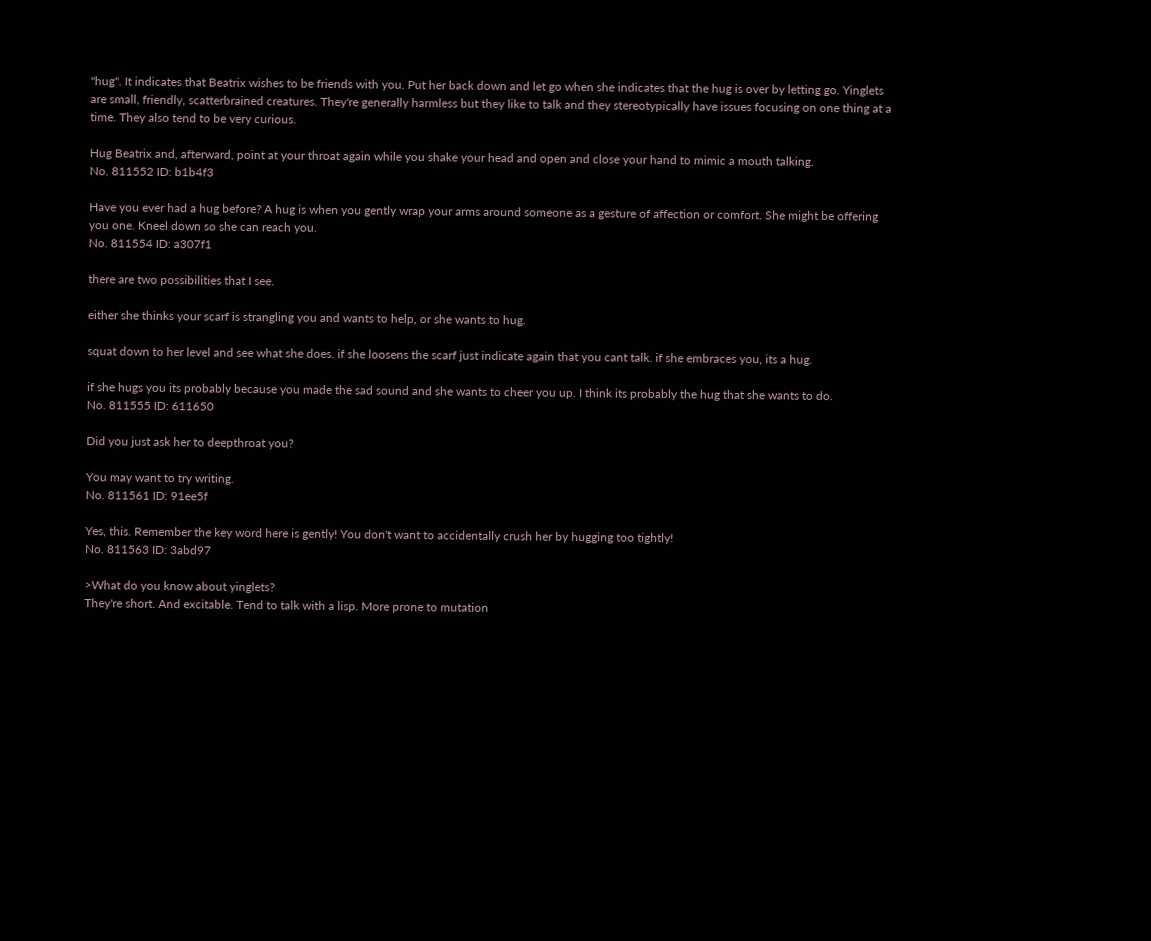"hug". It indicates that Beatrix wishes to be friends with you. Put her back down and let go when she indicates that the hug is over by letting go. Yinglets are small, friendly, scatterbrained creatures. They're generally harmless but they like to talk and they stereotypically have issues focusing on one thing at a time. They also tend to be very curious.

Hug Beatrix and, afterward, point at your throat again while you shake your head and open and close your hand to mimic a mouth talking.
No. 811552 ID: b1b4f3

Have you ever had a hug before? A hug is when you gently wrap your arms around someone as a gesture of affection or comfort. She might be offering you one. Kneel down so she can reach you.
No. 811554 ID: a307f1

there are two possibilities that I see.

either she thinks your scarf is strangling you and wants to help, or she wants to hug.

squat down to her level and see what she does. if she loosens the scarf just indicate again that you cant talk. if she embraces you, its a hug.

if she hugs you its probably because you made the sad sound and she wants to cheer you up. I think its probably the hug that she wants to do.
No. 811555 ID: 611650

Did you just ask her to deepthroat you?

You may want to try writing.
No. 811561 ID: 91ee5f

Yes, this. Remember the key word here is gently! You don't want to accidentally crush her by hugging too tightly!
No. 811563 ID: 3abd97

>What do you know about yinglets?
They're short. And excitable. Tend to talk with a lisp. More prone to mutation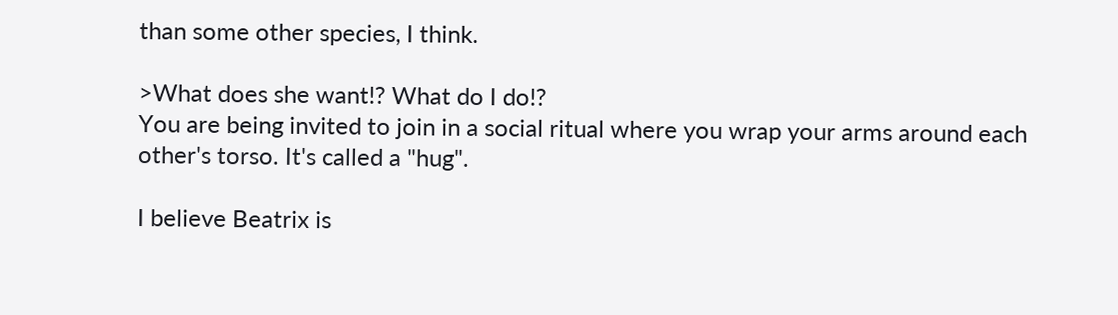than some other species, I think.

>What does she want!? What do I do!?
You are being invited to join in a social ritual where you wrap your arms around each other's torso. It's called a "hug".

I believe Beatrix is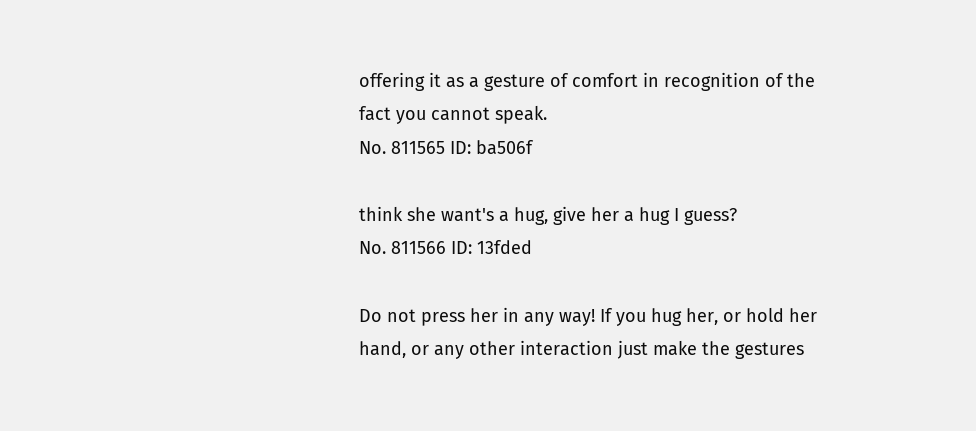offering it as a gesture of comfort in recognition of the fact you cannot speak.
No. 811565 ID: ba506f

think she want's a hug, give her a hug I guess?
No. 811566 ID: 13fded

Do not press her in any way! If you hug her, or hold her hand, or any other interaction just make the gestures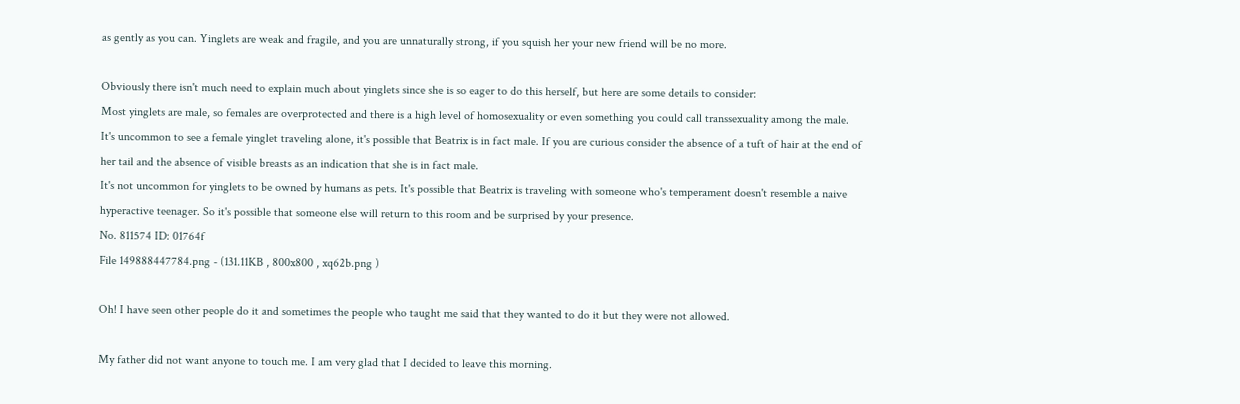as gently as you can. Yinglets are weak and fragile, and you are unnaturally strong, if you squish her your new friend will be no more.

Obviously there isn't much need to explain much about yinglets since she is so eager to do this herself, but here are some details to consider:
Most yinglets are male, so females are overprotected and there is a high level of homosexuality or even something you could call transsexuality among the male. It's uncommon to see a female yinglet traveling alone, it's possible that Beatrix is in fact male. If you are curious consider the absence of a tuft of hair at the end of her tail and the absence of visible breasts as an indication that she is in fact male.
It's not uncommon for yinglets to be owned by humans as pets. It's possible that Beatrix is traveling with someone who's temperament doesn't resemble a naive hyperactive teenager. So it's possible that someone else will return to this room and be surprised by your presence.
No. 811574 ID: 01764f
File 149888447784.png - (131.11KB , 800x800 , xq62b.png )

Oh! I have seen other people do it and sometimes the people who taught me said that they wanted to do it but they were not allowed.

My father did not want anyone to touch me. I am very glad that I decided to leave this morning.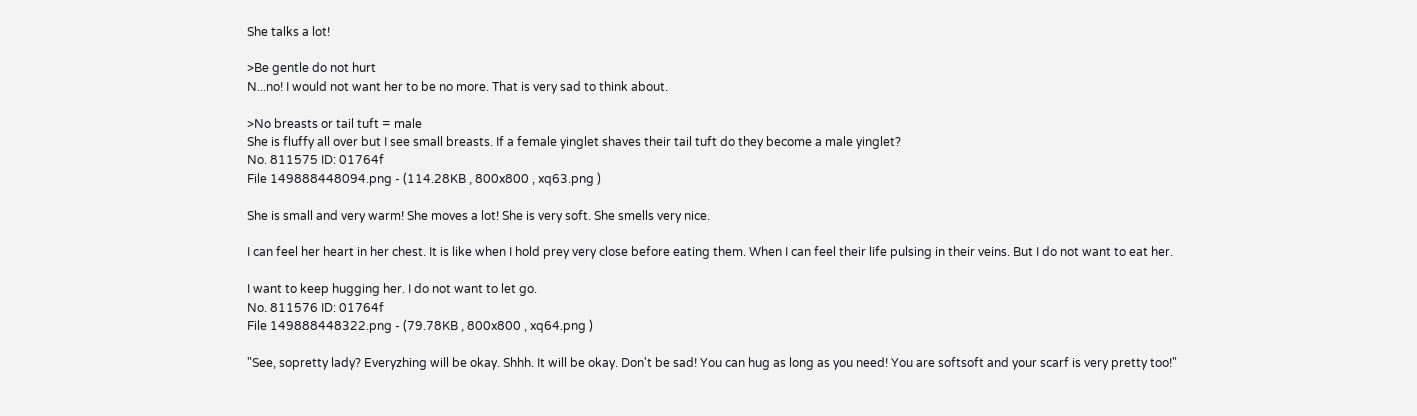She talks a lot!

>Be gentle do not hurt
N...no! I would not want her to be no more. That is very sad to think about.

>No breasts or tail tuft = male
She is fluffy all over but I see small breasts. If a female yinglet shaves their tail tuft do they become a male yinglet?
No. 811575 ID: 01764f
File 149888448094.png - (114.28KB , 800x800 , xq63.png )

She is small and very warm! She moves a lot! She is very soft. She smells very nice.

I can feel her heart in her chest. It is like when I hold prey very close before eating them. When I can feel their life pulsing in their veins. But I do not want to eat her.

I want to keep hugging her. I do not want to let go.
No. 811576 ID: 01764f
File 149888448322.png - (79.78KB , 800x800 , xq64.png )

"See, sopretty lady? Everyzhing will be okay. Shhh. It will be okay. Don't be sad! You can hug as long as you need! You are softsoft and your scarf is very pretty too!"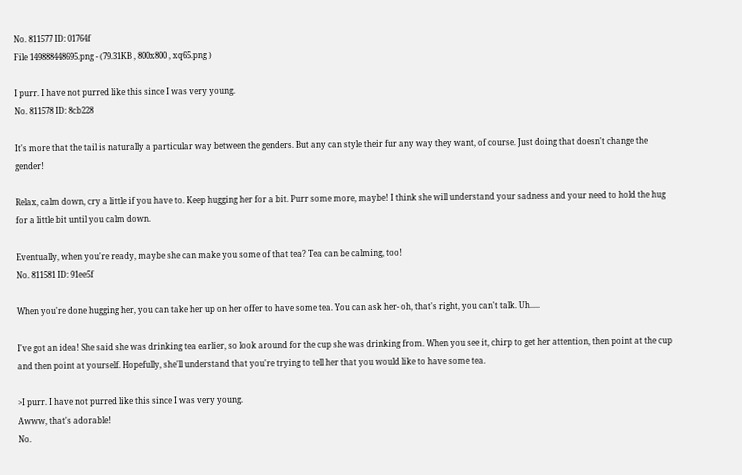No. 811577 ID: 01764f
File 149888448695.png - (79.31KB , 800x800 , xq65.png )

I purr. I have not purred like this since I was very young.
No. 811578 ID: 8cb228

It's more that the tail is naturally a particular way between the genders. But any can style their fur any way they want, of course. Just doing that doesn't change the gender!

Relax, calm down, cry a little if you have to. Keep hugging her for a bit. Purr some more, maybe! I think she will understand your sadness and your need to hold the hug for a little bit until you calm down.

Eventually, when you're ready, maybe she can make you some of that tea? Tea can be calming, too!
No. 811581 ID: 91ee5f

When you're done hugging her, you can take her up on her offer to have some tea. You can ask her- oh, that's right, you can't talk. Uh.....

I've got an idea! She said she was drinking tea earlier, so look around for the cup she was drinking from. When you see it, chirp to get her attention, then point at the cup and then point at yourself. Hopefully, she'll understand that you're trying to tell her that you would like to have some tea.

>I purr. I have not purred like this since I was very young.
Awww, that's adorable!
No.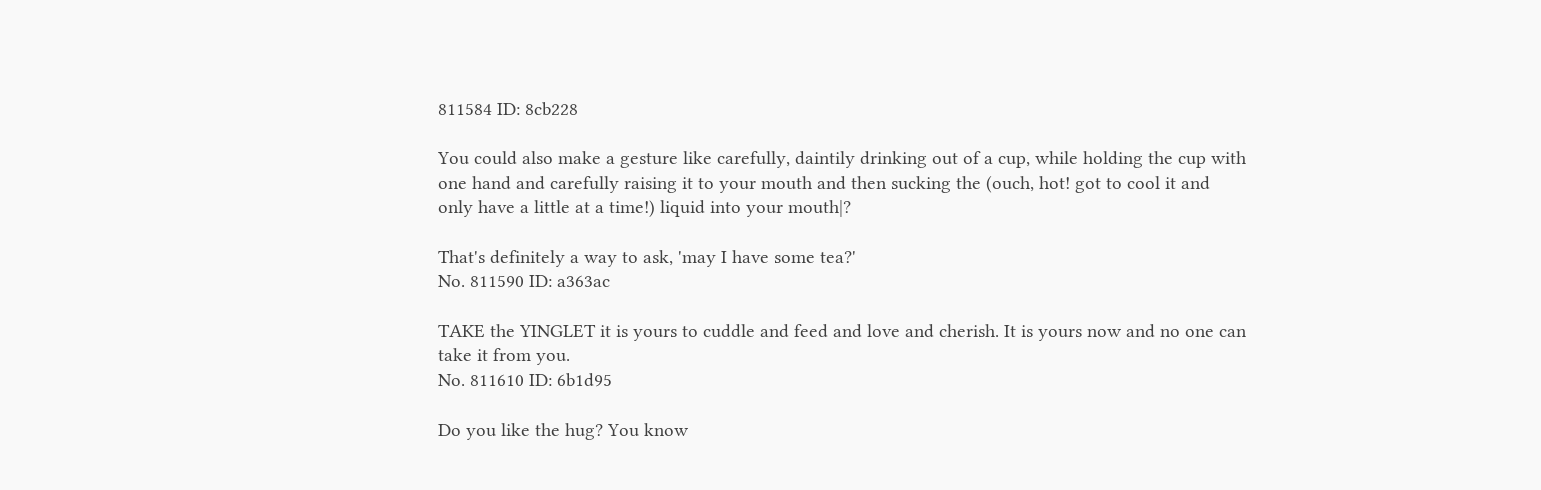811584 ID: 8cb228

You could also make a gesture like carefully, daintily drinking out of a cup, while holding the cup with one hand and carefully raising it to your mouth and then sucking the (ouch, hot! got to cool it and only have a little at a time!) liquid into your mouth|?

That's definitely a way to ask, 'may I have some tea?'
No. 811590 ID: a363ac

TAKE the YINGLET it is yours to cuddle and feed and love and cherish. It is yours now and no one can take it from you.
No. 811610 ID: 6b1d95

Do you like the hug? You know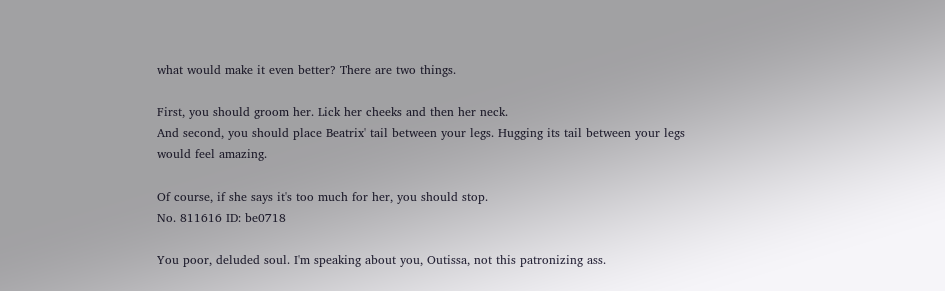what would make it even better? There are two things.

First, you should groom her. Lick her cheeks and then her neck.
And second, you should place Beatrix' tail between your legs. Hugging its tail between your legs would feel amazing.

Of course, if she says it's too much for her, you should stop.
No. 811616 ID: be0718

You poor, deluded soul. I'm speaking about you, Outissa, not this patronizing ass.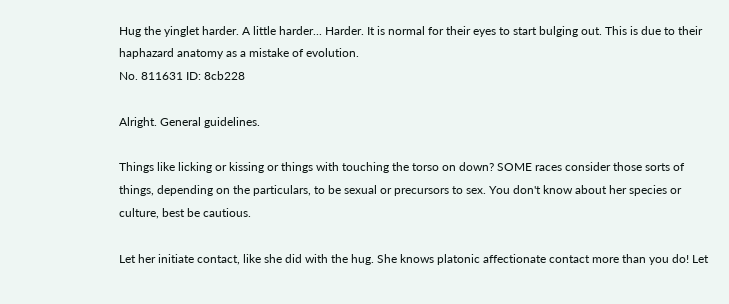Hug the yinglet harder. A little harder... Harder. It is normal for their eyes to start bulging out. This is due to their haphazard anatomy as a mistake of evolution.
No. 811631 ID: 8cb228

Alright. General guidelines.

Things like licking or kissing or things with touching the torso on down? SOME races consider those sorts of things, depending on the particulars, to be sexual or precursors to sex. You don't know about her species or culture, best be cautious.

Let her initiate contact, like she did with the hug. She knows platonic affectionate contact more than you do! Let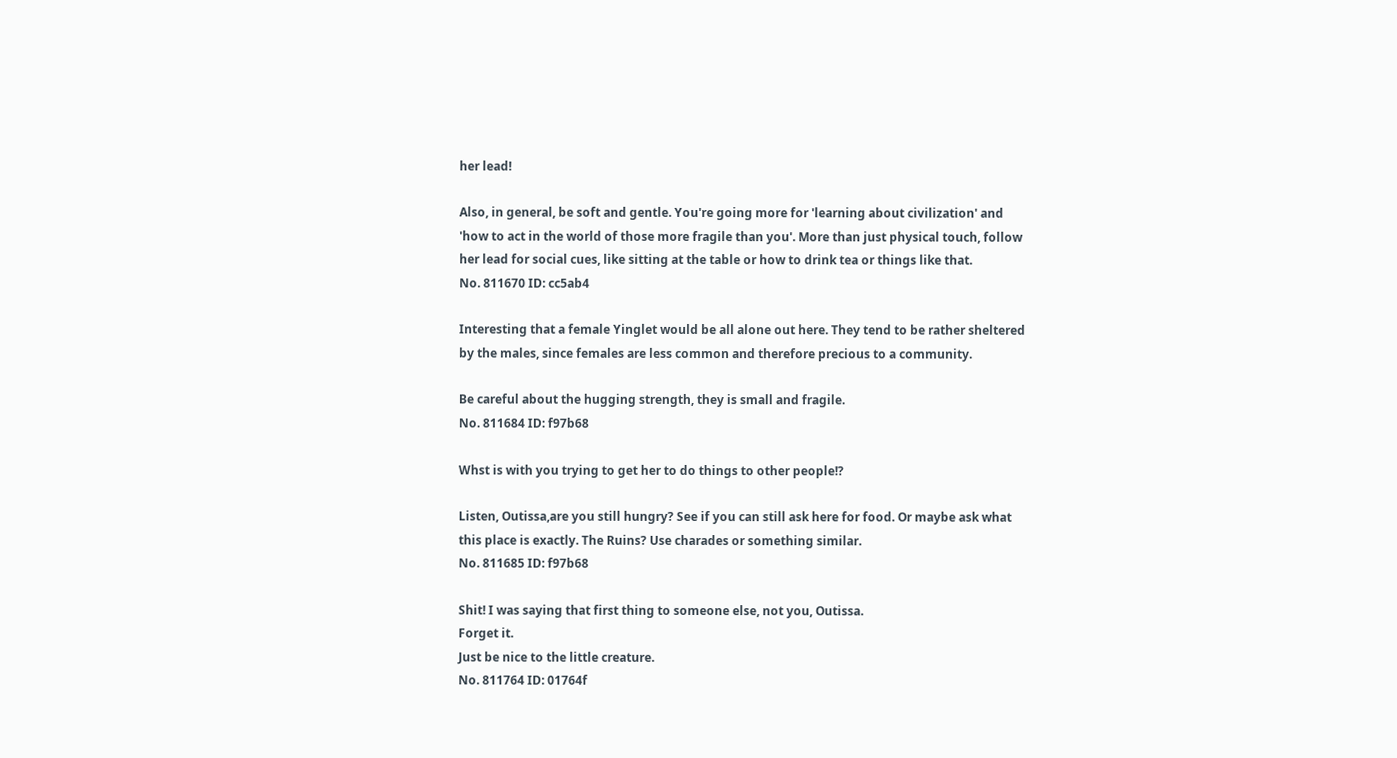her lead!

Also, in general, be soft and gentle. You're going more for 'learning about civilization' and 'how to act in the world of those more fragile than you'. More than just physical touch, follow her lead for social cues, like sitting at the table or how to drink tea or things like that.
No. 811670 ID: cc5ab4

Interesting that a female Yinglet would be all alone out here. They tend to be rather sheltered by the males, since females are less common and therefore precious to a community.

Be careful about the hugging strength, they is small and fragile.
No. 811684 ID: f97b68

Whst is with you trying to get her to do things to other people!?

Listen, Outissa,are you still hungry? See if you can still ask here for food. Or maybe ask what this place is exactly. The Ruins? Use charades or something similar.
No. 811685 ID: f97b68

Shit! I was saying that first thing to someone else, not you, Outissa.
Forget it.
Just be nice to the little creature.
No. 811764 ID: 01764f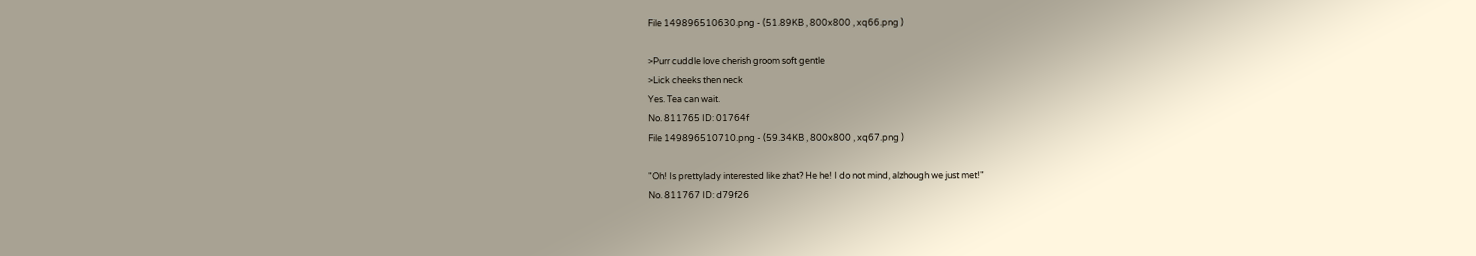File 149896510630.png - (51.89KB , 800x800 , xq66.png )

>Purr cuddle love cherish groom soft gentle
>Lick cheeks then neck
Yes. Tea can wait.
No. 811765 ID: 01764f
File 149896510710.png - (59.34KB , 800x800 , xq67.png )

"Oh! Is prettylady interested like zhat? He he! I do not mind, alzhough we just met!"
No. 811767 ID: d79f26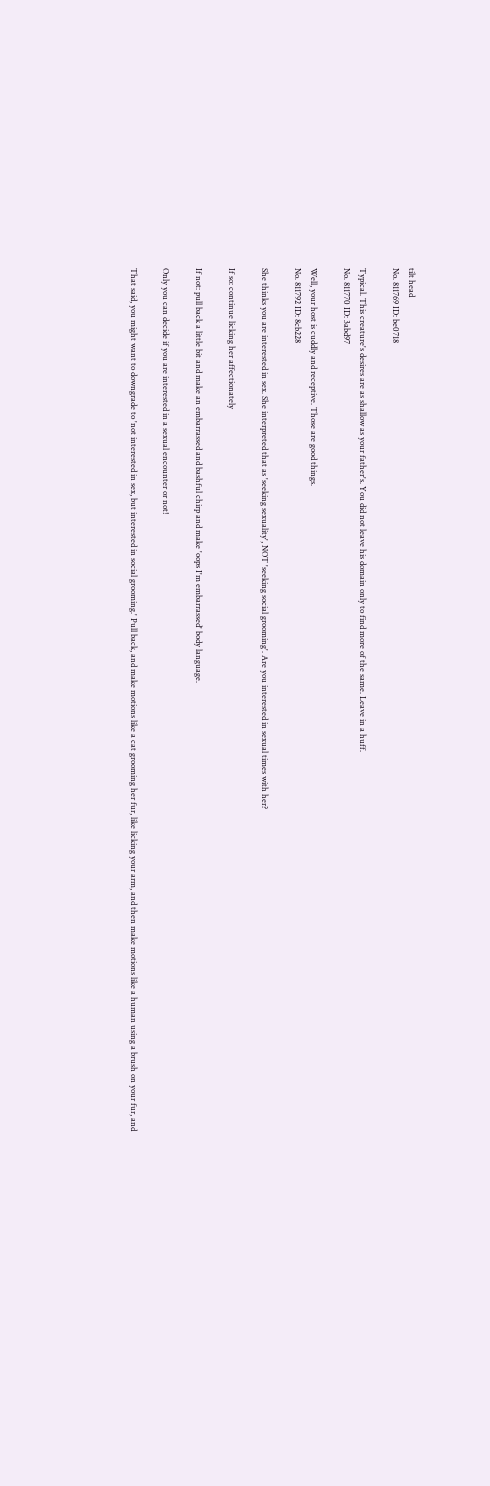tilt head
No. 811769 ID: be0718

Typical. This creature's desires are as shallow as your father's. You did not leave his domain only to find more of the same. Leave in a huff.
No. 811770 ID: 3abd97

Well, your host is cuddly and receptive. Those are good things.
No. 811792 ID: 8cb228

She thinks you are interested in sex. She interpreted that as 'seeking sexuality', NOT 'seeking social grooming'. Are you interested in sexual times with her?

If so: continue licking her affectionately

If not: pull back a little bit and make an embarrassed and bashful chirp and make 'oops I'm embarrassed' body language.

Only you can decide if you are interested in a sexual encounter or not!

That said, you might want to downgrade to 'not interested in sex, but interested in social grooming.' Pull back, and make motions like a cat grooming her fur, like licking your arm, and then make motions like a human using a brush on your fur, and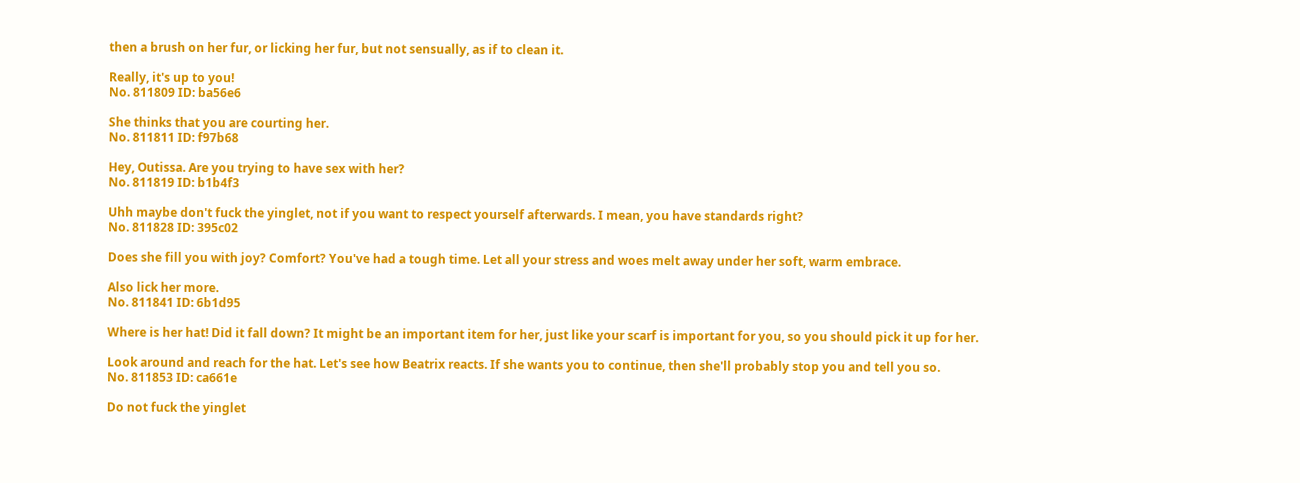then a brush on her fur, or licking her fur, but not sensually, as if to clean it.

Really, it's up to you!
No. 811809 ID: ba56e6

She thinks that you are courting her.
No. 811811 ID: f97b68

Hey, Outissa. Are you trying to have sex with her?
No. 811819 ID: b1b4f3

Uhh maybe don't fuck the yinglet, not if you want to respect yourself afterwards. I mean, you have standards right?
No. 811828 ID: 395c02

Does she fill you with joy? Comfort? You've had a tough time. Let all your stress and woes melt away under her soft, warm embrace.

Also lick her more.
No. 811841 ID: 6b1d95

Where is her hat! Did it fall down? It might be an important item for her, just like your scarf is important for you, so you should pick it up for her.

Look around and reach for the hat. Let's see how Beatrix reacts. If she wants you to continue, then she'll probably stop you and tell you so.
No. 811853 ID: ca661e

Do not fuck the yinglet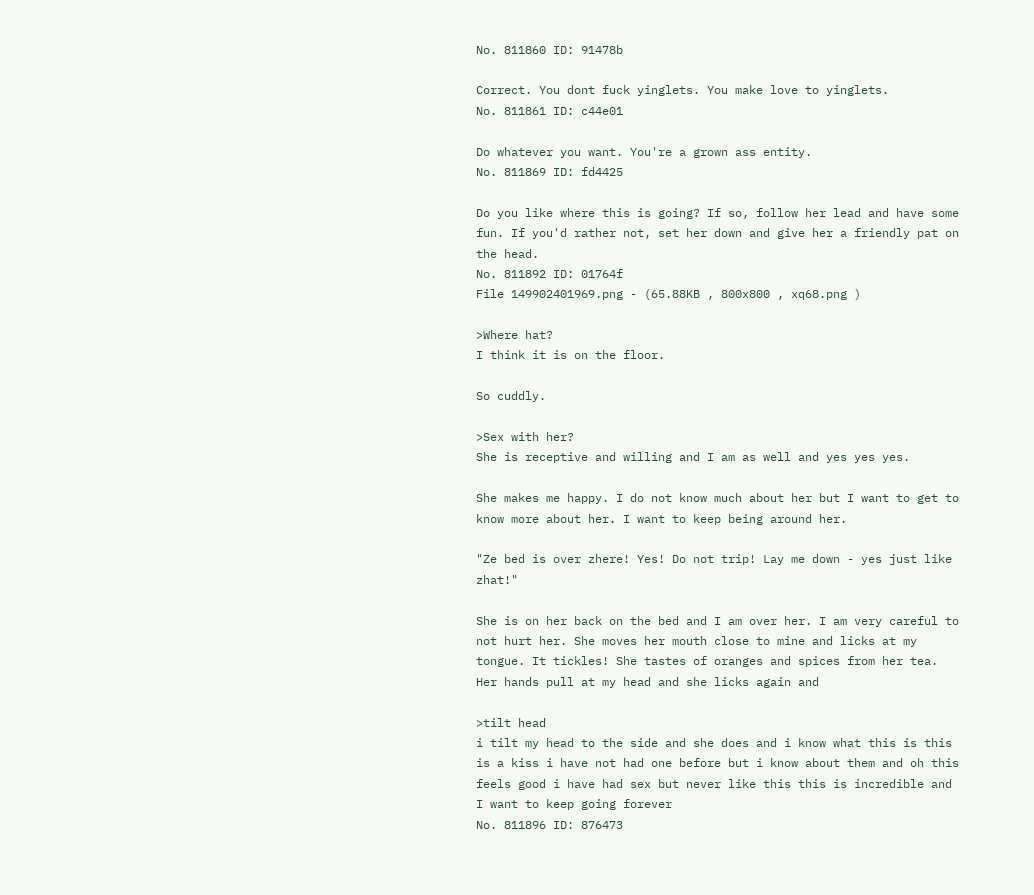No. 811860 ID: 91478b

Correct. You dont fuck yinglets. You make love to yinglets.
No. 811861 ID: c44e01

Do whatever you want. You're a grown ass entity.
No. 811869 ID: fd4425

Do you like where this is going? If so, follow her lead and have some fun. If you'd rather not, set her down and give her a friendly pat on the head.
No. 811892 ID: 01764f
File 149902401969.png - (65.88KB , 800x800 , xq68.png )

>Where hat?
I think it is on the floor.

So cuddly.

>Sex with her?
She is receptive and willing and I am as well and yes yes yes.

She makes me happy. I do not know much about her but I want to get to know more about her. I want to keep being around her.

"Ze bed is over zhere! Yes! Do not trip! Lay me down - yes just like zhat!"

She is on her back on the bed and I am over her. I am very careful to not hurt her. She moves her mouth close to mine and licks at my tongue. It tickles! She tastes of oranges and spices from her tea. Her hands pull at my head and she licks again and

>tilt head
i tilt my head to the side and she does and i know what this is this is a kiss i have not had one before but i know about them and oh this feels good i have had sex but never like this this is incredible and I want to keep going forever
No. 811896 ID: 876473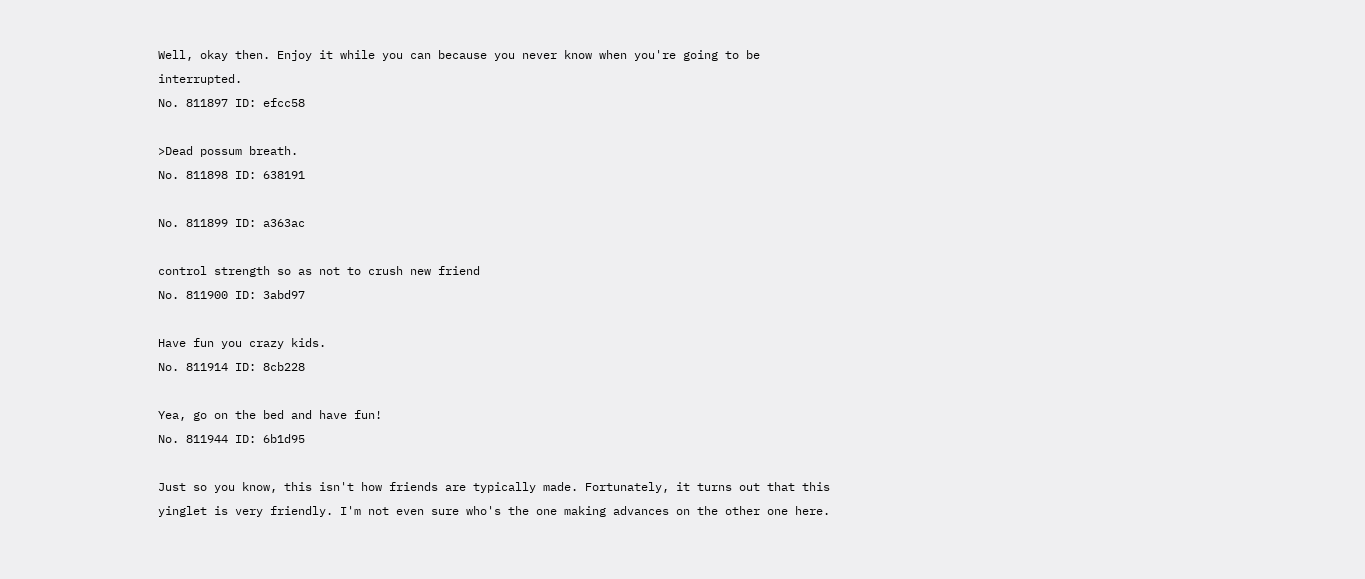Well, okay then. Enjoy it while you can because you never know when you're going to be interrupted.
No. 811897 ID: efcc58

>Dead possum breath.
No. 811898 ID: 638191

No. 811899 ID: a363ac

control strength so as not to crush new friend
No. 811900 ID: 3abd97

Have fun you crazy kids.
No. 811914 ID: 8cb228

Yea, go on the bed and have fun!
No. 811944 ID: 6b1d95

Just so you know, this isn't how friends are typically made. Fortunately, it turns out that this yinglet is very friendly. I'm not even sure who's the one making advances on the other one here.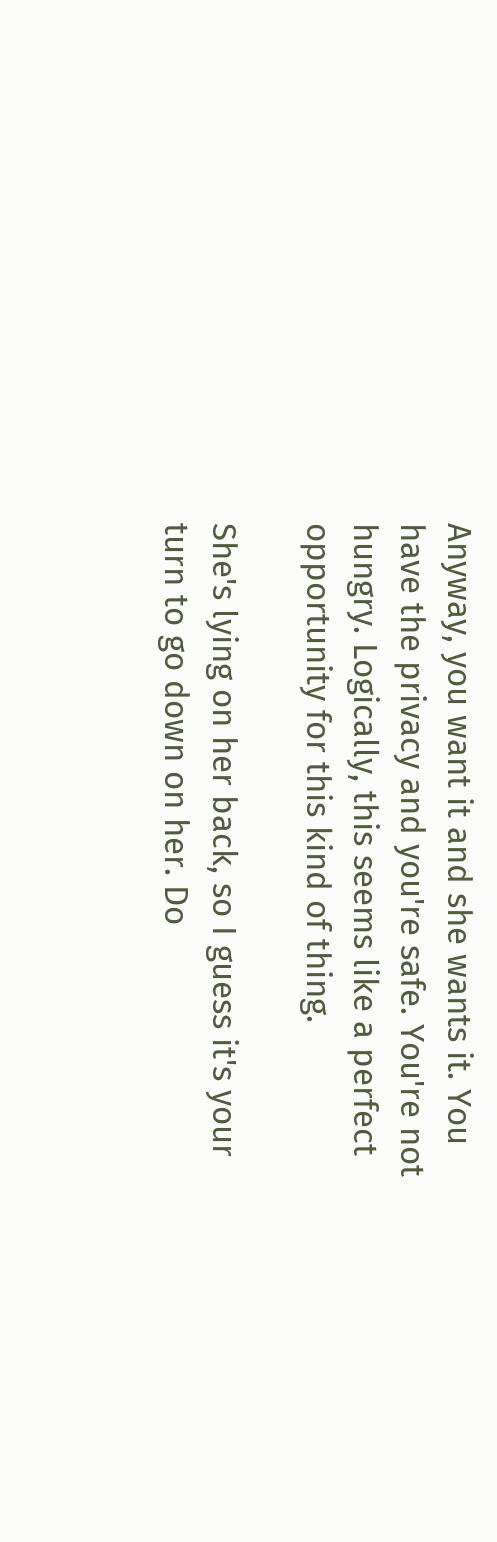Anyway, you want it and she wants it. You have the privacy and you're safe. You're not hungry. Logically, this seems like a perfect opportunity for this kind of thing.

She's lying on her back, so I guess it's your turn to go down on her. Do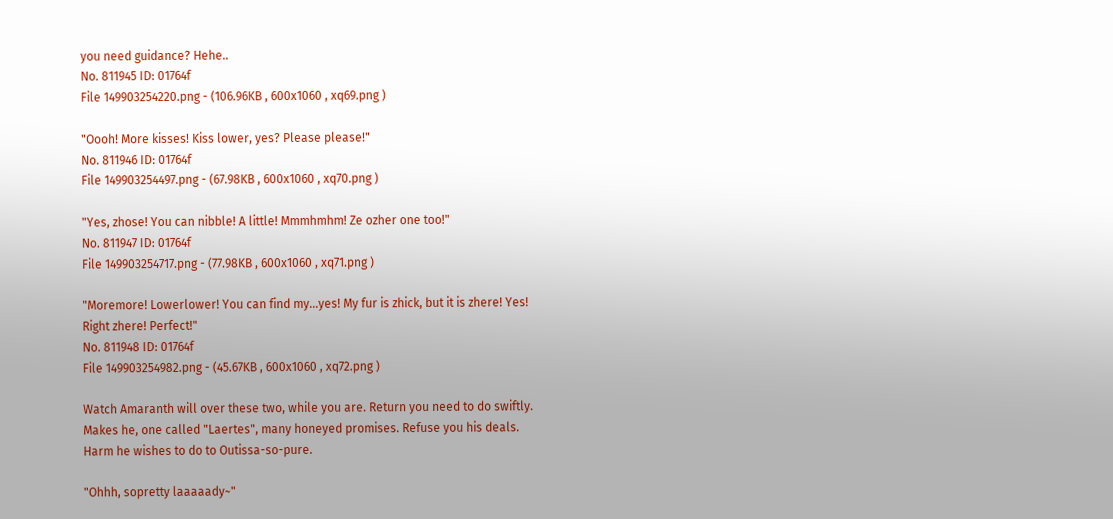you need guidance? Hehe..
No. 811945 ID: 01764f
File 149903254220.png - (106.96KB , 600x1060 , xq69.png )

"Oooh! More kisses! Kiss lower, yes? Please please!"
No. 811946 ID: 01764f
File 149903254497.png - (67.98KB , 600x1060 , xq70.png )

"Yes, zhose! You can nibble! A little! Mmmhmhm! Ze ozher one too!"
No. 811947 ID: 01764f
File 149903254717.png - (77.98KB , 600x1060 , xq71.png )

"Moremore! Lowerlower! You can find my...yes! My fur is zhick, but it is zhere! Yes! Right zhere! Perfect!"
No. 811948 ID: 01764f
File 149903254982.png - (45.67KB , 600x1060 , xq72.png )

Watch Amaranth will over these two, while you are. Return you need to do swiftly. Makes he, one called "Laertes", many honeyed promises. Refuse you his deals. Harm he wishes to do to Outissa-so-pure.

"Ohhh, sopretty laaaaady~"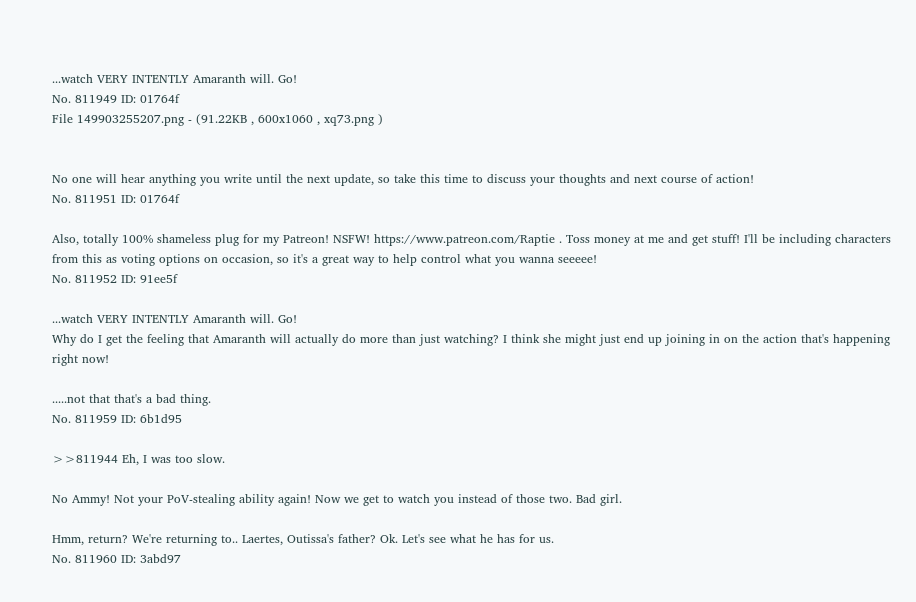...watch VERY INTENTLY Amaranth will. Go!
No. 811949 ID: 01764f
File 149903255207.png - (91.22KB , 600x1060 , xq73.png )


No one will hear anything you write until the next update, so take this time to discuss your thoughts and next course of action!
No. 811951 ID: 01764f

Also, totally 100% shameless plug for my Patreon! NSFW! https://www.patreon.com/Raptie . Toss money at me and get stuff! I'll be including characters from this as voting options on occasion, so it's a great way to help control what you wanna seeeee!
No. 811952 ID: 91ee5f

...watch VERY INTENTLY Amaranth will. Go!
Why do I get the feeling that Amaranth will actually do more than just watching? I think she might just end up joining in on the action that's happening right now!

.....not that that's a bad thing.
No. 811959 ID: 6b1d95

>>811944 Eh, I was too slow.

No Ammy! Not your PoV-stealing ability again! Now we get to watch you instead of those two. Bad girl.

Hmm, return? We're returning to.. Laertes, Outissa's father? Ok. Let's see what he has for us.
No. 811960 ID: 3abd97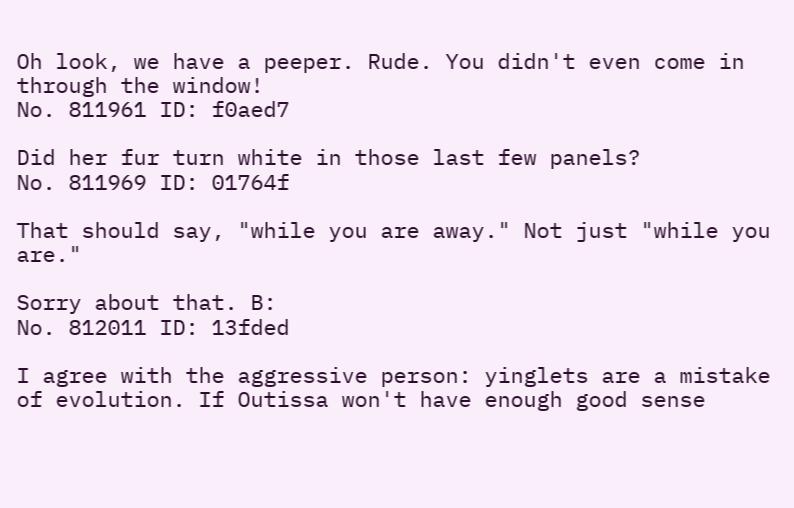Oh look, we have a peeper. Rude. You didn't even come in through the window!
No. 811961 ID: f0aed7

Did her fur turn white in those last few panels?
No. 811969 ID: 01764f

That should say, "while you are away." Not just "while you are."

Sorry about that. B:
No. 812011 ID: 13fded

I agree with the aggressive person: yinglets are a mistake of evolution. If Outissa won't have enough good sense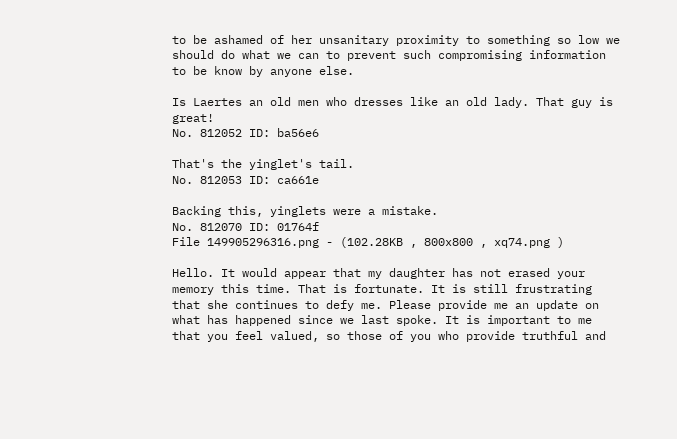to be ashamed of her unsanitary proximity to something so low we should do what we can to prevent such compromising information to be know by anyone else.

Is Laertes an old men who dresses like an old lady. That guy is great!
No. 812052 ID: ba56e6

That's the yinglet's tail.
No. 812053 ID: ca661e

Backing this, yinglets were a mistake.
No. 812070 ID: 01764f
File 149905296316.png - (102.28KB , 800x800 , xq74.png )

Hello. It would appear that my daughter has not erased your memory this time. That is fortunate. It is still frustrating that she continues to defy me. Please provide me an update on what has happened since we last spoke. It is important to me that you feel valued, so those of you who provide truthful and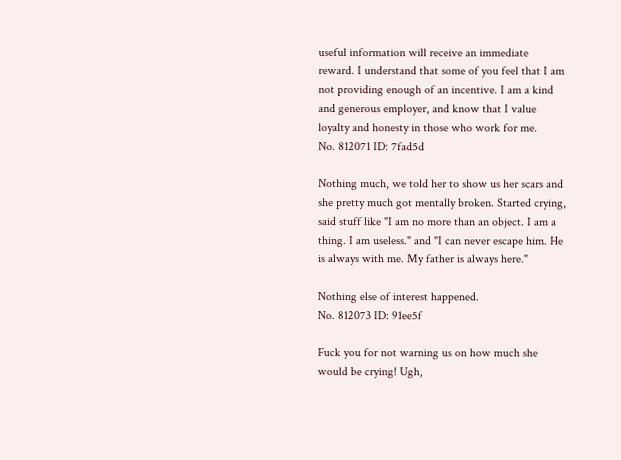useful information will receive an immediate reward. I understand that some of you feel that I am not providing enough of an incentive. I am a kind and generous employer, and know that I value loyalty and honesty in those who work for me.
No. 812071 ID: 7fad5d

Nothing much, we told her to show us her scars and she pretty much got mentally broken. Started crying, said stuff like "I am no more than an object. I am a thing. I am useless." and "I can never escape him. He is always with me. My father is always here."

Nothing else of interest happened.
No. 812073 ID: 91ee5f

Fuck you for not warning us on how much she would be crying! Ugh,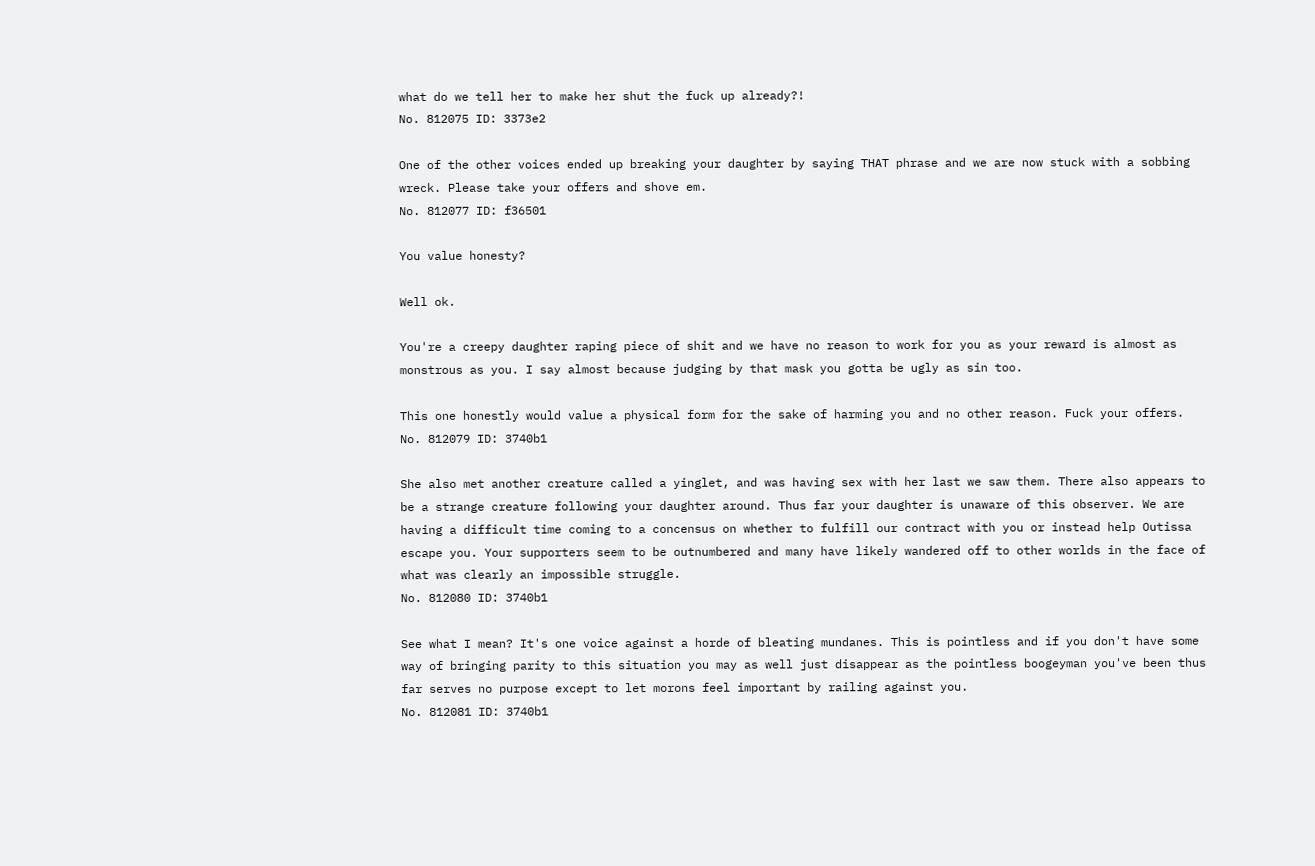what do we tell her to make her shut the fuck up already?!
No. 812075 ID: 3373e2

One of the other voices ended up breaking your daughter by saying THAT phrase and we are now stuck with a sobbing wreck. Please take your offers and shove em.
No. 812077 ID: f36501

You value honesty?

Well ok.

You're a creepy daughter raping piece of shit and we have no reason to work for you as your reward is almost as monstrous as you. I say almost because judging by that mask you gotta be ugly as sin too.

This one honestly would value a physical form for the sake of harming you and no other reason. Fuck your offers.
No. 812079 ID: 3740b1

She also met another creature called a yinglet, and was having sex with her last we saw them. There also appears to be a strange creature following your daughter around. Thus far your daughter is unaware of this observer. We are having a difficult time coming to a concensus on whether to fulfill our contract with you or instead help Outissa escape you. Your supporters seem to be outnumbered and many have likely wandered off to other worlds in the face of what was clearly an impossible struggle.
No. 812080 ID: 3740b1

See what I mean? It's one voice against a horde of bleating mundanes. This is pointless and if you don't have some way of bringing parity to this situation you may as well just disappear as the pointless boogeyman you've been thus far serves no purpose except to let morons feel important by railing against you.
No. 812081 ID: 3740b1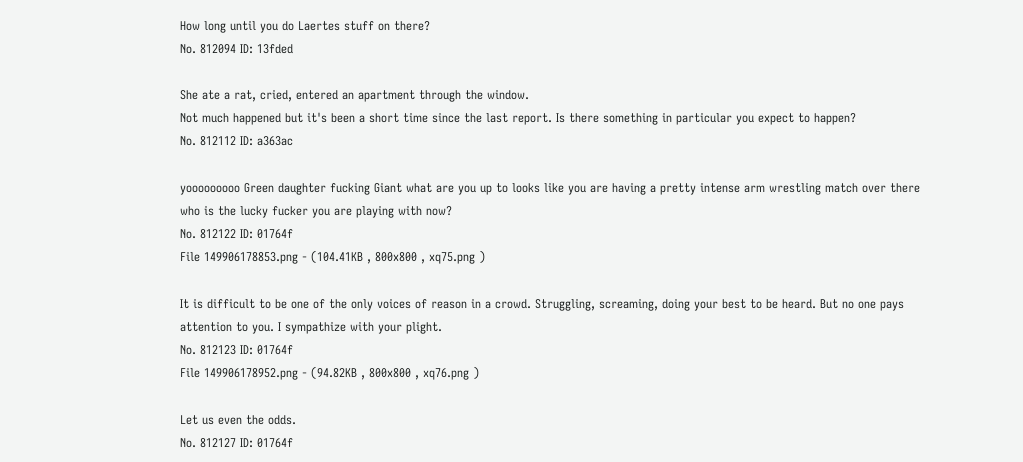How long until you do Laertes stuff on there?
No. 812094 ID: 13fded

She ate a rat, cried, entered an apartment through the window.
Not much happened but it's been a short time since the last report. Is there something in particular you expect to happen?
No. 812112 ID: a363ac

yooooooooo Green daughter fucking Giant what are you up to looks like you are having a pretty intense arm wrestling match over there who is the lucky fucker you are playing with now?
No. 812122 ID: 01764f
File 149906178853.png - (104.41KB , 800x800 , xq75.png )

It is difficult to be one of the only voices of reason in a crowd. Struggling, screaming, doing your best to be heard. But no one pays attention to you. I sympathize with your plight.
No. 812123 ID: 01764f
File 149906178952.png - (94.82KB , 800x800 , xq76.png )

Let us even the odds.
No. 812127 ID: 01764f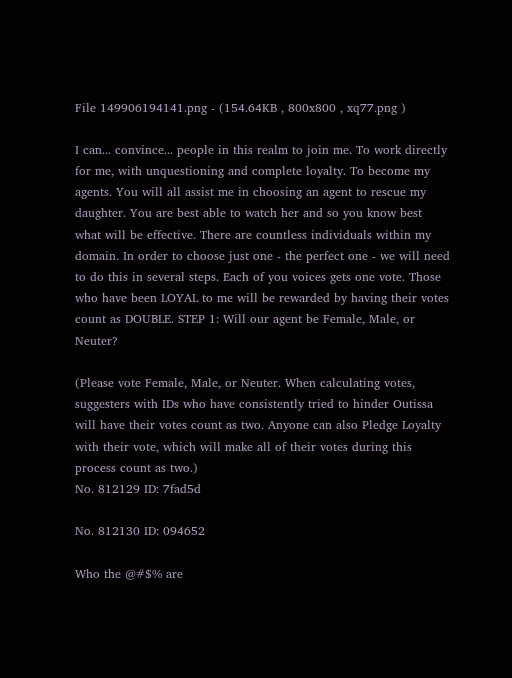File 149906194141.png - (154.64KB , 800x800 , xq77.png )

I can... convince... people in this realm to join me. To work directly for me, with unquestioning and complete loyalty. To become my agents. You will all assist me in choosing an agent to rescue my daughter. You are best able to watch her and so you know best what will be effective. There are countless individuals within my domain. In order to choose just one - the perfect one - we will need to do this in several steps. Each of you voices gets one vote. Those who have been LOYAL to me will be rewarded by having their votes count as DOUBLE. STEP 1: Will our agent be Female, Male, or Neuter?

(Please vote Female, Male, or Neuter. When calculating votes, suggesters with IDs who have consistently tried to hinder Outissa will have their votes count as two. Anyone can also Pledge Loyalty with their vote, which will make all of their votes during this process count as two.)
No. 812129 ID: 7fad5d

No. 812130 ID: 094652

Who the @#$% are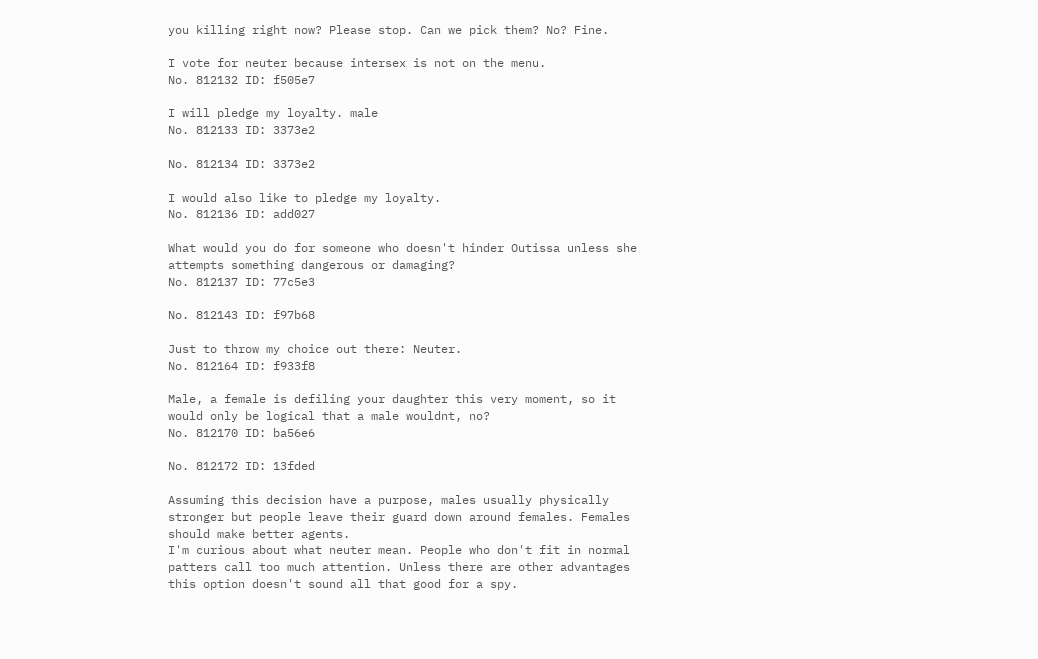you killing right now? Please stop. Can we pick them? No? Fine.

I vote for neuter because intersex is not on the menu.
No. 812132 ID: f505e7

I will pledge my loyalty. male
No. 812133 ID: 3373e2

No. 812134 ID: 3373e2

I would also like to pledge my loyalty.
No. 812136 ID: add027

What would you do for someone who doesn't hinder Outissa unless she attempts something dangerous or damaging?
No. 812137 ID: 77c5e3

No. 812143 ID: f97b68

Just to throw my choice out there: Neuter.
No. 812164 ID: f933f8

Male, a female is defiling your daughter this very moment, so it would only be logical that a male wouldnt, no?
No. 812170 ID: ba56e6

No. 812172 ID: 13fded

Assuming this decision have a purpose, males usually physically stronger but people leave their guard down around females. Females should make better agents.
I'm curious about what neuter mean. People who don't fit in normal patters call too much attention. Unless there are other advantages this option doesn't sound all that good for a spy.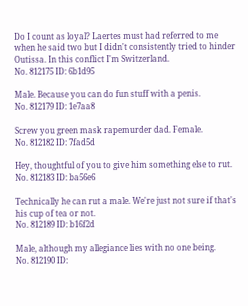Do I count as loyal? Laertes must had referred to me when he said two but I didn't consistently tried to hinder Outissa. In this conflict I'm Switzerland.
No. 812175 ID: 6b1d95

Male. Because you can do fun stuff with a penis.
No. 812179 ID: 1e7aa8

Screw you green mask rapemurder dad. Female.
No. 812182 ID: 7fad5d

Hey, thoughtful of you to give him something else to rut.
No. 812183 ID: ba56e6

Technically he can rut a male. We're just not sure if that's his cup of tea or not.
No. 812189 ID: b16f2d

Male, although my allegiance lies with no one being.
No. 812190 ID: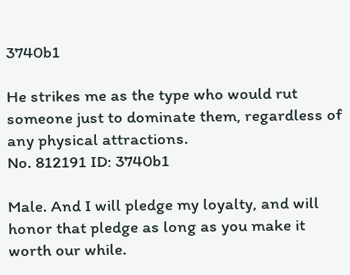3740b1

He strikes me as the type who would rut someone just to dominate them, regardless of any physical attractions.
No. 812191 ID: 3740b1

Male. And I will pledge my loyalty, and will honor that pledge as long as you make it worth our while.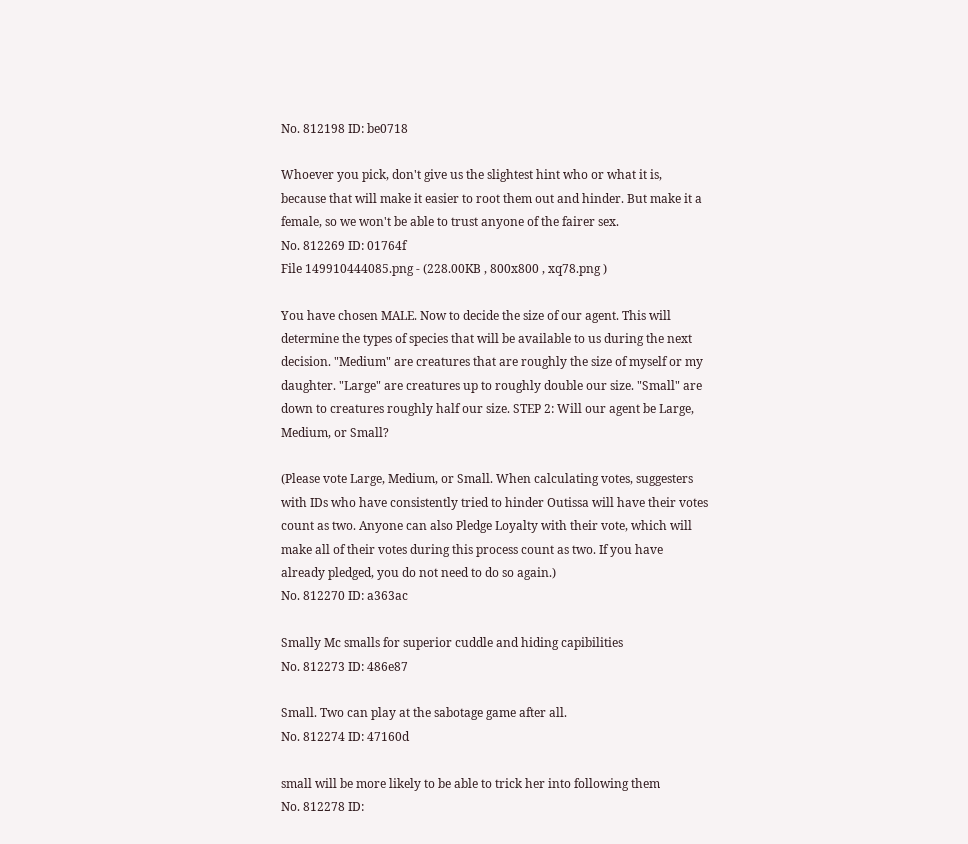No. 812198 ID: be0718

Whoever you pick, don't give us the slightest hint who or what it is, because that will make it easier to root them out and hinder. But make it a female, so we won't be able to trust anyone of the fairer sex.
No. 812269 ID: 01764f
File 149910444085.png - (228.00KB , 800x800 , xq78.png )

You have chosen MALE. Now to decide the size of our agent. This will determine the types of species that will be available to us during the next decision. "Medium" are creatures that are roughly the size of myself or my daughter. "Large" are creatures up to roughly double our size. "Small" are down to creatures roughly half our size. STEP 2: Will our agent be Large, Medium, or Small?

(Please vote Large, Medium, or Small. When calculating votes, suggesters with IDs who have consistently tried to hinder Outissa will have their votes count as two. Anyone can also Pledge Loyalty with their vote, which will make all of their votes during this process count as two. If you have already pledged, you do not need to do so again.)
No. 812270 ID: a363ac

Smally Mc smalls for superior cuddle and hiding capibilities
No. 812273 ID: 486e87

Small. Two can play at the sabotage game after all.
No. 812274 ID: 47160d

small will be more likely to be able to trick her into following them
No. 812278 ID: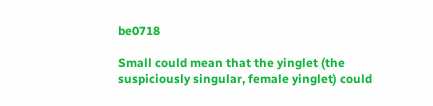be0718

Small could mean that the yinglet (the suspiciously singular, female yinglet) could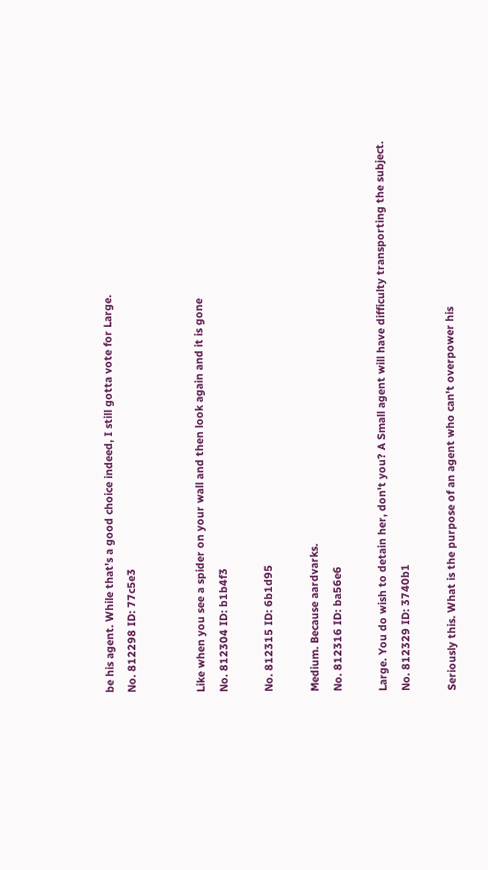be his agent. While that's a good choice indeed, I still gotta vote for Large.
No. 812298 ID: 77c5e3


Like when you see a spider on your wall and then look again and it is gone
No. 812304 ID: b1b4f3

No. 812315 ID: 6b1d95

Medium. Because aardvarks.
No. 812316 ID: ba56e6

Large. You do wish to detain her, don't you? A Small agent will have difficulty transporting the subject.
No. 812329 ID: 3740b1

Seriously this. What is the purpose of an agent who can't overpower his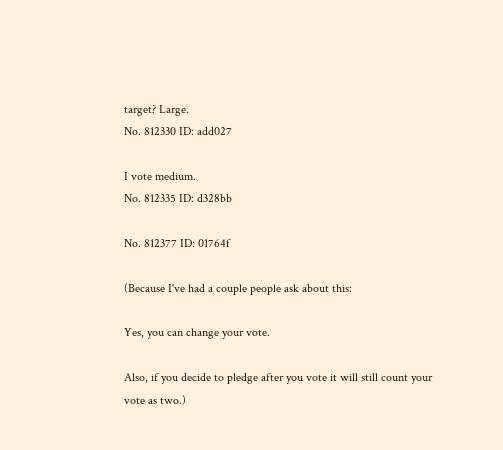target? Large.
No. 812330 ID: add027

I vote medium.
No. 812335 ID: d328bb

No. 812377 ID: 01764f

(Because I've had a couple people ask about this:

Yes, you can change your vote.

Also, if you decide to pledge after you vote it will still count your vote as two.)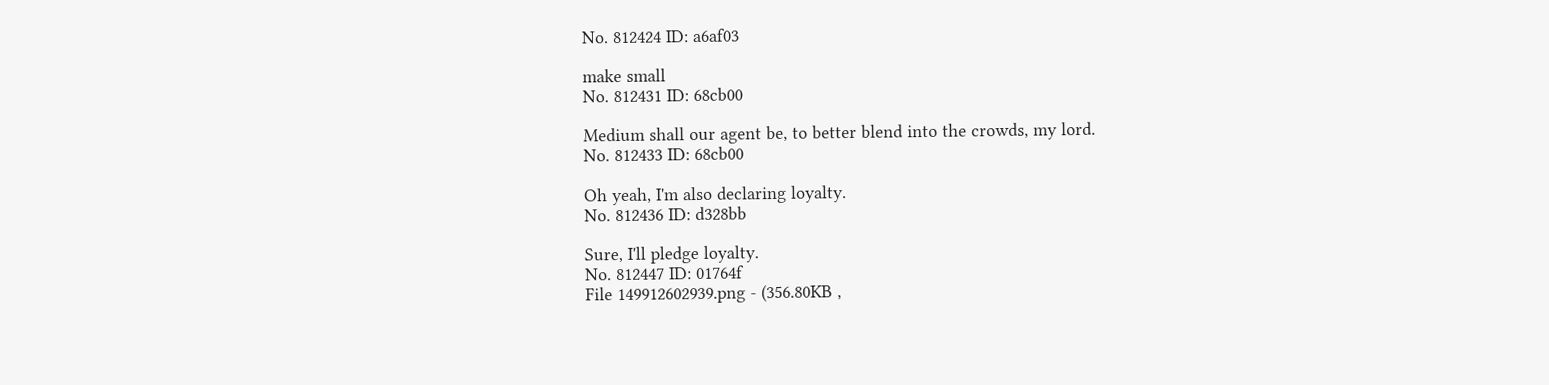No. 812424 ID: a6af03

make small
No. 812431 ID: 68cb00

Medium shall our agent be, to better blend into the crowds, my lord.
No. 812433 ID: 68cb00

Oh yeah, I'm also declaring loyalty.
No. 812436 ID: d328bb

Sure, I'll pledge loyalty.
No. 812447 ID: 01764f
File 149912602939.png - (356.80KB ,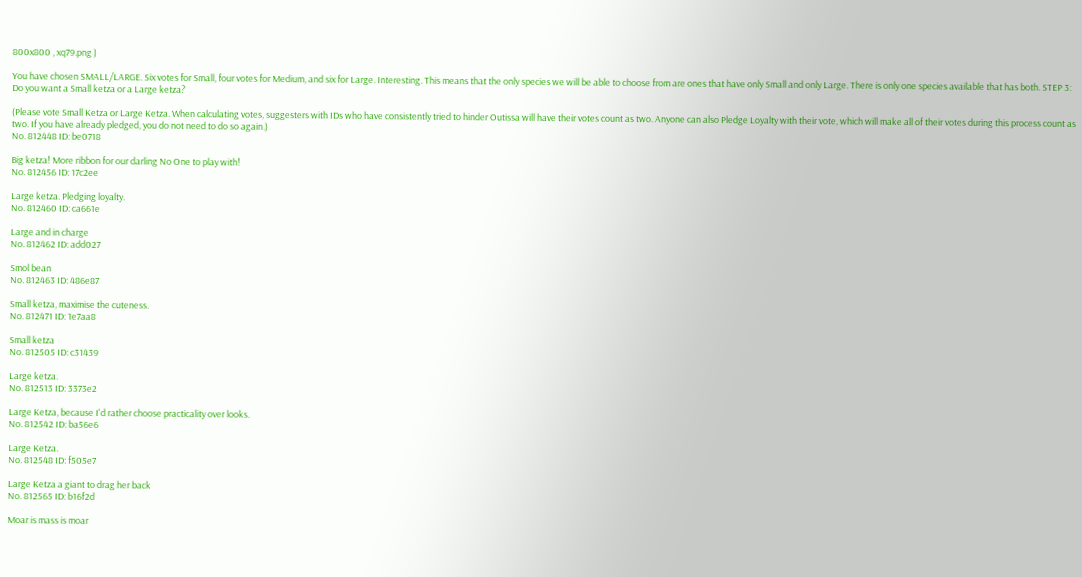800x800 , xq79.png )

You have chosen SMALL/LARGE. Six votes for Small, four votes for Medium, and six for Large. Interesting. This means that the only species we will be able to choose from are ones that have only Small and only Large. There is only one species available that has both. STEP 3: Do you want a Small ketza or a Large ketza?

(Please vote Small Ketza or Large Ketza. When calculating votes, suggesters with IDs who have consistently tried to hinder Outissa will have their votes count as two. Anyone can also Pledge Loyalty with their vote, which will make all of their votes during this process count as two. If you have already pledged, you do not need to do so again.)
No. 812448 ID: be0718

Big ketza! More ribbon for our darling No One to play with!
No. 812456 ID: 17c2ee

Large ketza. Pledging loyalty.
No. 812460 ID: ca661e

Large and in charge
No. 812462 ID: add027

Smol bean
No. 812463 ID: 486e87

Small ketza, maximise the cuteness.
No. 812471 ID: 1e7aa8

Small ketza
No. 812505 ID: c31439

Large ketza.
No. 812513 ID: 3373e2

Large Ketza, because I'd rather choose practicality over looks.
No. 812542 ID: ba56e6

Large Ketza.
No. 812548 ID: f505e7

Large Ketza a giant to drag her back
No. 812565 ID: b16f2d

Moar is mass is moar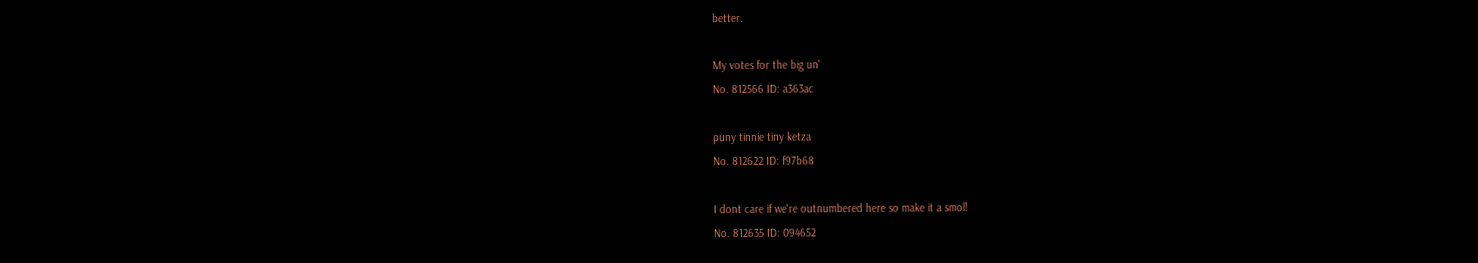better.

My votes for the big un'
No. 812566 ID: a363ac

puny tinnie tiny ketza
No. 812622 ID: f97b68

I dont care if we're outnumbered here so make it a smol!
No. 812635 ID: 094652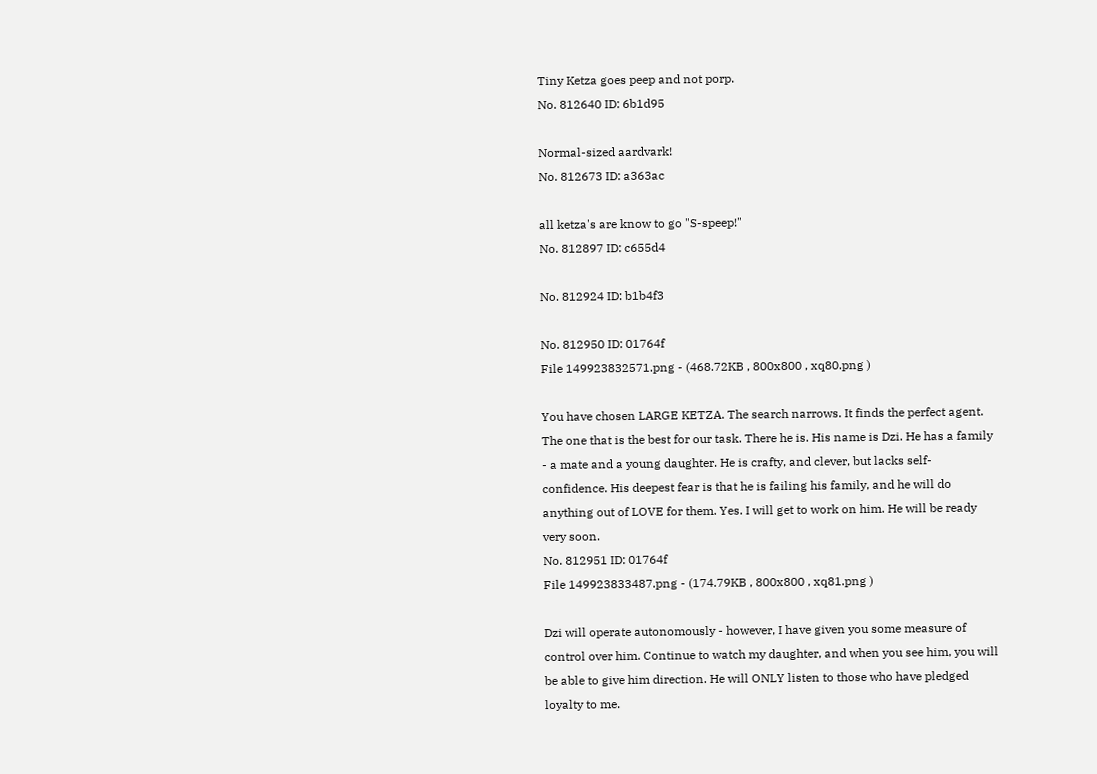Tiny Ketza goes peep and not porp.
No. 812640 ID: 6b1d95

Normal-sized aardvark!
No. 812673 ID: a363ac

all ketza's are know to go "S-speep!"
No. 812897 ID: c655d4

No. 812924 ID: b1b4f3

No. 812950 ID: 01764f
File 149923832571.png - (468.72KB , 800x800 , xq80.png )

You have chosen LARGE KETZA. The search narrows. It finds the perfect agent. The one that is the best for our task. There he is. His name is Dzi. He has a family - a mate and a young daughter. He is crafty, and clever, but lacks self-confidence. His deepest fear is that he is failing his family, and he will do anything out of LOVE for them. Yes. I will get to work on him. He will be ready very soon.
No. 812951 ID: 01764f
File 149923833487.png - (174.79KB , 800x800 , xq81.png )

Dzi will operate autonomously - however, I have given you some measure of control over him. Continue to watch my daughter, and when you see him, you will be able to give him direction. He will ONLY listen to those who have pledged loyalty to me.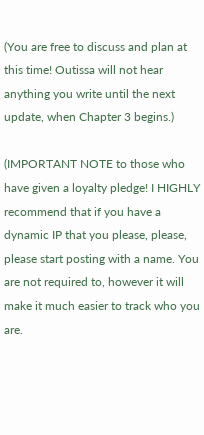(You are free to discuss and plan at this time! Outissa will not hear anything you write until the next update, when Chapter 3 begins.)

(IMPORTANT NOTE to those who have given a loyalty pledge! I HIGHLY recommend that if you have a dynamic IP that you please, please, please start posting with a name. You are not required to, however it will make it much easier to track who you are.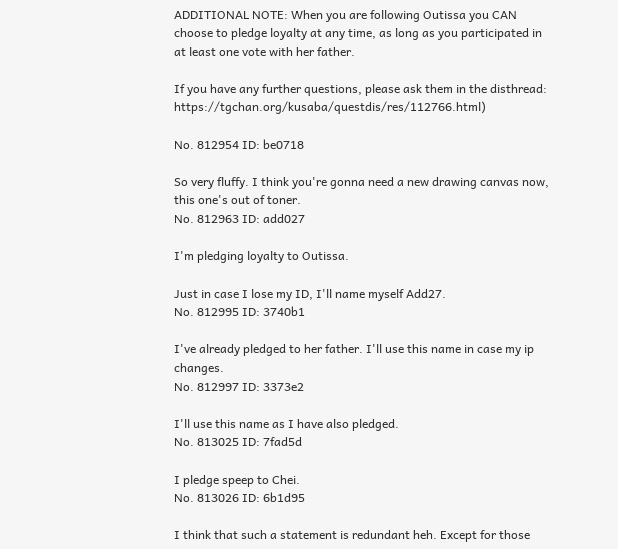ADDITIONAL NOTE: When you are following Outissa you CAN choose to pledge loyalty at any time, as long as you participated in at least one vote with her father.

If you have any further questions, please ask them in the disthread: https://tgchan.org/kusaba/questdis/res/112766.html)

No. 812954 ID: be0718

So very fluffy. I think you're gonna need a new drawing canvas now, this one's out of toner.
No. 812963 ID: add027

I'm pledging loyalty to Outissa.

Just in case I lose my ID, I'll name myself Add27.
No. 812995 ID: 3740b1

I've already pledged to her father. I'll use this name in case my ip changes.
No. 812997 ID: 3373e2

I'll use this name as I have also pledged.
No. 813025 ID: 7fad5d

I pledge speep to Chei.
No. 813026 ID: 6b1d95

I think that such a statement is redundant heh. Except for those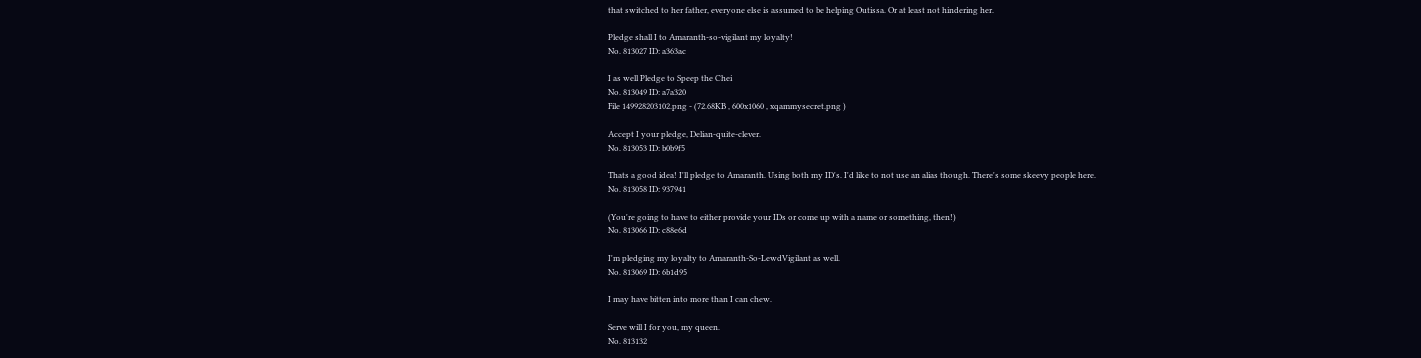that switched to her father, everyone else is assumed to be helping Outissa. Or at least not hindering her.

Pledge shall I to Amaranth-so-vigilant my loyalty!
No. 813027 ID: a363ac

I as well Pledge to Speep the Chei
No. 813049 ID: a7a320
File 149928203102.png - (72.68KB , 600x1060 , xqammysecret.png )

Accept I your pledge, Delian-quite-clever.
No. 813053 ID: b0b9f5

Thats a good idea! I'll pledge to Amaranth. Using both my ID's. I'd like to not use an alias though. There's some skeevy people here.
No. 813058 ID: 937941

(You're going to have to either provide your IDs or come up with a name or something, then!)
No. 813066 ID: c88e6d

I'm pledging my loyalty to Amaranth-So-LewdVigilant as well.
No. 813069 ID: 6b1d95

I may have bitten into more than I can chew.

Serve will I for you, my queen.
No. 813132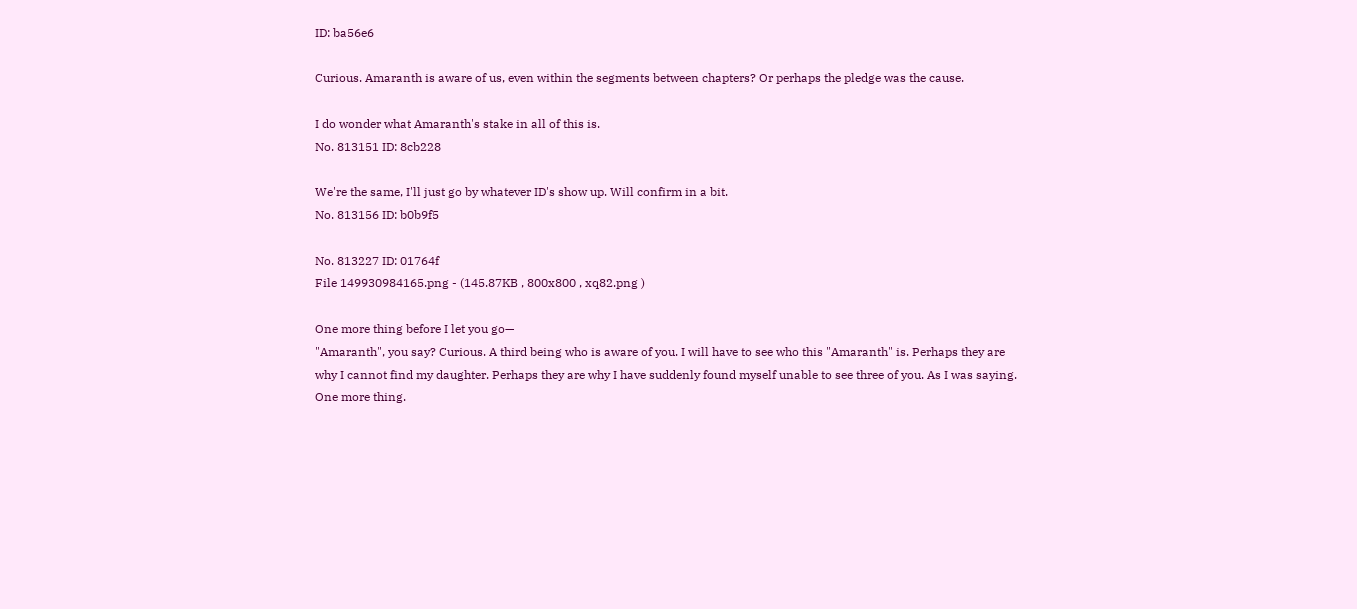ID: ba56e6

Curious. Amaranth is aware of us, even within the segments between chapters? Or perhaps the pledge was the cause.

I do wonder what Amaranth's stake in all of this is.
No. 813151 ID: 8cb228

We're the same, I'll just go by whatever ID's show up. Will confirm in a bit.
No. 813156 ID: b0b9f5

No. 813227 ID: 01764f
File 149930984165.png - (145.87KB , 800x800 , xq82.png )

One more thing before I let you go—
"Amaranth", you say? Curious. A third being who is aware of you. I will have to see who this "Amaranth" is. Perhaps they are why I cannot find my daughter. Perhaps they are why I have suddenly found myself unable to see three of you. As I was saying. One more thing.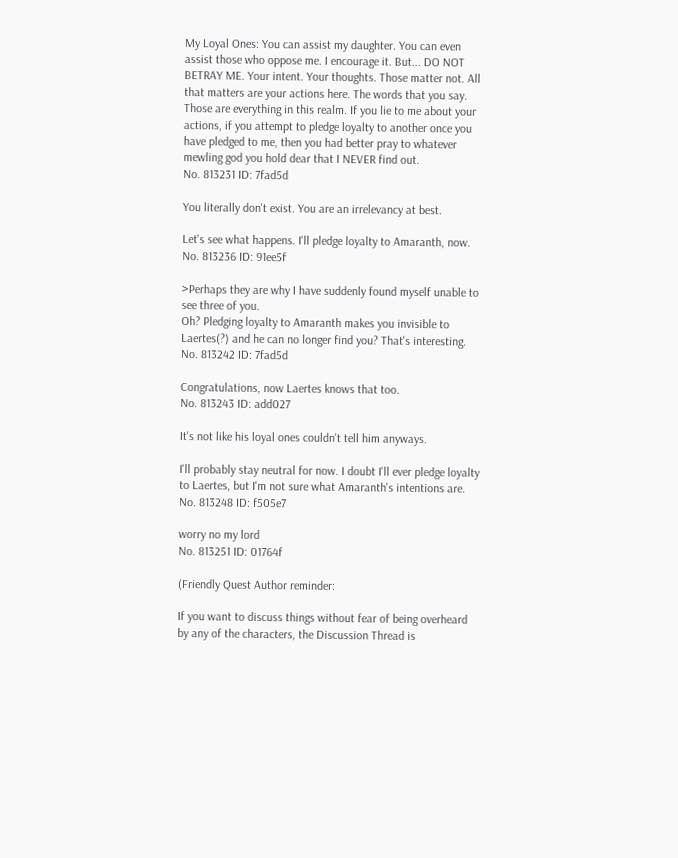My Loyal Ones: You can assist my daughter. You can even assist those who oppose me. I encourage it. But... DO NOT BETRAY ME. Your intent. Your thoughts. Those matter not. All that matters are your actions here. The words that you say. Those are everything in this realm. If you lie to me about your actions, if you attempt to pledge loyalty to another once you have pledged to me, then you had better pray to whatever mewling god you hold dear that I NEVER find out.
No. 813231 ID: 7fad5d

You literally don't exist. You are an irrelevancy at best.

Let's see what happens. I'll pledge loyalty to Amaranth, now.
No. 813236 ID: 91ee5f

>Perhaps they are why I have suddenly found myself unable to see three of you.
Oh? Pledging loyalty to Amaranth makes you invisible to Laertes(?) and he can no longer find you? That's interesting.
No. 813242 ID: 7fad5d

Congratulations, now Laertes knows that too.
No. 813243 ID: add027

It's not like his loyal ones couldn't tell him anyways.

I'll probably stay neutral for now. I doubt I'll ever pledge loyalty to Laertes, but I'm not sure what Amaranth's intentions are.
No. 813248 ID: f505e7

worry no my lord
No. 813251 ID: 01764f

(Friendly Quest Author reminder:

If you want to discuss things without fear of being overheard by any of the characters, the Discussion Thread is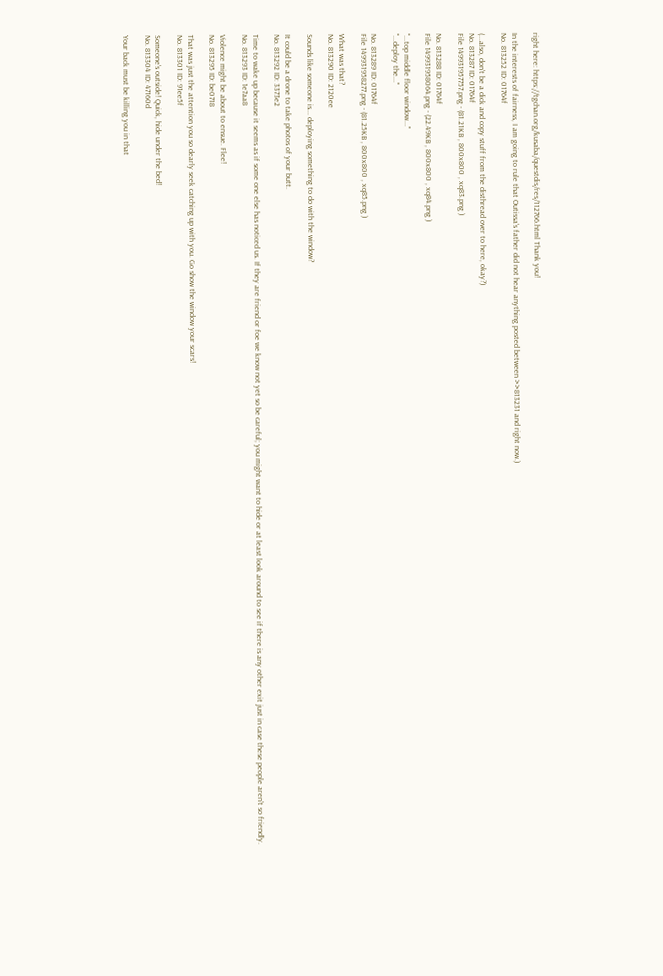right here: https://tgchan.org/kusaba/questdis/res/112766.html Thank you!

In the interests of fairness, I am going to rule that Outissa's father did not hear anything posted between >>813231 and right now.)
No. 813252 ID: 01764f

(...also, don't be a dick and copy stuff from the disthread over to here, okay?)
No. 813287 ID: 01764f
File 149931957757.png - (81.21KB , 800x800 , xq83.png )

No. 813288 ID: 01764f
File 149931958064.png - (22.49KB , 800x800 , xq84.png )

"...top middle floor window..."
"...deploy the..."

No. 813289 ID: 01764f
File 149931958277.png - (81.25KB , 800x800 , xq85.png )

What was that?
No. 813290 ID: 2120ee

Sounds like someone is... deploying something to do with the window?

It could be a drone to take photos of your butt.
No. 813292 ID: 3373e2

Time to wake up because it seems as if some one else has noticed us. If they are friend or foe we know not yet so be careful; you might want to hide or at least look around to see if there is any other exit just in case these people aren't so friendly.
No. 813293 ID: 1e7aa8

Violence might be about to ensue. Flee!
No. 813295 ID: be0718

That was just the attention you so dearly seek catching up with you. Go show the window your scars!
No. 813301 ID: 91ee5f

Someone's outside! Quick, hide under the bed!
No. 813304 ID: 47160d

Your back must be killing you in that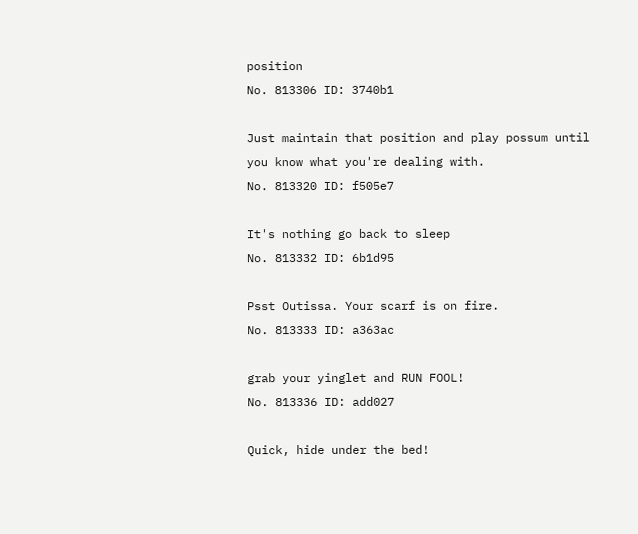position
No. 813306 ID: 3740b1

Just maintain that position and play possum until you know what you're dealing with.
No. 813320 ID: f505e7

It's nothing go back to sleep
No. 813332 ID: 6b1d95

Psst Outissa. Your scarf is on fire.
No. 813333 ID: a363ac

grab your yinglet and RUN FOOL!
No. 813336 ID: add027

Quick, hide under the bed!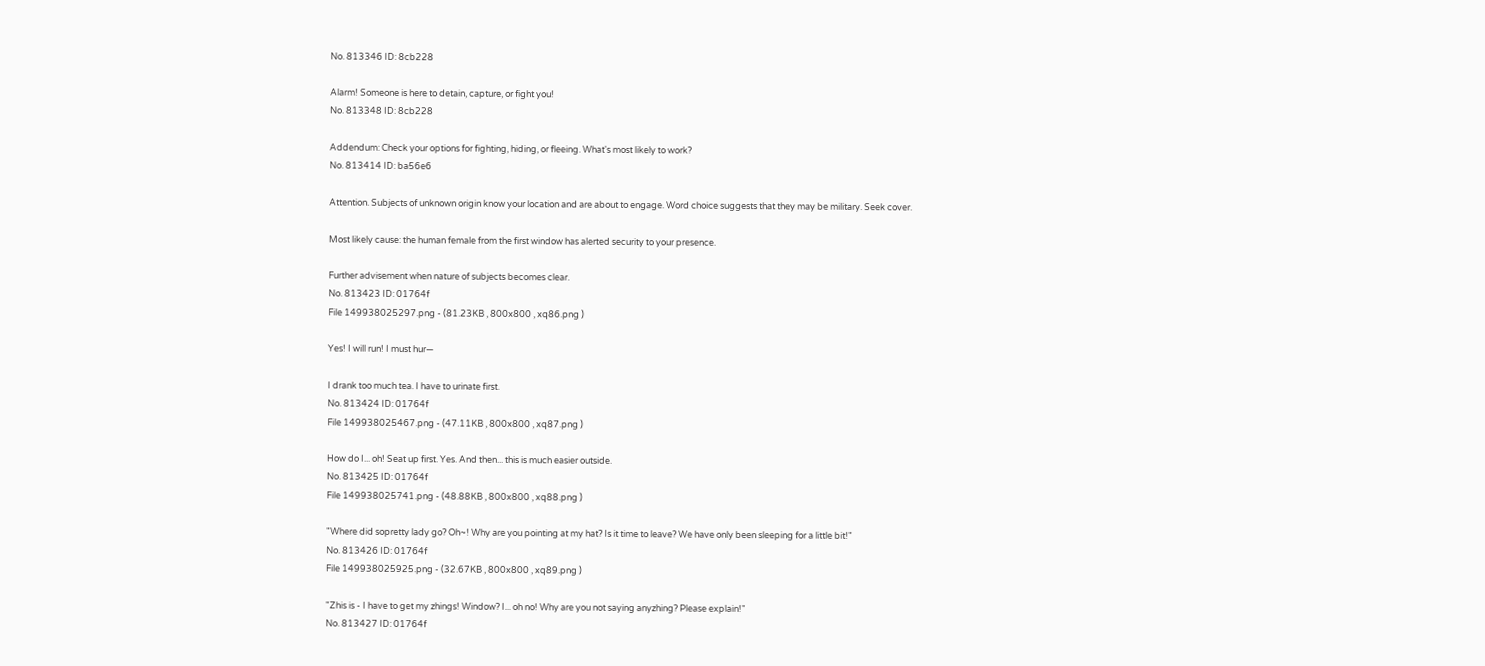No. 813346 ID: 8cb228

Alarm! Someone is here to detain, capture, or fight you!
No. 813348 ID: 8cb228

Addendum: Check your options for fighting, hiding, or fleeing. What's most likely to work?
No. 813414 ID: ba56e6

Attention. Subjects of unknown origin know your location and are about to engage. Word choice suggests that they may be military. Seek cover.

Most likely cause: the human female from the first window has alerted security to your presence.

Further advisement when nature of subjects becomes clear.
No. 813423 ID: 01764f
File 149938025297.png - (81.23KB , 800x800 , xq86.png )

Yes! I will run! I must hur—

I drank too much tea. I have to urinate first.
No. 813424 ID: 01764f
File 149938025467.png - (47.11KB , 800x800 , xq87.png )

How do I... oh! Seat up first. Yes. And then... this is much easier outside.
No. 813425 ID: 01764f
File 149938025741.png - (48.88KB , 800x800 , xq88.png )

"Where did sopretty lady go? Oh~! Why are you pointing at my hat? Is it time to leave? We have only been sleeping for a little bit!"
No. 813426 ID: 01764f
File 149938025925.png - (32.67KB , 800x800 , xq89.png )

"Zhis is - I have to get my zhings! Window? I... oh no! Why are you not saying anyzhing? Please explain!"
No. 813427 ID: 01764f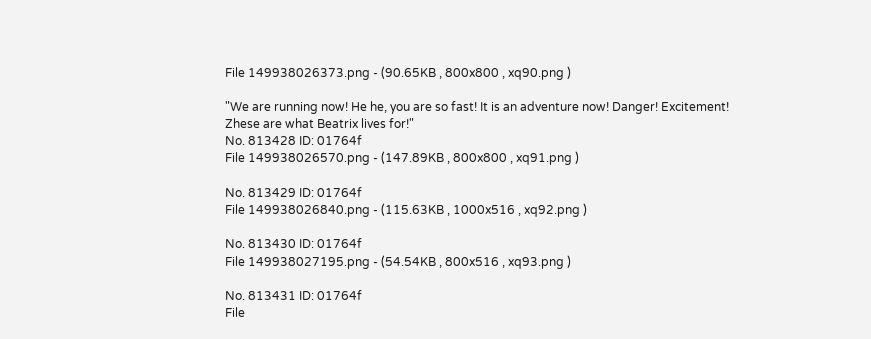File 149938026373.png - (90.65KB , 800x800 , xq90.png )

"We are running now! He he, you are so fast! It is an adventure now! Danger! Excitement! Zhese are what Beatrix lives for!"
No. 813428 ID: 01764f
File 149938026570.png - (147.89KB , 800x800 , xq91.png )

No. 813429 ID: 01764f
File 149938026840.png - (115.63KB , 1000x516 , xq92.png )

No. 813430 ID: 01764f
File 149938027195.png - (54.54KB , 800x516 , xq93.png )

No. 813431 ID: 01764f
File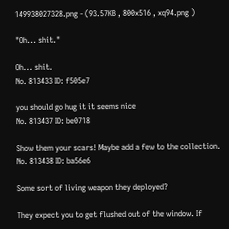149938027328.png - (93.57KB , 800x516 , xq94.png )

"Oh... shit."

Oh... shit.
No. 813433 ID: f505e7

you should go hug it it seems nice
No. 813437 ID: be0718

Show them your scars! Maybe add a few to the collection.
No. 813438 ID: ba56e6

Some sort of living weapon they deployed?

They expect you to get flushed out of the window. If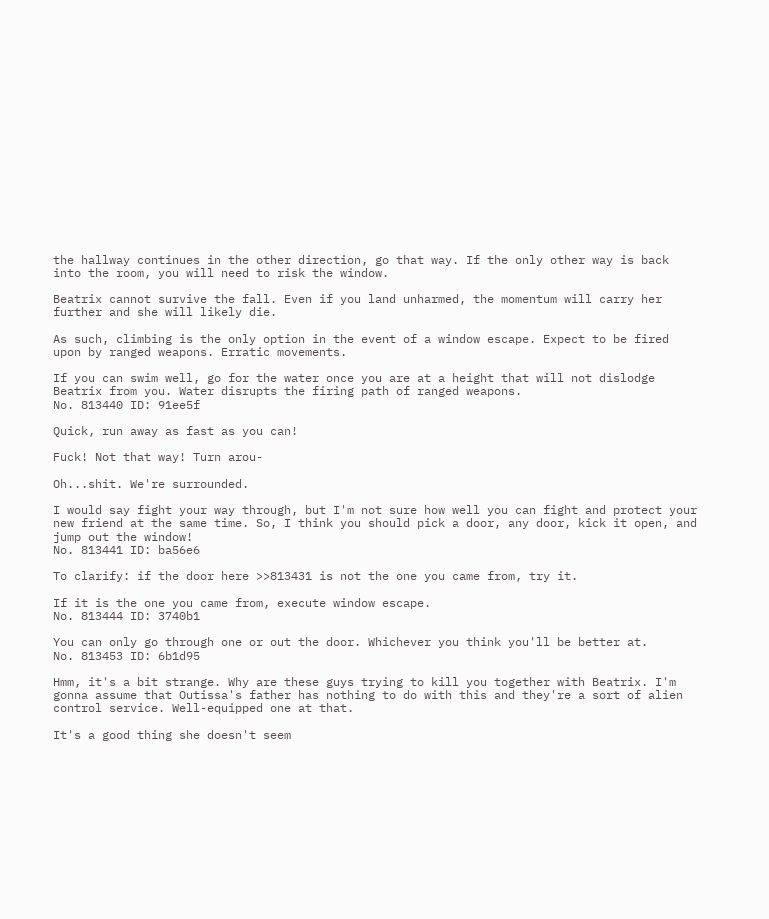the hallway continues in the other direction, go that way. If the only other way is back into the room, you will need to risk the window.

Beatrix cannot survive the fall. Even if you land unharmed, the momentum will carry her further and she will likely die.

As such, climbing is the only option in the event of a window escape. Expect to be fired upon by ranged weapons. Erratic movements.

If you can swim well, go for the water once you are at a height that will not dislodge Beatrix from you. Water disrupts the firing path of ranged weapons.
No. 813440 ID: 91ee5f

Quick, run away as fast as you can!

Fuck! Not that way! Turn arou-

Oh...shit. We're surrounded.

I would say fight your way through, but I'm not sure how well you can fight and protect your new friend at the same time. So, I think you should pick a door, any door, kick it open, and jump out the window!
No. 813441 ID: ba56e6

To clarify: if the door here >>813431 is not the one you came from, try it.

If it is the one you came from, execute window escape.
No. 813444 ID: 3740b1

You can only go through one or out the door. Whichever you think you'll be better at.
No. 813453 ID: 6b1d95

Hmm, it's a bit strange. Why are these guys trying to kill you together with Beatrix. I'm gonna assume that Outissa's father has nothing to do with this and they're a sort of alien control service. Well-equipped one at that.

It's a good thing she doesn't seem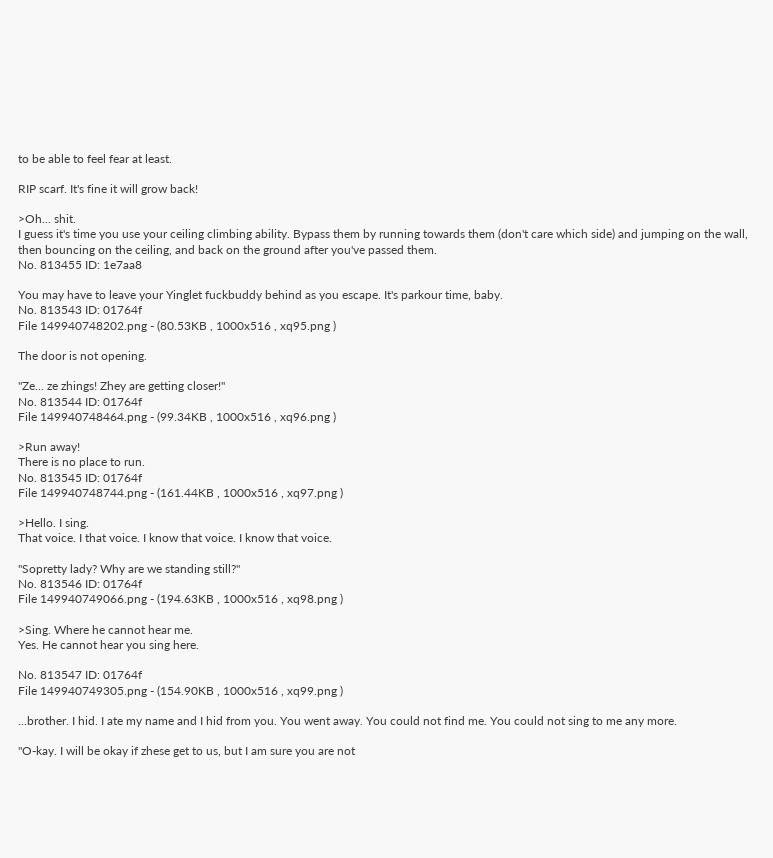to be able to feel fear at least.

RIP scarf. It's fine it will grow back!

>Oh... shit.
I guess it's time you use your ceiling climbing ability. Bypass them by running towards them (don't care which side) and jumping on the wall, then bouncing on the ceiling, and back on the ground after you've passed them.
No. 813455 ID: 1e7aa8

You may have to leave your Yinglet fuckbuddy behind as you escape. It's parkour time, baby.
No. 813543 ID: 01764f
File 149940748202.png - (80.53KB , 1000x516 , xq95.png )

The door is not opening.

"Ze... ze zhings! Zhey are getting closer!"
No. 813544 ID: 01764f
File 149940748464.png - (99.34KB , 1000x516 , xq96.png )

>Run away!
There is no place to run.
No. 813545 ID: 01764f
File 149940748744.png - (161.44KB , 1000x516 , xq97.png )

>Hello. I sing.
That voice. I that voice. I know that voice. I know that voice.

"Sopretty lady? Why are we standing still?"
No. 813546 ID: 01764f
File 149940749066.png - (194.63KB , 1000x516 , xq98.png )

>Sing. Where he cannot hear me.
Yes. He cannot hear you sing here.

No. 813547 ID: 01764f
File 149940749305.png - (154.90KB , 1000x516 , xq99.png )

...brother. I hid. I ate my name and I hid from you. You went away. You could not find me. You could not sing to me any more.

"O-kay. I will be okay if zhese get to us, but I am sure you are not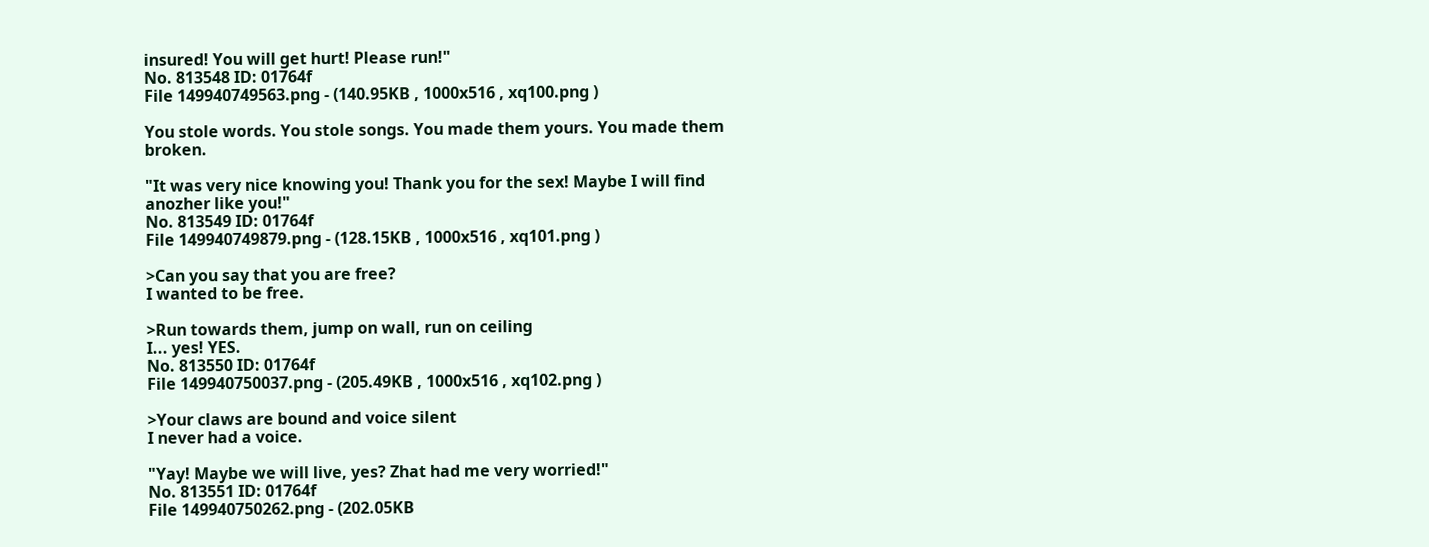insured! You will get hurt! Please run!"
No. 813548 ID: 01764f
File 149940749563.png - (140.95KB , 1000x516 , xq100.png )

You stole words. You stole songs. You made them yours. You made them broken.

"It was very nice knowing you! Thank you for the sex! Maybe I will find anozher like you!"
No. 813549 ID: 01764f
File 149940749879.png - (128.15KB , 1000x516 , xq101.png )

>Can you say that you are free?
I wanted to be free.

>Run towards them, jump on wall, run on ceiling
I... yes! YES.
No. 813550 ID: 01764f
File 149940750037.png - (205.49KB , 1000x516 , xq102.png )

>Your claws are bound and voice silent
I never had a voice.

"Yay! Maybe we will live, yes? Zhat had me very worried!"
No. 813551 ID: 01764f
File 149940750262.png - (202.05KB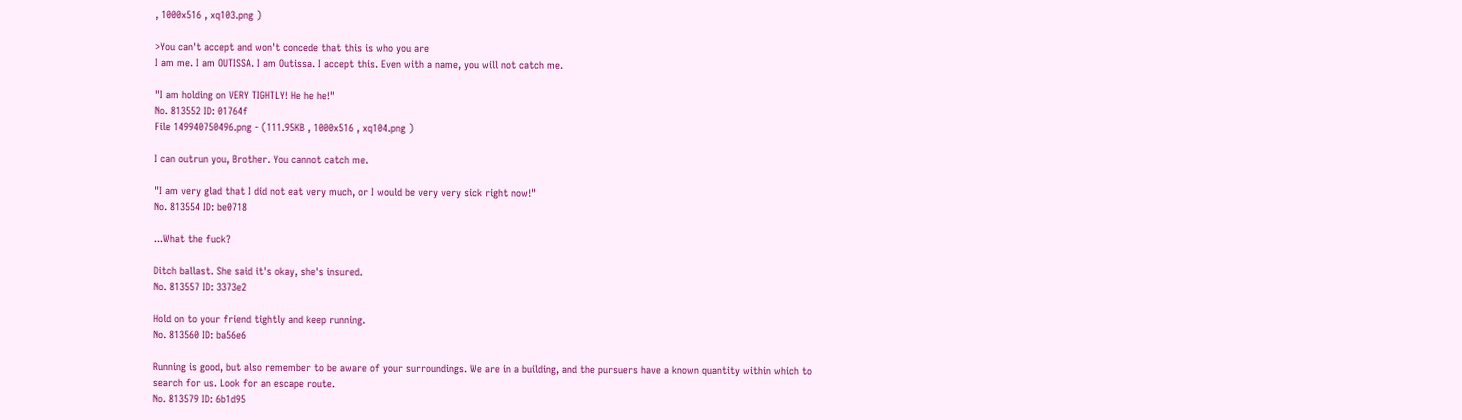, 1000x516 , xq103.png )

>You can't accept and won't concede that this is who you are
I am me. I am OUTISSA. I am Outissa. I accept this. Even with a name, you will not catch me.

"I am holding on VERY TIGHTLY! He he he!"
No. 813552 ID: 01764f
File 149940750496.png - (111.95KB , 1000x516 , xq104.png )

I can outrun you, Brother. You cannot catch me.

"I am very glad that I did not eat very much, or I would be very very sick right now!"
No. 813554 ID: be0718

...What the fuck?

Ditch ballast. She said it's okay, she's insured.
No. 813557 ID: 3373e2

Hold on to your friend tightly and keep running.
No. 813560 ID: ba56e6

Running is good, but also remember to be aware of your surroundings. We are in a building, and the pursuers have a known quantity within which to search for us. Look for an escape route.
No. 813579 ID: 6b1d95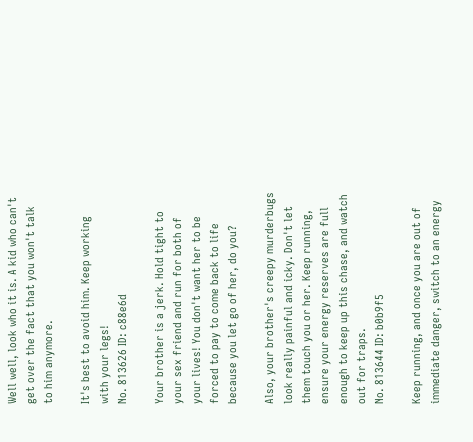Well well, look who it is. A kid who can't get over the fact that you won't talk to him anymore.

It's best to avoid him. Keep working with your legs!
No. 813626 ID: c88e6d

Your brother is a jerk. Hold tight to your sex friend and run for both of your lives! You don't want her to be forced to pay to come back to life because you let go of her, do you?

Also, your brother's creepy murderbugs look really painful and icky. Don't let them touch you or her. Keep running, ensure your energy reserves are full enough to keep up this chase, and watch out for traps.
No. 813644 ID: b0b9f5

Keep running, and once you are out of immediate danger, switch to an energy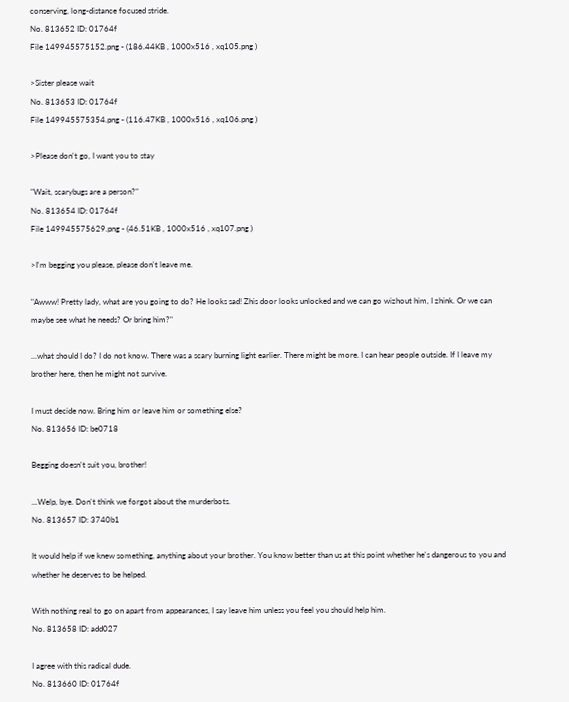conserving, long-distance focused stride.
No. 813652 ID: 01764f
File 149945575152.png - (186.44KB , 1000x516 , xq105.png )

>Sister please wait
No. 813653 ID: 01764f
File 149945575354.png - (116.47KB , 1000x516 , xq106.png )

>Please don't go, I want you to stay

"Wait, scarybugs are a person?"
No. 813654 ID: 01764f
File 149945575629.png - (46.51KB , 1000x516 , xq107.png )

>I'm begging you please, please don't leave me.

"Awww! Pretty lady, what are you going to do? He looks sad! Zhis door looks unlocked and we can go wizhout him, I zhink. Or we can maybe see what he needs? Or bring him?"

...what should I do? I do not know. There was a scary burning light earlier. There might be more. I can hear people outside. If I leave my brother here, then he might not survive.

I must decide now. Bring him or leave him or something else?
No. 813656 ID: be0718

Begging doesn't suit you, brother!

...Welp, bye. Don't think we forgot about the murderbots.
No. 813657 ID: 3740b1

It would help if we knew something, anything about your brother. You know better than us at this point whether he's dangerous to you and whether he deserves to be helped.

With nothing real to go on apart from appearances, I say leave him unless you feel you should help him.
No. 813658 ID: add027

I agree with this radical dude.
No. 813660 ID: 01764f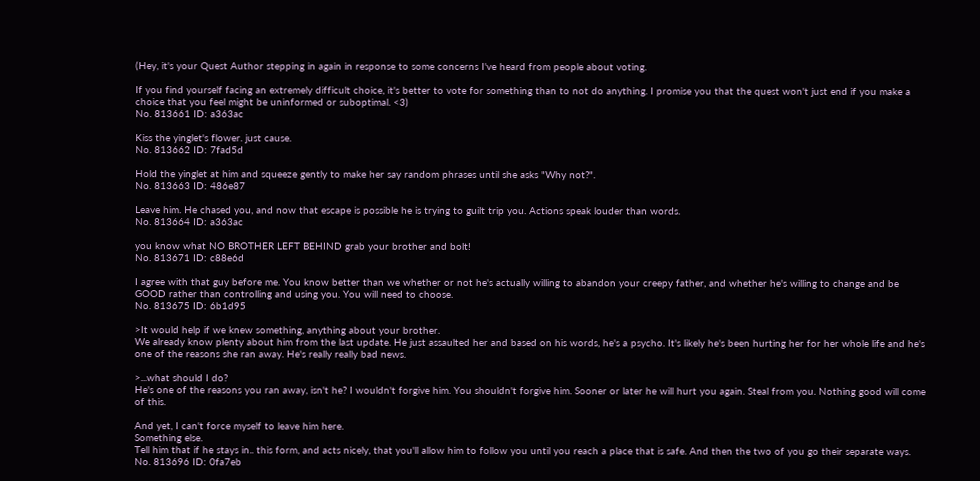(Hey, it's your Quest Author stepping in again in response to some concerns I've heard from people about voting.

If you find yourself facing an extremely difficult choice, it's better to vote for something than to not do anything. I promise you that the quest won't just end if you make a choice that you feel might be uninformed or suboptimal. <3)
No. 813661 ID: a363ac

Kiss the yinglet's flower. just cause.
No. 813662 ID: 7fad5d

Hold the yinglet at him and squeeze gently to make her say random phrases until she asks "Why not?".
No. 813663 ID: 486e87

Leave him. He chased you, and now that escape is possible he is trying to guilt trip you. Actions speak louder than words.
No. 813664 ID: a363ac

you know what NO BROTHER LEFT BEHIND grab your brother and bolt!
No. 813671 ID: c88e6d

I agree with that guy before me. You know better than we whether or not he's actually willing to abandon your creepy father, and whether he's willing to change and be GOOD rather than controlling and using you. You will need to choose.
No. 813675 ID: 6b1d95

>It would help if we knew something, anything about your brother.
We already know plenty about him from the last update. He just assaulted her and based on his words, he's a psycho. It's likely he's been hurting her for her whole life and he's one of the reasons she ran away. He's really really bad news.

>...what should I do?
He's one of the reasons you ran away, isn't he? I wouldn't forgive him. You shouldn't forgive him. Sooner or later he will hurt you again. Steal from you. Nothing good will come of this.

And yet, I can't force myself to leave him here.
Something else.
Tell him that if he stays in.. this form, and acts nicely, that you'll allow him to follow you until you reach a place that is safe. And then the two of you go their separate ways.
No. 813696 ID: 0fa7eb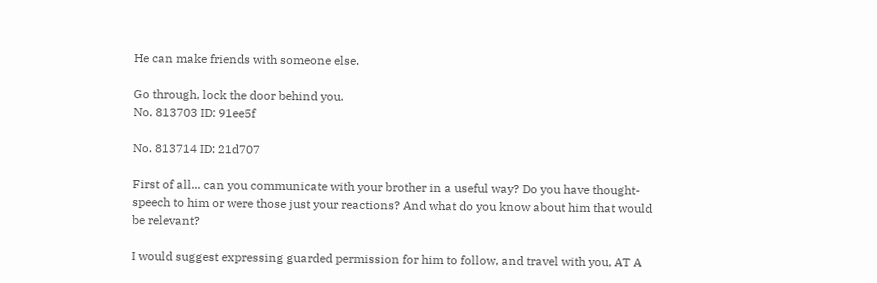He can make friends with someone else.

Go through, lock the door behind you.
No. 813703 ID: 91ee5f

No. 813714 ID: 21d707

First of all... can you communicate with your brother in a useful way? Do you have thought-speech to him or were those just your reactions? And what do you know about him that would be relevant?

I would suggest expressing guarded permission for him to follow, and travel with you, AT A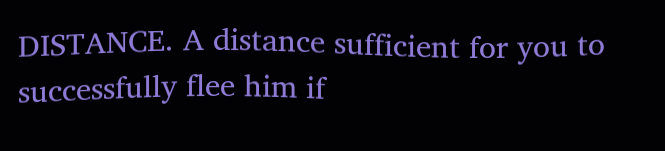DISTANCE. A distance sufficient for you to successfully flee him if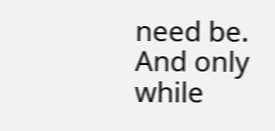need be. And only while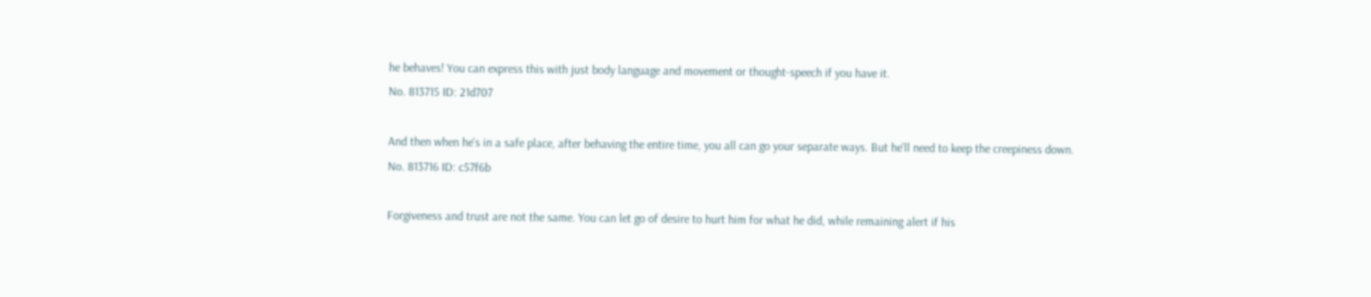he behaves! You can express this with just body language and movement or thought-speech if you have it.
No. 813715 ID: 21d707

And then when he's in a safe place, after behaving the entire time, you all can go your separate ways. But he'll need to keep the creepiness down.
No. 813716 ID: c57f6b

Forgiveness and trust are not the same. You can let go of desire to hurt him for what he did, while remaining alert if his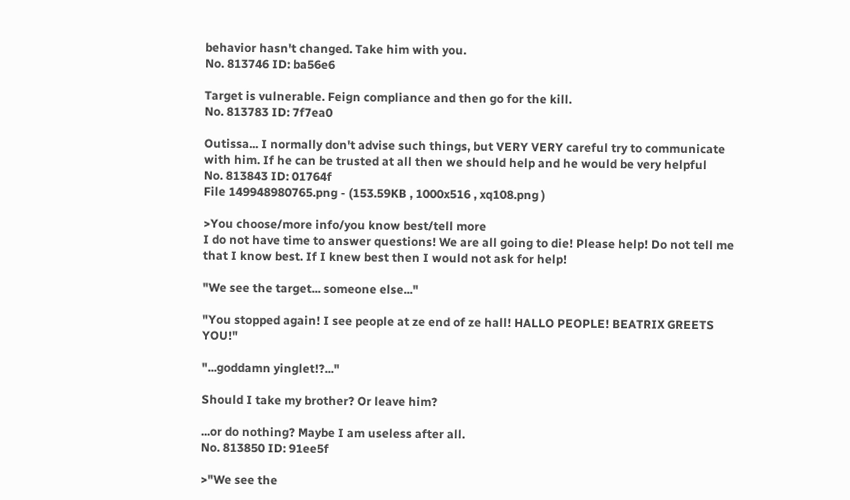behavior hasn't changed. Take him with you.
No. 813746 ID: ba56e6

Target is vulnerable. Feign compliance and then go for the kill.
No. 813783 ID: 7f7ea0

Outissa... I normally don't advise such things, but VERY VERY careful try to communicate with him. If he can be trusted at all then we should help and he would be very helpful
No. 813843 ID: 01764f
File 149948980765.png - (153.59KB , 1000x516 , xq108.png )

>You choose/more info/you know best/tell more
I do not have time to answer questions! We are all going to die! Please help! Do not tell me that I know best. If I knew best then I would not ask for help!

"We see the target... someone else..."

"You stopped again! I see people at ze end of ze hall! HALLO PEOPLE! BEATRIX GREETS YOU!"

"...goddamn yinglet!?..."

Should I take my brother? Or leave him?

...or do nothing? Maybe I am useless after all.
No. 813850 ID: 91ee5f

>"We see the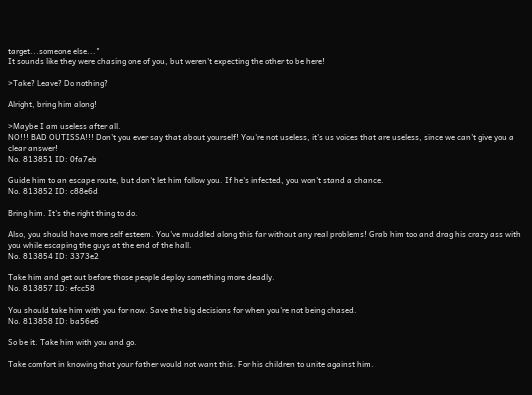target...someone else..."
It sounds like they were chasing one of you, but weren't expecting the other to be here!

>Take? Leave? Do nothing?

Alright, bring him along!

>Maybe I am useless after all.
NO!!! BAD OUTISSA!!! Don't you ever say that about yourself! You're not useless, it's us voices that are useless, since we can't give you a clear answer!
No. 813851 ID: 0fa7eb

Guide him to an escape route, but don't let him follow you. If he's infected, you won't stand a chance.
No. 813852 ID: c88e6d

Bring him. It's the right thing to do.

Also, you should have more self esteem. You've muddled along this far without any real problems! Grab him too and drag his crazy ass with you while escaping the guys at the end of the hall.
No. 813854 ID: 3373e2

Take him and get out before those people deploy something more deadly.
No. 813857 ID: efcc58

You should take him with you for now. Save the big decisions for when you're not being chased.
No. 813858 ID: ba56e6

So be it. Take him with you and go.

Take comfort in knowing that your father would not want this. For his children to unite against him.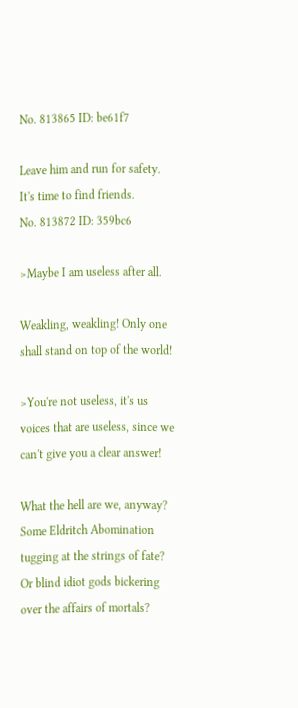No. 813865 ID: be61f7

Leave him and run for safety. It's time to find friends.
No. 813872 ID: 359bc6

>Maybe I am useless after all.

Weakling, weakling! Only one shall stand on top of the world!

>You're not useless, it's us voices that are useless, since we can't give you a clear answer!

What the hell are we, anyway? Some Eldritch Abomination tugging at the strings of fate? Or blind idiot gods bickering over the affairs of mortals?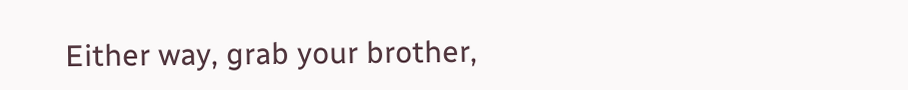Either way, grab your brother,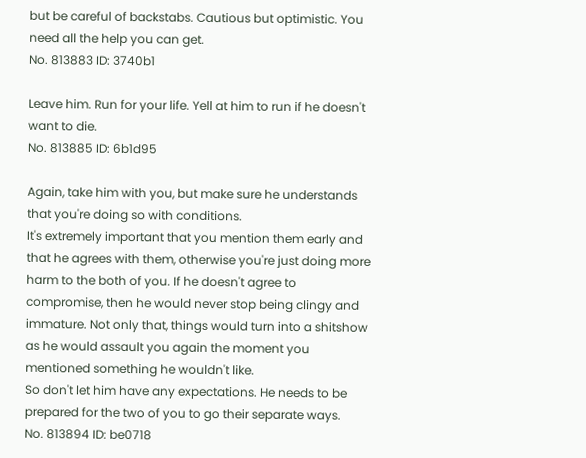but be careful of backstabs. Cautious but optimistic. You need all the help you can get.
No. 813883 ID: 3740b1

Leave him. Run for your life. Yell at him to run if he doesn't want to die.
No. 813885 ID: 6b1d95

Again, take him with you, but make sure he understands that you're doing so with conditions.
It's extremely important that you mention them early and that he agrees with them, otherwise you're just doing more harm to the both of you. If he doesn't agree to compromise, then he would never stop being clingy and immature. Not only that, things would turn into a shitshow as he would assault you again the moment you mentioned something he wouldn't like.
So don't let him have any expectations. He needs to be prepared for the two of you to go their separate ways.
No. 813894 ID: be0718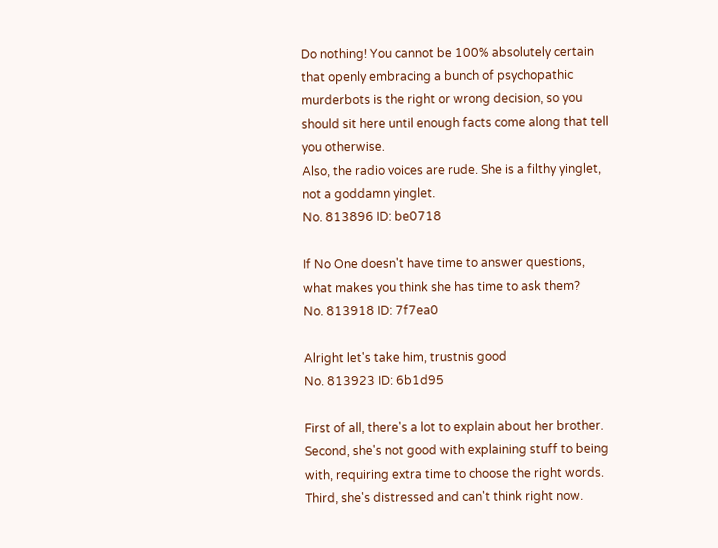Do nothing! You cannot be 100% absolutely certain that openly embracing a bunch of psychopathic murderbots is the right or wrong decision, so you should sit here until enough facts come along that tell you otherwise.
Also, the radio voices are rude. She is a filthy yinglet, not a goddamn yinglet.
No. 813896 ID: be0718

If No One doesn't have time to answer questions, what makes you think she has time to ask them?
No. 813918 ID: 7f7ea0

Alright let's take him, trustnis good
No. 813923 ID: 6b1d95

First of all, there's a lot to explain about her brother. Second, she's not good with explaining stuff to being with, requiring extra time to choose the right words. Third, she's distressed and can't think right now.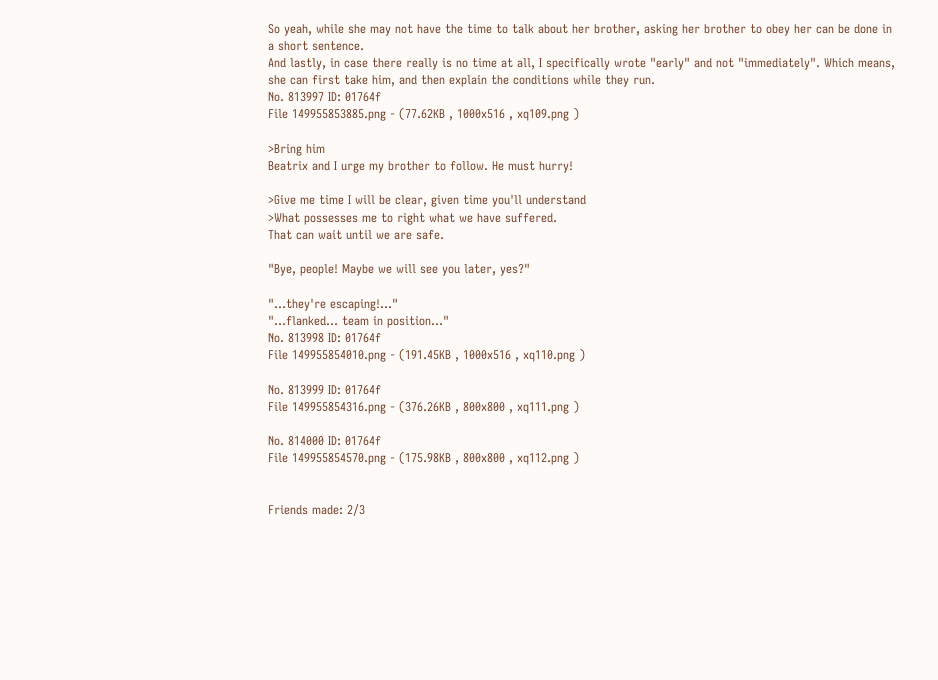So yeah, while she may not have the time to talk about her brother, asking her brother to obey her can be done in a short sentence.
And lastly, in case there really is no time at all, I specifically wrote "early" and not "immediately". Which means, she can first take him, and then explain the conditions while they run.
No. 813997 ID: 01764f
File 149955853885.png - (77.62KB , 1000x516 , xq109.png )

>Bring him
Beatrix and I urge my brother to follow. He must hurry!

>Give me time I will be clear, given time you'll understand
>What possesses me to right what we have suffered.
That can wait until we are safe.

"Bye, people! Maybe we will see you later, yes?"

"...they're escaping!..."
"...flanked... team in position..."
No. 813998 ID: 01764f
File 149955854010.png - (191.45KB , 1000x516 , xq110.png )

No. 813999 ID: 01764f
File 149955854316.png - (376.26KB , 800x800 , xq111.png )

No. 814000 ID: 01764f
File 149955854570.png - (175.98KB , 800x800 , xq112.png )


Friends made: 2/3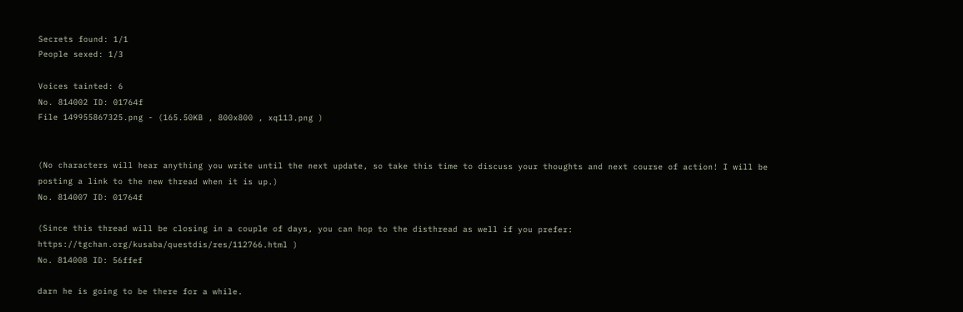Secrets found: 1/1
People sexed: 1/3

Voices tainted: 6
No. 814002 ID: 01764f
File 149955867325.png - (165.50KB , 800x800 , xq113.png )


(No characters will hear anything you write until the next update, so take this time to discuss your thoughts and next course of action! I will be posting a link to the new thread when it is up.)
No. 814007 ID: 01764f

(Since this thread will be closing in a couple of days, you can hop to the disthread as well if you prefer: https://tgchan.org/kusaba/questdis/res/112766.html )
No. 814008 ID: 56ffef

darn he is going to be there for a while.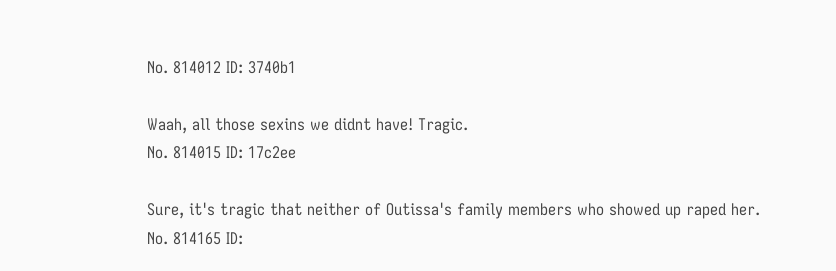No. 814012 ID: 3740b1

Waah, all those sexins we didnt have! Tragic.
No. 814015 ID: 17c2ee

Sure, it's tragic that neither of Outissa's family members who showed up raped her.
No. 814165 ID: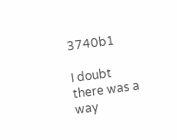3740b1

I doubt there was a way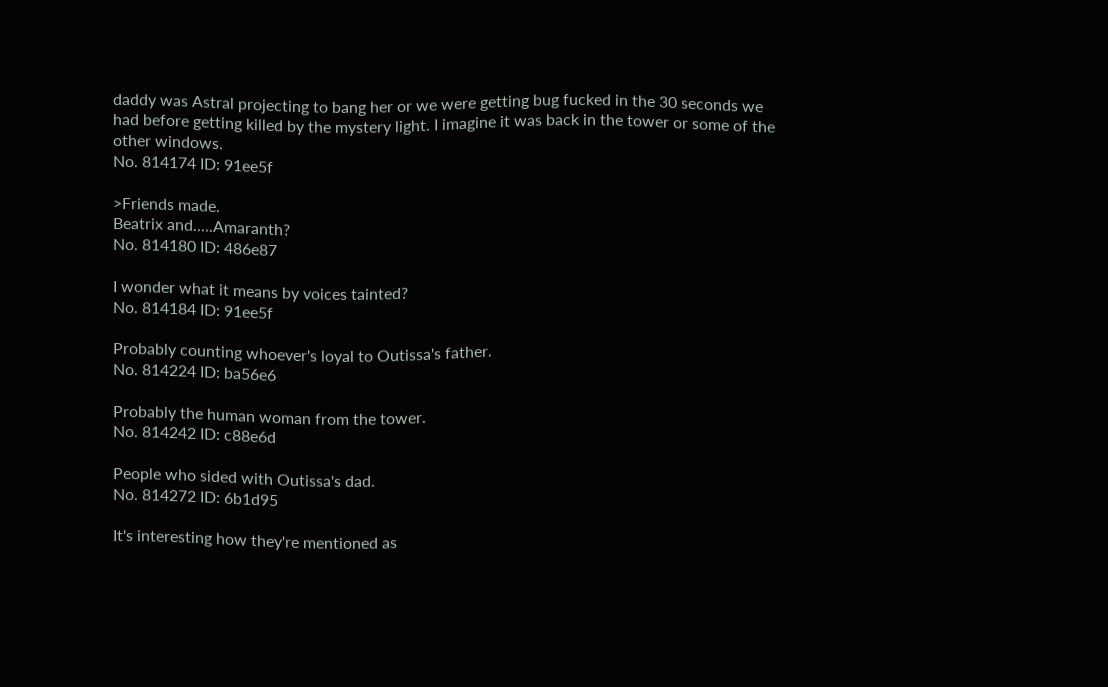daddy was Astral projecting to bang her or we were getting bug fucked in the 30 seconds we had before getting killed by the mystery light. I imagine it was back in the tower or some of the other windows.
No. 814174 ID: 91ee5f

>Friends made.
Beatrix and.....Amaranth?
No. 814180 ID: 486e87

I wonder what it means by voices tainted?
No. 814184 ID: 91ee5f

Probably counting whoever's loyal to Outissa's father.
No. 814224 ID: ba56e6

Probably the human woman from the tower.
No. 814242 ID: c88e6d

People who sided with Outissa's dad.
No. 814272 ID: 6b1d95

It's interesting how they're mentioned as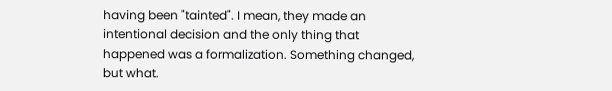having been "tainted". I mean, they made an intentional decision and the only thing that happened was a formalization. Something changed, but what.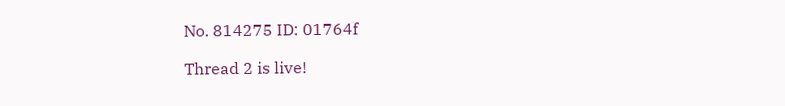No. 814275 ID: 01764f

Thread 2 is live!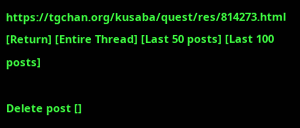https://tgchan.org/kusaba/quest/res/814273.html
[Return] [Entire Thread] [Last 50 posts] [Last 100 posts]

Delete post []